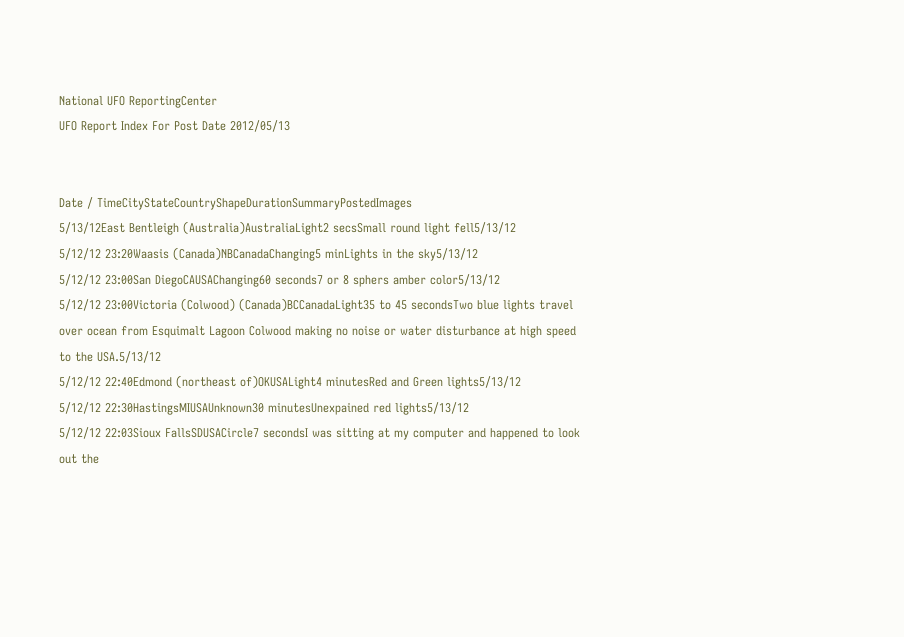National UFO ReportingCenter
UFO Report Index For Post Date 2012/05/13


Date / TimeCityStateCountryShapeDurationSummaryPostedImages
5/13/12East Bentleigh (Australia)AustraliaLight2 secsSmall round light fell5/13/12
5/12/12 23:20Waasis (Canada)NBCanadaChanging5 minLights in the sky5/13/12
5/12/12 23:00San DiegoCAUSAChanging60 seconds7 or 8 sphers amber color5/13/12
5/12/12 23:00Victoria (Colwood) (Canada)BCCanadaLight35 to 45 secondsTwo blue lights travel over ocean from Esquimalt Lagoon Colwood making no noise or water disturbance at high speed to the USA.5/13/12
5/12/12 22:40Edmond (northeast of)OKUSALight4 minutesRed and Green lights5/13/12
5/12/12 22:30HastingsMIUSAUnknown30 minutesUnexpained red lights5/13/12
5/12/12 22:03Sioux FallsSDUSACircle7 secondsI was sitting at my computer and happened to look out the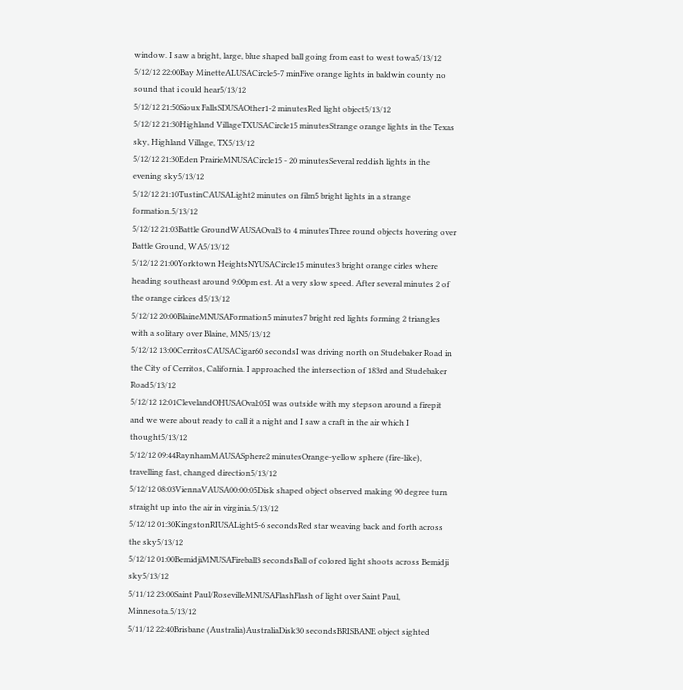window. I saw a bright, large, blue shaped ball going from east to west towa5/13/12
5/12/12 22:00Bay MinetteALUSACircle5-7 minFive orange lights in baldwin county no sound that i could hear5/13/12
5/12/12 21:50Sioux FallsSDUSAOther1-2 minutesRed light object5/13/12
5/12/12 21:30Highland VillageTXUSACircle15 minutesStrange orange lights in the Texas sky, Highland Village, TX5/13/12
5/12/12 21:30Eden PrairieMNUSACircle15 - 20 minutesSeveral reddish lights in the evening sky5/13/12
5/12/12 21:10TustinCAUSALight2 minutes on film5 bright lights in a strange formation.5/13/12
5/12/12 21:03Battle GroundWAUSAOval3 to 4 minutesThree round objects hovering over Battle Ground, WA5/13/12
5/12/12 21:00Yorktown HeightsNYUSACircle15 minutes3 bright orange cirles where heading southeast around 9:00pm est. At a very slow speed. After several minutes 2 of the orange cirlces d5/13/12
5/12/12 20:00BlaineMNUSAFormation5 minutes7 bright red lights forming 2 triangles with a solitary over Blaine, MN5/13/12
5/12/12 13:00CerritosCAUSACigar60 secondsI was driving north on Studebaker Road in the City of Cerritos, California. I approached the intersection of 183rd and Studebaker Road5/13/12
5/12/12 12:01ClevelandOHUSAOval:05I was outside with my stepson around a firepit and we were about ready to call it a night and I saw a craft in the air which I thought5/13/12
5/12/12 09:44RaynhamMAUSASphere2 minutesOrange-yellow sphere (fire-like), travelling fast, changed direction5/13/12
5/12/12 08:03ViennaVAUSA00:00:05Disk shaped object observed making 90 degree turn straight up into the air in virginia.5/13/12
5/12/12 01:30KingstonRIUSALight5-6 secondsRed star weaving back and forth across the sky5/13/12
5/12/12 01:00BemidjiMNUSAFireball3 secondsBall of colored light shoots across Bemidji sky5/13/12
5/11/12 23:00Saint Paul/RosevilleMNUSAFlashFlash of light over Saint Paul, Minnesota.5/13/12
5/11/12 22:40Brisbane (Australia)AustraliaDisk30 secondsBRISBANE object sighted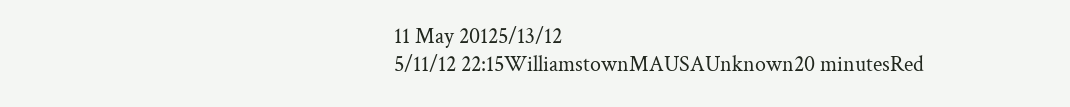11 May 20125/13/12
5/11/12 22:15WilliamstownMAUSAUnknown20 minutesRed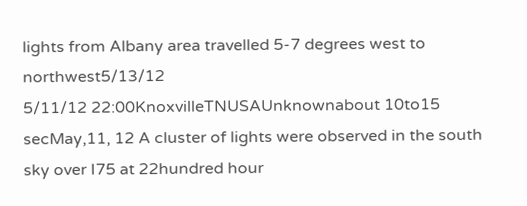lights from Albany area travelled 5-7 degrees west to northwest5/13/12
5/11/12 22:00KnoxvilleTNUSAUnknownabout 10to15 secMay,11, 12 A cluster of lights were observed in the south sky over I75 at 22hundred hour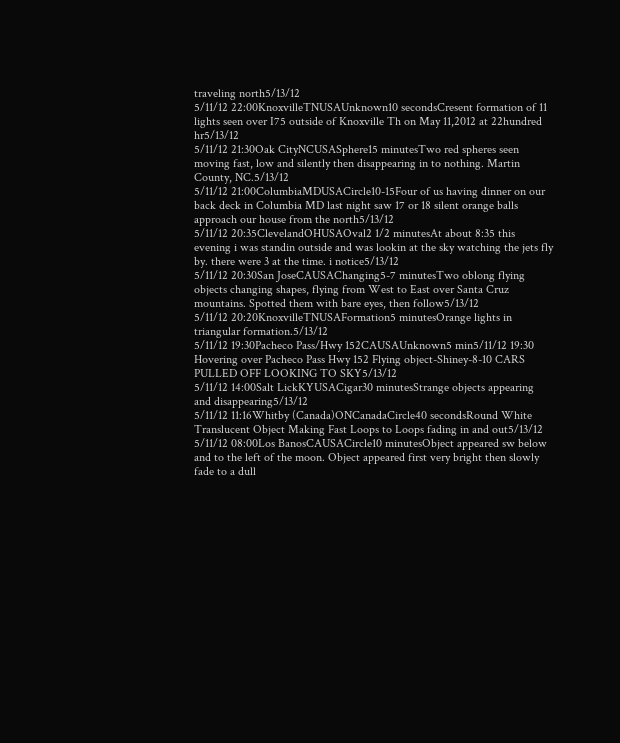traveling north5/13/12
5/11/12 22:00KnoxvilleTNUSAUnknown10 secondsCresent formation of 11 lights seen over I75 outside of Knoxville Th on May 11,2012 at 22hundred hr5/13/12
5/11/12 21:30Oak CityNCUSASphere15 minutesTwo red spheres seen moving fast, low and silently then disappearing in to nothing. Martin County, NC.5/13/12
5/11/12 21:00ColumbiaMDUSACircle10-15Four of us having dinner on our back deck in Columbia MD last night saw 17 or 18 silent orange balls approach our house from the north5/13/12
5/11/12 20:35ClevelandOHUSAOval2 1/2 minutesAt about 8:35 this evening i was standin outside and was lookin at the sky watching the jets fly by. there were 3 at the time. i notice5/13/12
5/11/12 20:30San JoseCAUSAChanging5-7 minutesTwo oblong flying objects changing shapes, flying from West to East over Santa Cruz mountains. Spotted them with bare eyes, then follow5/13/12
5/11/12 20:20KnoxvilleTNUSAFormation5 minutesOrange lights in triangular formation.5/13/12
5/11/12 19:30Pacheco Pass/Hwy 152CAUSAUnknown5 min5/11/12 19:30 Hovering over Pacheco Pass Hwy 152 Flying object-Shiney-8-10 CARS PULLED OFF LOOKING TO SKY5/13/12
5/11/12 14:00Salt LickKYUSACigar30 minutesStrange objects appearing and disappearing5/13/12
5/11/12 11:16Whitby (Canada)ONCanadaCircle40 secondsRound White Translucent Object Making Fast Loops to Loops fading in and out5/13/12
5/11/12 08:00Los BanosCAUSACircle10 minutesObject appeared sw below and to the left of the moon. Object appeared first very bright then slowly fade to a dull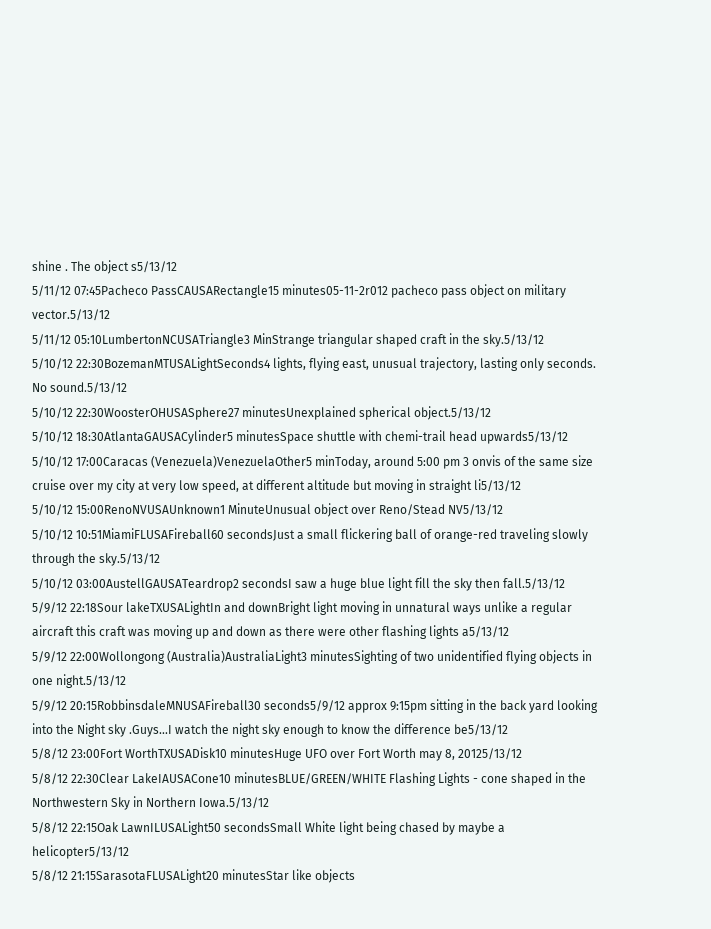shine . The object s5/13/12
5/11/12 07:45Pacheco PassCAUSARectangle15 minutes05-11-2r012 pacheco pass object on military vector.5/13/12
5/11/12 05:10LumbertonNCUSATriangle3 MinStrange triangular shaped craft in the sky.5/13/12
5/10/12 22:30BozemanMTUSALightSeconds4 lights, flying east, unusual trajectory, lasting only seconds. No sound.5/13/12
5/10/12 22:30WoosterOHUSASphere27 minutesUnexplained spherical object.5/13/12
5/10/12 18:30AtlantaGAUSACylinder5 minutesSpace shuttle with chemi-trail head upwards5/13/12
5/10/12 17:00Caracas (Venezuela)VenezuelaOther5 minToday, around 5:00 pm 3 onvis of the same size cruise over my city at very low speed, at different altitude but moving in straight li5/13/12
5/10/12 15:00RenoNVUSAUnknown1 MinuteUnusual object over Reno/Stead NV5/13/12
5/10/12 10:51MiamiFLUSAFireball60 secondsJust a small flickering ball of orange-red traveling slowly through the sky.5/13/12
5/10/12 03:00AustellGAUSATeardrop2 secondsI saw a huge blue light fill the sky then fall.5/13/12
5/9/12 22:18Sour lakeTXUSALightIn and downBright light moving in unnatural ways unlike a regular aircraft this craft was moving up and down as there were other flashing lights a5/13/12
5/9/12 22:00Wollongong (Australia)AustraliaLight3 minutesSighting of two unidentified flying objects in one night.5/13/12
5/9/12 20:15RobbinsdaleMNUSAFireball30 seconds5/9/12 approx 9:15pm sitting in the back yard looking into the Night sky .Guys...I watch the night sky enough to know the difference be5/13/12
5/8/12 23:00Fort WorthTXUSADisk10 minutesHuge UFO over Fort Worth may 8, 20125/13/12
5/8/12 22:30Clear LakeIAUSACone10 minutesBLUE/GREEN/WHITE Flashing Lights - cone shaped in the Northwestern Sky in Northern Iowa.5/13/12
5/8/12 22:15Oak LawnILUSALight50 secondsSmall White light being chased by maybe a helicopter5/13/12
5/8/12 21:15SarasotaFLUSALight20 minutesStar like objects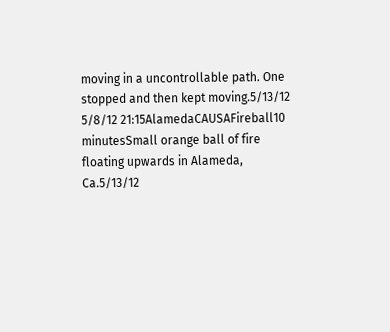moving in a uncontrollable path. One stopped and then kept moving.5/13/12
5/8/12 21:15AlamedaCAUSAFireball10 minutesSmall orange ball of fire floating upwards in Alameda, Ca.5/13/12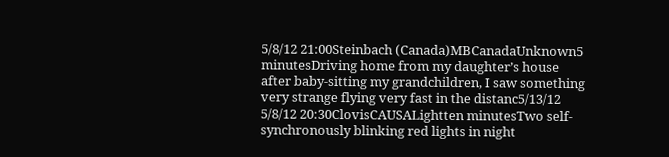5/8/12 21:00Steinbach (Canada)MBCanadaUnknown5 minutesDriving home from my daughter’s house after baby-sitting my grandchildren, I saw something very strange flying very fast in the distanc5/13/12
5/8/12 20:30ClovisCAUSALightten minutesTwo self- synchronously blinking red lights in night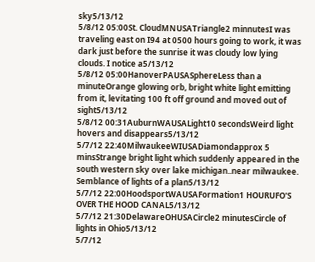sky5/13/12
5/8/12 05:00St. CloudMNUSATriangle2 minnutesI was traveling east on I94 at 0500 hours going to work, it was dark just before the sunrise it was cloudy low lying clouds. I notice a5/13/12
5/8/12 05:00HanoverPAUSASphereLess than a minuteOrange glowing orb, bright white light emitting from it, levitating 100 ft off ground and moved out of sight5/13/12
5/8/12 00:31AuburnWAUSALight10 secondsWeird light hovers and disappears5/13/12
5/7/12 22:40MilwaukeeWIUSADiamondapprox 5 minsStrange bright light which suddenly appeared in the south western sky over lake michigan..near milwaukee. Semblance of lights of a plan5/13/12
5/7/12 22:00HoodsportWAUSAFormation1 HOURUFO'S OVER THE HOOD CANAL5/13/12
5/7/12 21:30DelawareOHUSACircle2 minutesCircle of lights in Ohio5/13/12
5/7/12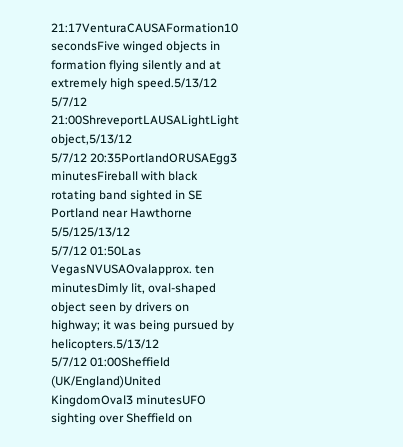21:17VenturaCAUSAFormation10 secondsFive winged objects in formation flying silently and at extremely high speed.5/13/12
5/7/12 21:00ShreveportLAUSALightLight object,5/13/12
5/7/12 20:35PortlandORUSAEgg3 minutesFireball with black rotating band sighted in SE Portland near Hawthorne 5/5/125/13/12
5/7/12 01:50Las VegasNVUSAOvalapprox. ten minutesDimly lit, oval-shaped object seen by drivers on highway; it was being pursued by helicopters.5/13/12
5/7/12 01:00Sheffield (UK/England)United KingdomOval3 minutesUFO sighting over Sheffield on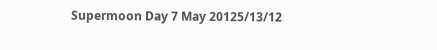Supermoon Day 7 May 20125/13/12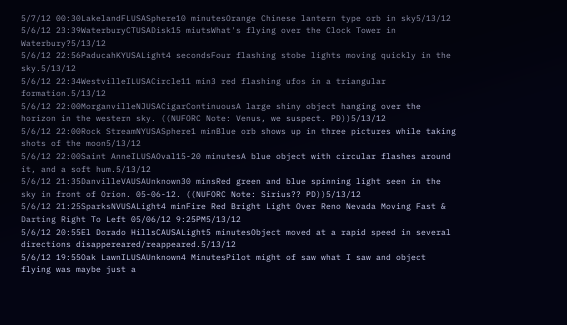5/7/12 00:30LakelandFLUSASphere10 minutesOrange Chinese lantern type orb in sky5/13/12
5/6/12 23:39WaterburyCTUSADisk15 miutsWhat's flying over the Clock Tower in Waterbury?5/13/12
5/6/12 22:56PaducahKYUSALight4 secondsFour flashing stobe lights moving quickly in the sky.5/13/12
5/6/12 22:34WestvilleILUSACircle11 min3 red flashing ufos in a triangular formation.5/13/12
5/6/12 22:00MorganvilleNJUSACigarContinuousA large shiny object hanging over the horizon in the western sky. ((NUFORC Note: Venus, we suspect. PD))5/13/12
5/6/12 22:00Rock StreamNYUSASphere1 minBlue orb shows up in three pictures while taking shots of the moon5/13/12
5/6/12 22:00Saint AnneILUSAOval15-20 minutesA blue object with circular flashes around it, and a soft hum.5/13/12
5/6/12 21:35DanvilleVAUSAUnknown30 minsRed green and blue spinning light seen in the sky in front of Orion. 05-06-12. ((NUFORC Note: Sirius?? PD))5/13/12
5/6/12 21:25SparksNVUSALight4 minFire Red Bright Light Over Reno Nevada Moving Fast & Darting Right To Left 05/06/12 9:25PM5/13/12
5/6/12 20:55El Dorado HillsCAUSALight5 minutesObject moved at a rapid speed in several directions disappereared/reappeared.5/13/12
5/6/12 19:55Oak LawnILUSAUnknown4 MinutesPilot might of saw what I saw and object flying was maybe just a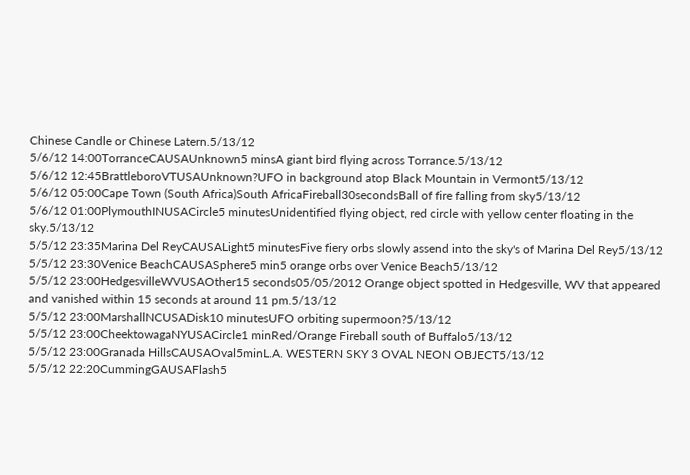Chinese Candle or Chinese Latern.5/13/12
5/6/12 14:00TorranceCAUSAUnknown5 minsA giant bird flying across Torrance.5/13/12
5/6/12 12:45BrattleboroVTUSAUnknown?UFO in background atop Black Mountain in Vermont5/13/12
5/6/12 05:00Cape Town (South Africa)South AfricaFireball30secondsBall of fire falling from sky5/13/12
5/6/12 01:00PlymouthINUSACircle5 minutesUnidentified flying object, red circle with yellow center floating in the sky.5/13/12
5/5/12 23:35Marina Del ReyCAUSALight5 minutesFive fiery orbs slowly assend into the sky's of Marina Del Rey5/13/12
5/5/12 23:30Venice BeachCAUSASphere5 min5 orange orbs over Venice Beach5/13/12
5/5/12 23:00HedgesvilleWVUSAOther15 seconds05/05/2012 Orange object spotted in Hedgesville, WV that appeared and vanished within 15 seconds at around 11 pm.5/13/12
5/5/12 23:00MarshallNCUSADisk10 minutesUFO orbiting supermoon?5/13/12
5/5/12 23:00CheektowagaNYUSACircle1 minRed/Orange Fireball south of Buffalo5/13/12
5/5/12 23:00Granada HillsCAUSAOval5minL.A. WESTERN SKY 3 OVAL NEON OBJECT5/13/12
5/5/12 22:20CummingGAUSAFlash5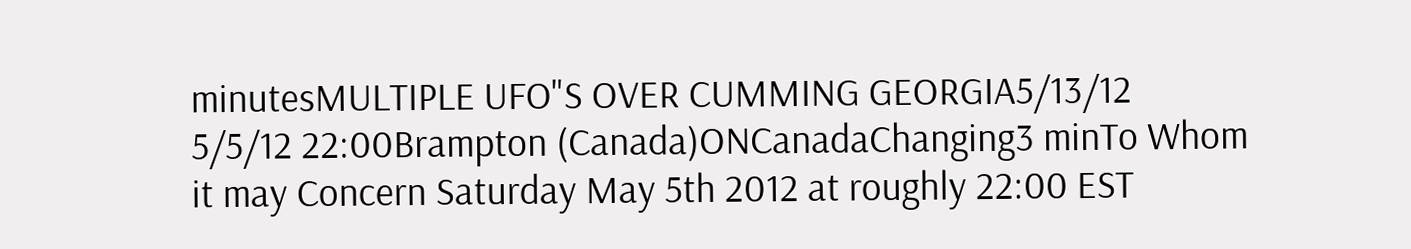minutesMULTIPLE UFO"S OVER CUMMING GEORGIA5/13/12
5/5/12 22:00Brampton (Canada)ONCanadaChanging3 minTo Whom it may Concern Saturday May 5th 2012 at roughly 22:00 EST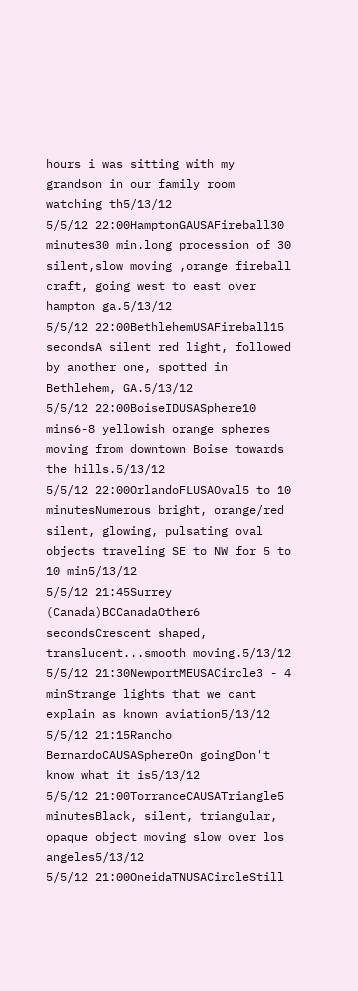hours i was sitting with my grandson in our family room watching th5/13/12
5/5/12 22:00HamptonGAUSAFireball30 minutes30 min.long procession of 30 silent,slow moving ,orange fireball craft, going west to east over hampton ga.5/13/12
5/5/12 22:00BethlehemUSAFireball15 secondsA silent red light, followed by another one, spotted in Bethlehem, GA.5/13/12
5/5/12 22:00BoiseIDUSASphere10 mins6-8 yellowish orange spheres moving from downtown Boise towards the hills.5/13/12
5/5/12 22:00OrlandoFLUSAOval5 to 10 minutesNumerous bright, orange/red silent, glowing, pulsating oval objects traveling SE to NW for 5 to 10 min5/13/12
5/5/12 21:45Surrey (Canada)BCCanadaOther6 secondsCrescent shaped, translucent...smooth moving.5/13/12
5/5/12 21:30NewportMEUSACircle3 - 4 minStrange lights that we cant explain as known aviation5/13/12
5/5/12 21:15Rancho BernardoCAUSASphereOn goingDon't know what it is5/13/12
5/5/12 21:00TorranceCAUSATriangle5 minutesBlack, silent, triangular, opaque object moving slow over los angeles5/13/12
5/5/12 21:00OneidaTNUSACircleStill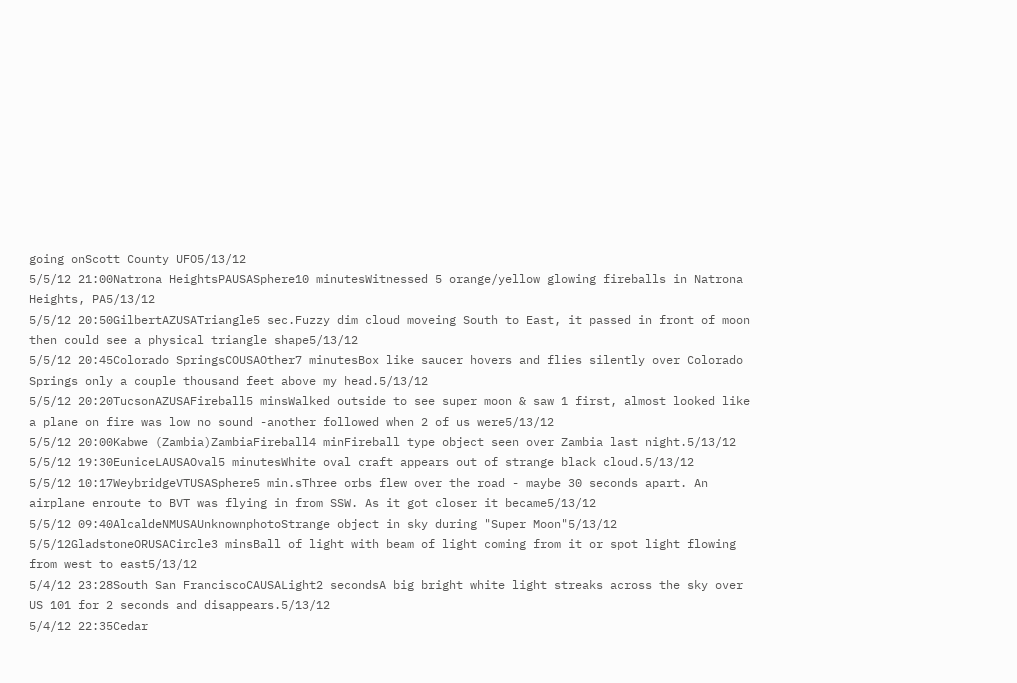going onScott County UFO5/13/12
5/5/12 21:00Natrona HeightsPAUSASphere10 minutesWitnessed 5 orange/yellow glowing fireballs in Natrona Heights, PA5/13/12
5/5/12 20:50GilbertAZUSATriangle5 sec.Fuzzy dim cloud moveing South to East, it passed in front of moon then could see a physical triangle shape5/13/12
5/5/12 20:45Colorado SpringsCOUSAOther7 minutesBox like saucer hovers and flies silently over Colorado Springs only a couple thousand feet above my head.5/13/12
5/5/12 20:20TucsonAZUSAFireball5 minsWalked outside to see super moon & saw 1 first, almost looked like a plane on fire was low no sound -another followed when 2 of us were5/13/12
5/5/12 20:00Kabwe (Zambia)ZambiaFireball4 minFireball type object seen over Zambia last night.5/13/12
5/5/12 19:30EuniceLAUSAOval5 minutesWhite oval craft appears out of strange black cloud.5/13/12
5/5/12 10:17WeybridgeVTUSASphere5 min.sThree orbs flew over the road - maybe 30 seconds apart. An airplane enroute to BVT was flying in from SSW. As it got closer it became5/13/12
5/5/12 09:40AlcaldeNMUSAUnknownphotoStrange object in sky during "Super Moon"5/13/12
5/5/12GladstoneORUSACircle3 minsBall of light with beam of light coming from it or spot light flowing from west to east5/13/12
5/4/12 23:28South San FranciscoCAUSALight2 secondsA big bright white light streaks across the sky over US 101 for 2 seconds and disappears.5/13/12
5/4/12 22:35Cedar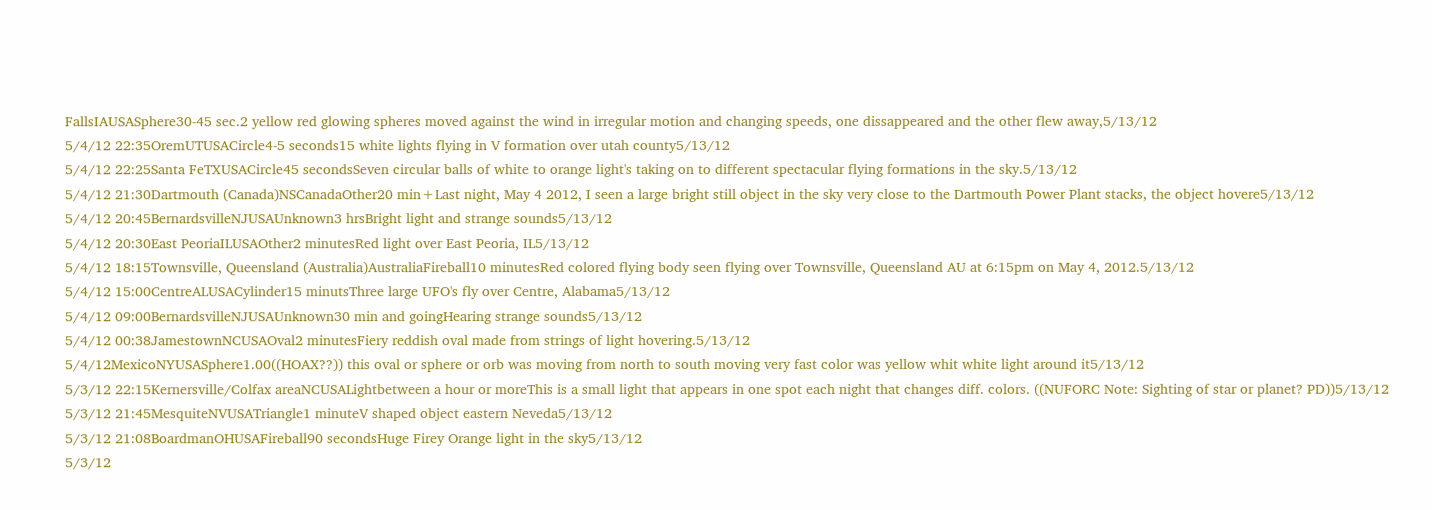FallsIAUSASphere30-45 sec.2 yellow red glowing spheres moved against the wind in irregular motion and changing speeds, one dissappeared and the other flew away,5/13/12
5/4/12 22:35OremUTUSACircle4-5 seconds15 white lights flying in V formation over utah county5/13/12
5/4/12 22:25Santa FeTXUSACircle45 secondsSeven circular balls of white to orange light's taking on to different spectacular flying formations in the sky.5/13/12
5/4/12 21:30Dartmouth (Canada)NSCanadaOther20 min+Last night, May 4 2012, I seen a large bright still object in the sky very close to the Dartmouth Power Plant stacks, the object hovere5/13/12
5/4/12 20:45BernardsvilleNJUSAUnknown3 hrsBright light and strange sounds5/13/12
5/4/12 20:30East PeoriaILUSAOther2 minutesRed light over East Peoria, IL5/13/12
5/4/12 18:15Townsville, Queensland (Australia)AustraliaFireball10 minutesRed colored flying body seen flying over Townsville, Queensland AU at 6:15pm on May 4, 2012.5/13/12
5/4/12 15:00CentreALUSACylinder15 minutsThree large UFO's fly over Centre, Alabama5/13/12
5/4/12 09:00BernardsvilleNJUSAUnknown30 min and goingHearing strange sounds5/13/12
5/4/12 00:38JamestownNCUSAOval2 minutesFiery reddish oval made from strings of light hovering.5/13/12
5/4/12MexicoNYUSASphere1.00((HOAX??)) this oval or sphere or orb was moving from north to south moving very fast color was yellow whit white light around it5/13/12
5/3/12 22:15Kernersville/Colfax areaNCUSALightbetween a hour or moreThis is a small light that appears in one spot each night that changes diff. colors. ((NUFORC Note: Sighting of star or planet? PD))5/13/12
5/3/12 21:45MesquiteNVUSATriangle1 minuteV shaped object eastern Neveda5/13/12
5/3/12 21:08BoardmanOHUSAFireball90 secondsHuge Firey Orange light in the sky5/13/12
5/3/12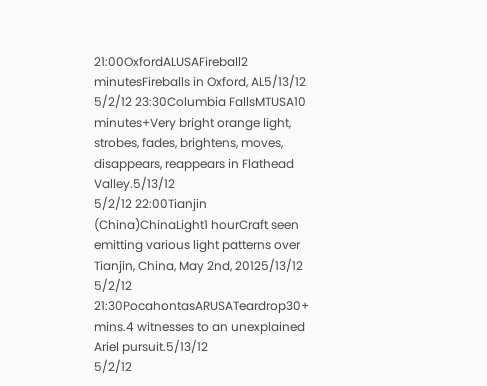21:00OxfordALUSAFireball2 minutesFireballs in Oxford, AL5/13/12
5/2/12 23:30Columbia FallsMTUSA10 minutes+Very bright orange light, strobes, fades, brightens, moves, disappears, reappears in Flathead Valley.5/13/12
5/2/12 22:00Tianjin (China)ChinaLight1 hourCraft seen emitting various light patterns over Tianjin, China, May 2nd, 20125/13/12
5/2/12 21:30PocahontasARUSATeardrop30+ mins.4 witnesses to an unexplained Ariel pursuit.5/13/12
5/2/12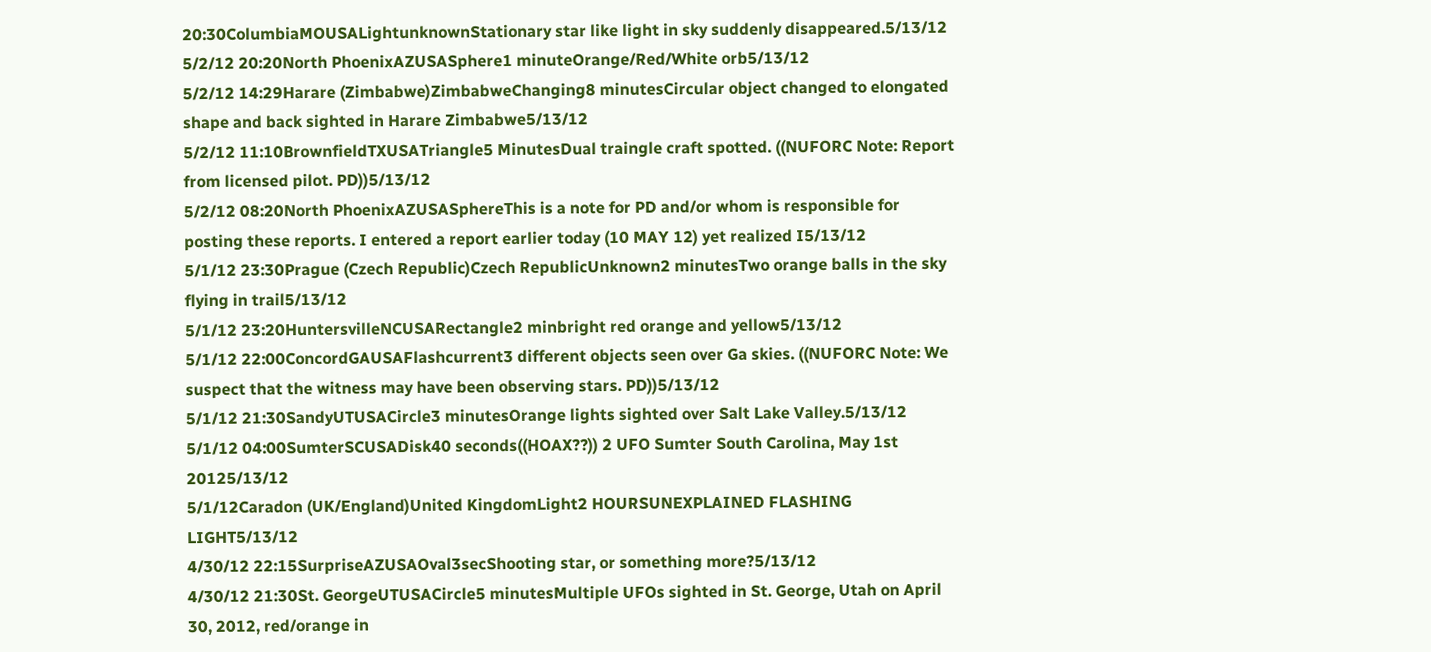20:30ColumbiaMOUSALightunknownStationary star like light in sky suddenly disappeared.5/13/12
5/2/12 20:20North PhoenixAZUSASphere1 minuteOrange/Red/White orb5/13/12
5/2/12 14:29Harare (Zimbabwe)ZimbabweChanging8 minutesCircular object changed to elongated shape and back sighted in Harare Zimbabwe5/13/12
5/2/12 11:10BrownfieldTXUSATriangle5 MinutesDual traingle craft spotted. ((NUFORC Note: Report from licensed pilot. PD))5/13/12
5/2/12 08:20North PhoenixAZUSASphereThis is a note for PD and/or whom is responsible for posting these reports. I entered a report earlier today (10 MAY 12) yet realized I5/13/12
5/1/12 23:30Prague (Czech Republic)Czech RepublicUnknown2 minutesTwo orange balls in the sky flying in trail5/13/12
5/1/12 23:20HuntersvilleNCUSARectangle2 minbright red orange and yellow5/13/12
5/1/12 22:00ConcordGAUSAFlashcurrent3 different objects seen over Ga skies. ((NUFORC Note: We suspect that the witness may have been observing stars. PD))5/13/12
5/1/12 21:30SandyUTUSACircle3 minutesOrange lights sighted over Salt Lake Valley.5/13/12
5/1/12 04:00SumterSCUSADisk40 seconds((HOAX??)) 2 UFO Sumter South Carolina, May 1st 20125/13/12
5/1/12Caradon (UK/England)United KingdomLight2 HOURSUNEXPLAINED FLASHING LIGHT5/13/12
4/30/12 22:15SurpriseAZUSAOval3secShooting star, or something more?5/13/12
4/30/12 21:30St. GeorgeUTUSACircle5 minutesMultiple UFOs sighted in St. George, Utah on April 30, 2012, red/orange in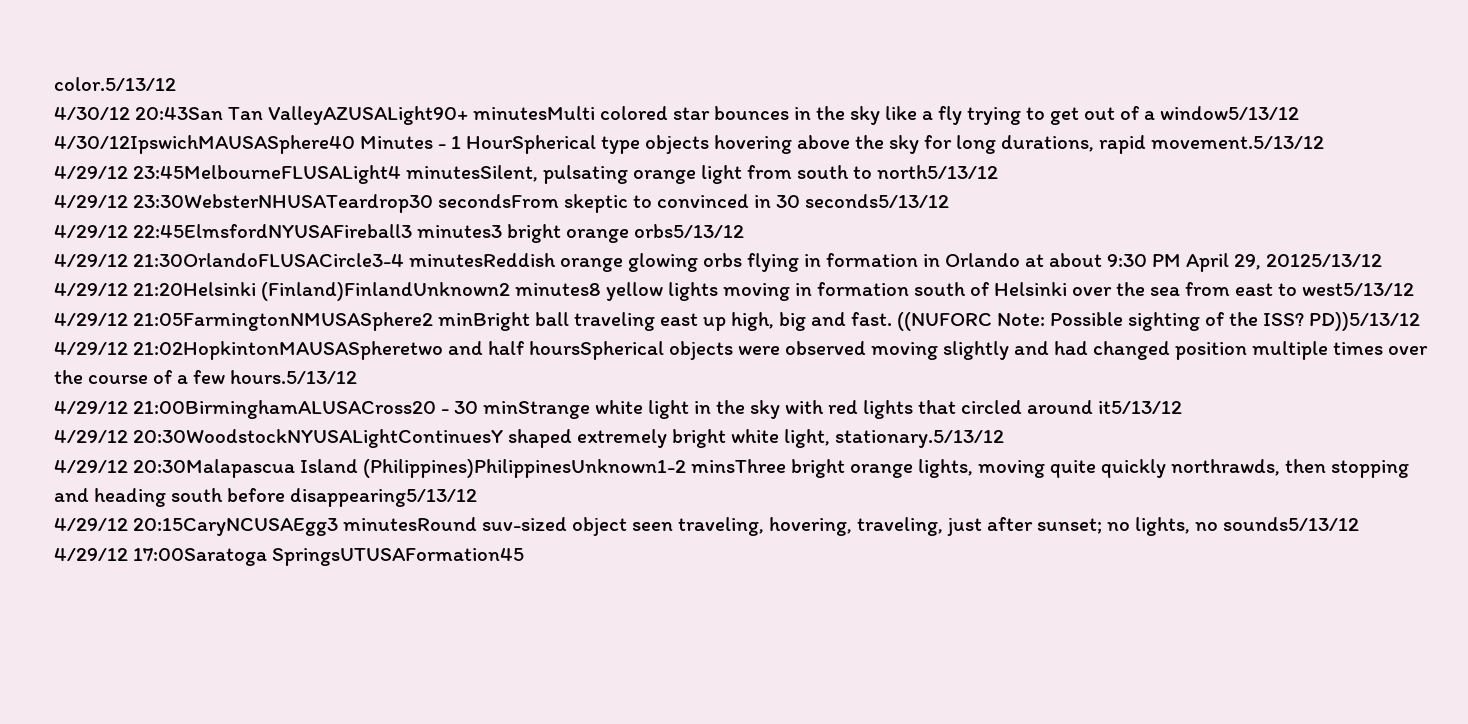color.5/13/12
4/30/12 20:43San Tan ValleyAZUSALight90+ minutesMulti colored star bounces in the sky like a fly trying to get out of a window5/13/12
4/30/12IpswichMAUSASphere40 Minutes - 1 HourSpherical type objects hovering above the sky for long durations, rapid movement.5/13/12
4/29/12 23:45MelbourneFLUSALight4 minutesSilent, pulsating orange light from south to north5/13/12
4/29/12 23:30WebsterNHUSATeardrop30 secondsFrom skeptic to convinced in 30 seconds5/13/12
4/29/12 22:45ElmsfordNYUSAFireball3 minutes3 bright orange orbs5/13/12
4/29/12 21:30OrlandoFLUSACircle3-4 minutesReddish orange glowing orbs flying in formation in Orlando at about 9:30 PM April 29, 20125/13/12
4/29/12 21:20Helsinki (Finland)FinlandUnknown2 minutes8 yellow lights moving in formation south of Helsinki over the sea from east to west5/13/12
4/29/12 21:05FarmingtonNMUSASphere2 minBright ball traveling east up high, big and fast. ((NUFORC Note: Possible sighting of the ISS? PD))5/13/12
4/29/12 21:02HopkintonMAUSASpheretwo and half hoursSpherical objects were observed moving slightly and had changed position multiple times over the course of a few hours.5/13/12
4/29/12 21:00BirminghamALUSACross20 - 30 minStrange white light in the sky with red lights that circled around it5/13/12
4/29/12 20:30WoodstockNYUSALightContinuesY shaped extremely bright white light, stationary.5/13/12
4/29/12 20:30Malapascua Island (Philippines)PhilippinesUnknown1-2 minsThree bright orange lights, moving quite quickly northrawds, then stopping and heading south before disappearing5/13/12
4/29/12 20:15CaryNCUSAEgg3 minutesRound suv-sized object seen traveling, hovering, traveling, just after sunset; no lights, no sounds5/13/12
4/29/12 17:00Saratoga SpringsUTUSAFormation45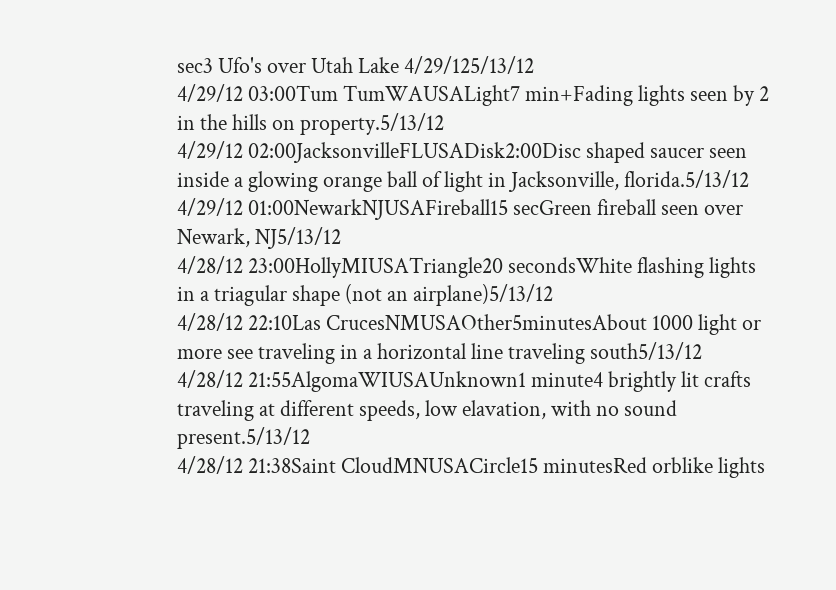sec3 Ufo's over Utah Lake 4/29/125/13/12
4/29/12 03:00Tum TumWAUSALight7 min+Fading lights seen by 2 in the hills on property.5/13/12
4/29/12 02:00JacksonvilleFLUSADisk2:00Disc shaped saucer seen inside a glowing orange ball of light in Jacksonville, florida.5/13/12
4/29/12 01:00NewarkNJUSAFireball15 secGreen fireball seen over Newark, NJ5/13/12
4/28/12 23:00HollyMIUSATriangle20 secondsWhite flashing lights in a triagular shape (not an airplane)5/13/12
4/28/12 22:10Las CrucesNMUSAOther5minutesAbout 1000 light or more see traveling in a horizontal line traveling south5/13/12
4/28/12 21:55AlgomaWIUSAUnknown1 minute4 brightly lit crafts traveling at different speeds, low elavation, with no sound present.5/13/12
4/28/12 21:38Saint CloudMNUSACircle15 minutesRed orblike lights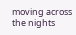moving across the nights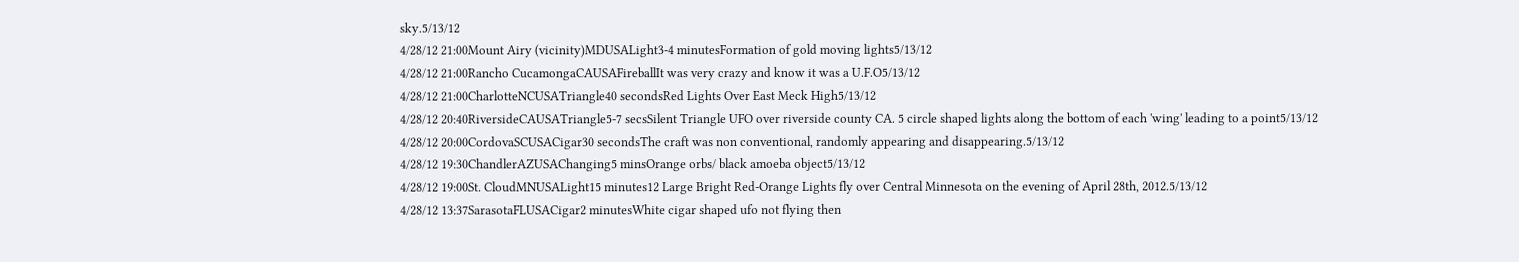sky.5/13/12
4/28/12 21:00Mount Airy (vicinity)MDUSALight3-4 minutesFormation of gold moving lights5/13/12
4/28/12 21:00Rancho CucamongaCAUSAFireballIt was very crazy and know it was a U.F.O5/13/12
4/28/12 21:00CharlotteNCUSATriangle40 secondsRed Lights Over East Meck High5/13/12
4/28/12 20:40RiversideCAUSATriangle5-7 secsSilent Triangle UFO over riverside county CA. 5 circle shaped lights along the bottom of each 'wing' leading to a point5/13/12
4/28/12 20:00CordovaSCUSACigar30 secondsThe craft was non conventional, randomly appearing and disappearing.5/13/12
4/28/12 19:30ChandlerAZUSAChanging5 minsOrange orbs/ black amoeba object5/13/12
4/28/12 19:00St. CloudMNUSALight15 minutes12 Large Bright Red-Orange Lights fly over Central Minnesota on the evening of April 28th, 2012.5/13/12
4/28/12 13:37SarasotaFLUSACigar2 minutesWhite cigar shaped ufo not flying then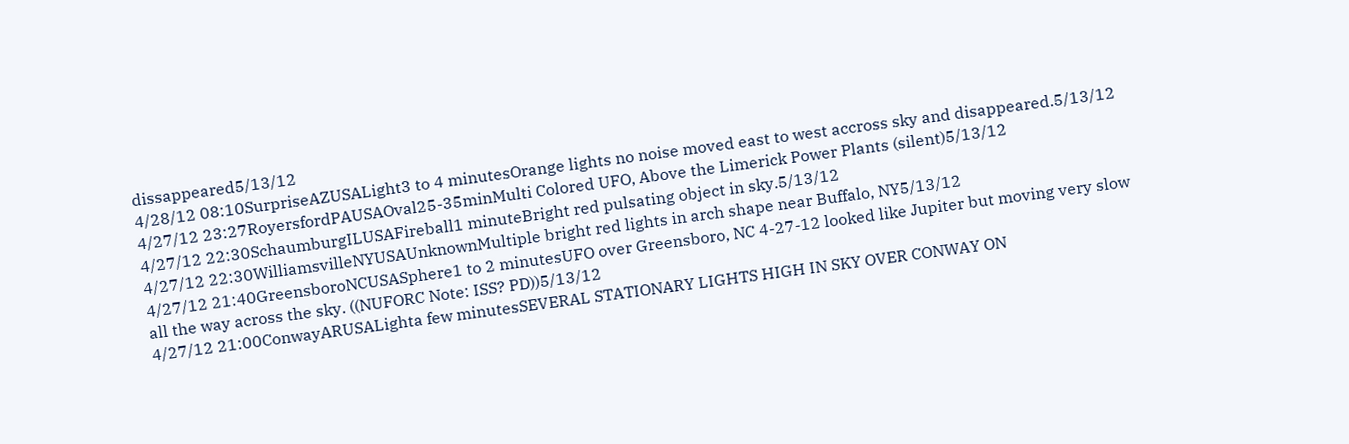dissappeared5/13/12
4/28/12 08:10SurpriseAZUSALight3 to 4 minutesOrange lights no noise moved east to west accross sky and disappeared.5/13/12
4/27/12 23:27RoyersfordPAUSAOval25-35minMulti Colored UFO, Above the Limerick Power Plants (silent)5/13/12
4/27/12 22:30SchaumburgILUSAFireball1 minuteBright red pulsating object in sky.5/13/12
4/27/12 22:30WilliamsvilleNYUSAUnknownMultiple bright red lights in arch shape near Buffalo, NY5/13/12
4/27/12 21:40GreensboroNCUSASphere1 to 2 minutesUFO over Greensboro, NC 4-27-12 looked like Jupiter but moving very slow all the way across the sky. ((NUFORC Note: ISS? PD))5/13/12
4/27/12 21:00ConwayARUSALighta few minutesSEVERAL STATIONARY LIGHTS HIGH IN SKY OVER CONWAY ON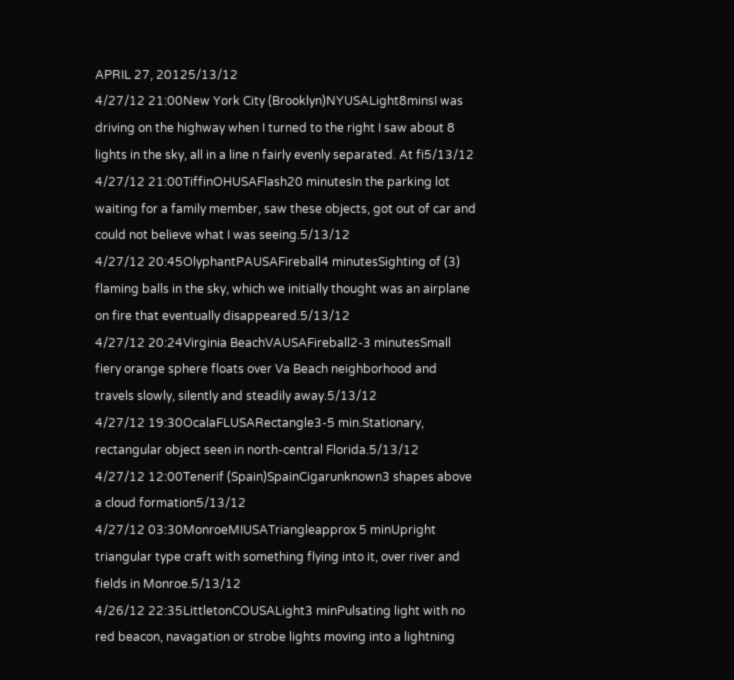APRIL 27, 20125/13/12
4/27/12 21:00New York City (Brooklyn)NYUSALight8minsI was driving on the highway when I turned to the right I saw about 8 lights in the sky, all in a line n fairly evenly separated. At fi5/13/12
4/27/12 21:00TiffinOHUSAFlash20 minutesIn the parking lot waiting for a family member, saw these objects, got out of car and could not believe what I was seeing.5/13/12
4/27/12 20:45OlyphantPAUSAFireball4 minutesSighting of (3) flaming balls in the sky, which we initially thought was an airplane on fire that eventually disappeared.5/13/12
4/27/12 20:24Virginia BeachVAUSAFireball2-3 minutesSmall fiery orange sphere floats over Va Beach neighborhood and travels slowly, silently and steadily away.5/13/12
4/27/12 19:30OcalaFLUSARectangle3-5 min.Stationary, rectangular object seen in north-central Florida.5/13/12
4/27/12 12:00Tenerif (Spain)SpainCigarunknown3 shapes above a cloud formation5/13/12
4/27/12 03:30MonroeMIUSATriangleapprox 5 minUpright triangular type craft with something flying into it, over river and fields in Monroe.5/13/12
4/26/12 22:35LittletonCOUSALight3 minPulsating light with no red beacon, navagation or strobe lights moving into a lightning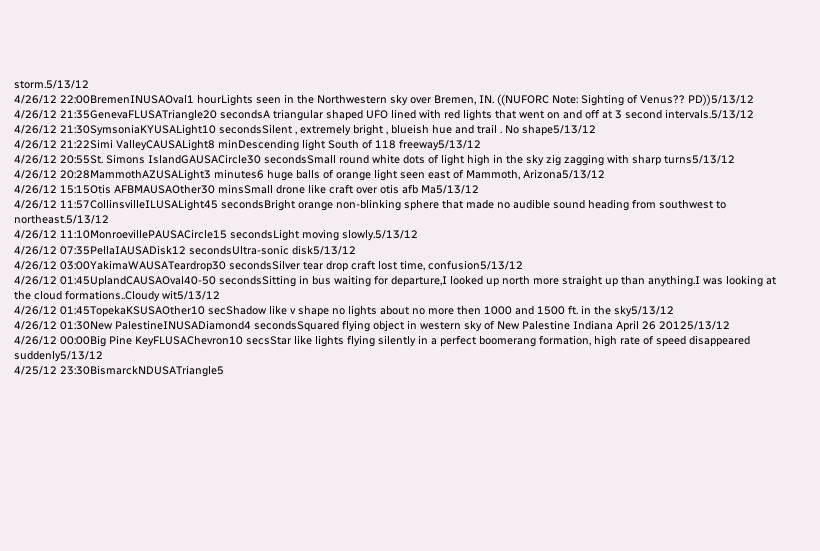storm.5/13/12
4/26/12 22:00BremenINUSAOval1 hourLights seen in the Northwestern sky over Bremen, IN. ((NUFORC Note: Sighting of Venus?? PD))5/13/12
4/26/12 21:35GenevaFLUSATriangle20 secondsA triangular shaped UFO lined with red lights that went on and off at 3 second intervals.5/13/12
4/26/12 21:30SymsoniaKYUSALight10 secondsSilent , extremely bright , blueish hue and trail . No shape5/13/12
4/26/12 21:22Simi ValleyCAUSALight8 minDescending light South of 118 freeway5/13/12
4/26/12 20:55St. Simons IslandGAUSACircle30 secondsSmall round white dots of light high in the sky zig zagging with sharp turns5/13/12
4/26/12 20:28MammothAZUSALight3 minutes6 huge balls of orange light seen east of Mammoth, Arizona5/13/12
4/26/12 15:15Otis AFBMAUSAOther30 minsSmall drone like craft over otis afb Ma5/13/12
4/26/12 11:57CollinsvilleILUSALight45 secondsBright orange non-blinking sphere that made no audible sound heading from southwest to northeast.5/13/12
4/26/12 11:10MonroevillePAUSACircle15 secondsLight moving slowly.5/13/12
4/26/12 07:35PellaIAUSADisk12 secondsUltra-sonic disk5/13/12
4/26/12 03:00YakimaWAUSATeardrop30 secondsSilver tear drop craft lost time, confusion5/13/12
4/26/12 01:45UplandCAUSAOval40-50 secondsSitting in bus waiting for departure,I looked up north more straight up than anything.I was looking at the cloud formations..Cloudy wit5/13/12
4/26/12 01:45TopekaKSUSAOther10 secShadow like v shape no lights about no more then 1000 and 1500 ft. in the sky5/13/12
4/26/12 01:30New PalestineINUSADiamond4 secondsSquared flying object in western sky of New Palestine Indiana April 26 20125/13/12
4/26/12 00:00Big Pine KeyFLUSAChevron10 secsStar like lights flying silently in a perfect boomerang formation, high rate of speed disappeared suddenly5/13/12
4/25/12 23:30BismarckNDUSATriangle5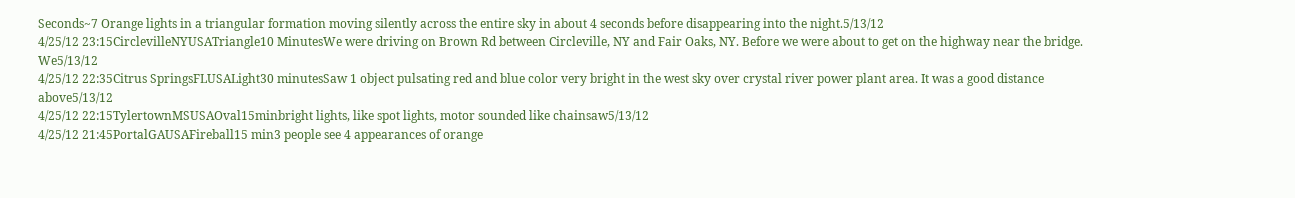Seconds~7 Orange lights in a triangular formation moving silently across the entire sky in about 4 seconds before disappearing into the night.5/13/12
4/25/12 23:15CirclevilleNYUSATriangle10 MinutesWe were driving on Brown Rd between Circleville, NY and Fair Oaks, NY. Before we were about to get on the highway near the bridge. We5/13/12
4/25/12 22:35Citrus SpringsFLUSALight30 minutesSaw 1 object pulsating red and blue color very bright in the west sky over crystal river power plant area. It was a good distance above5/13/12
4/25/12 22:15TylertownMSUSAOval15minbright lights, like spot lights, motor sounded like chainsaw5/13/12
4/25/12 21:45PortalGAUSAFireball15 min3 people see 4 appearances of orange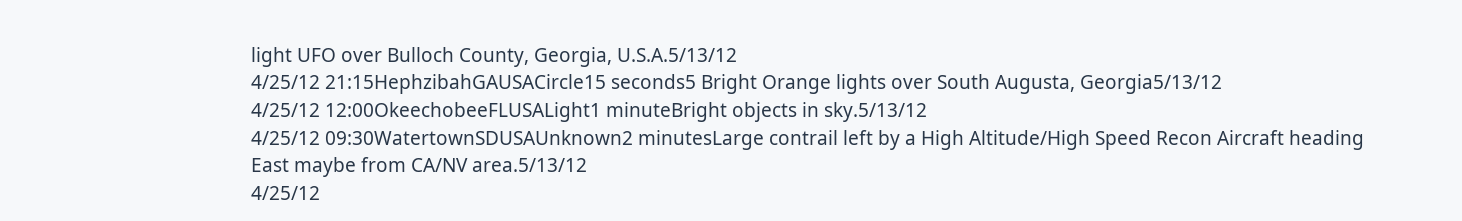light UFO over Bulloch County, Georgia, U.S.A.5/13/12
4/25/12 21:15HephzibahGAUSACircle15 seconds5 Bright Orange lights over South Augusta, Georgia5/13/12
4/25/12 12:00OkeechobeeFLUSALight1 minuteBright objects in sky.5/13/12
4/25/12 09:30WatertownSDUSAUnknown2 minutesLarge contrail left by a High Altitude/High Speed Recon Aircraft heading East maybe from CA/NV area.5/13/12
4/25/12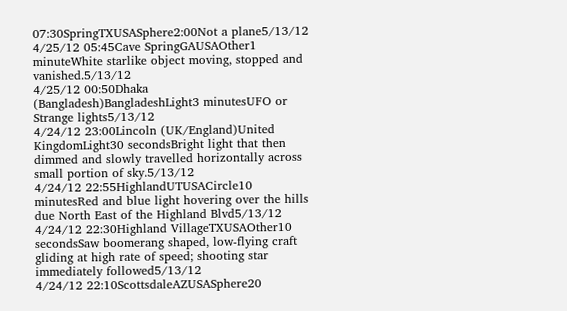07:30SpringTXUSASphere2:00Not a plane5/13/12
4/25/12 05:45Cave SpringGAUSAOther1 minuteWhite starlike object moving, stopped and vanished.5/13/12
4/25/12 00:50Dhaka (Bangladesh)BangladeshLight3 minutesUFO or Strange lights5/13/12
4/24/12 23:00Lincoln (UK/England)United KingdomLight30 secondsBright light that then dimmed and slowly travelled horizontally across small portion of sky.5/13/12
4/24/12 22:55HighlandUTUSACircle10 minutesRed and blue light hovering over the hills due North East of the Highland Blvd5/13/12
4/24/12 22:30Highland VillageTXUSAOther10 secondsSaw boomerang shaped, low-flying craft gliding at high rate of speed; shooting star immediately followed5/13/12
4/24/12 22:10ScottsdaleAZUSASphere20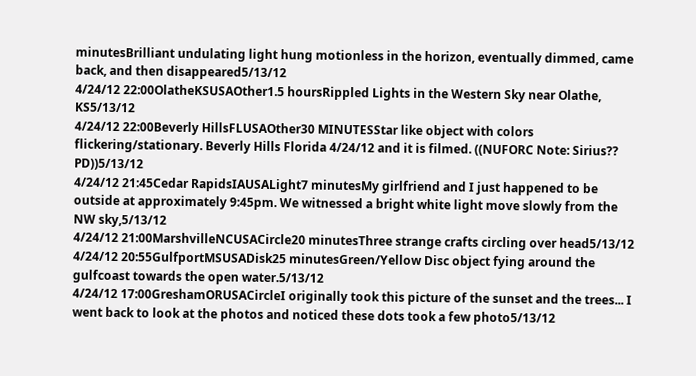minutesBrilliant undulating light hung motionless in the horizon, eventually dimmed, came back, and then disappeared5/13/12
4/24/12 22:00OlatheKSUSAOther1.5 hoursRippled Lights in the Western Sky near Olathe, KS5/13/12
4/24/12 22:00Beverly HillsFLUSAOther30 MINUTESStar like object with colors flickering/stationary. Beverly Hills Florida 4/24/12 and it is filmed. ((NUFORC Note: Sirius?? PD))5/13/12
4/24/12 21:45Cedar RapidsIAUSALight7 minutesMy girlfriend and I just happened to be outside at approximately 9:45pm. We witnessed a bright white light move slowly from the NW sky,5/13/12
4/24/12 21:00MarshvilleNCUSACircle20 minutesThree strange crafts circling over head5/13/12
4/24/12 20:55GulfportMSUSADisk25 minutesGreen/Yellow Disc object fying around the gulfcoast towards the open water.5/13/12
4/24/12 17:00GreshamORUSACircleI originally took this picture of the sunset and the trees... I went back to look at the photos and noticed these dots took a few photo5/13/12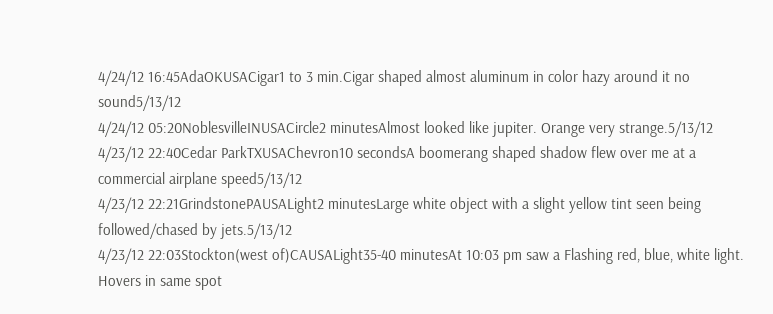4/24/12 16:45AdaOKUSACigar1 to 3 min.Cigar shaped almost aluminum in color hazy around it no sound5/13/12
4/24/12 05:20NoblesvilleINUSACircle2 minutesAlmost looked like jupiter. Orange very strange.5/13/12
4/23/12 22:40Cedar ParkTXUSAChevron10 secondsA boomerang shaped shadow flew over me at a commercial airplane speed5/13/12
4/23/12 22:21GrindstonePAUSALight2 minutesLarge white object with a slight yellow tint seen being followed/chased by jets.5/13/12
4/23/12 22:03Stockton(west of)CAUSALight35-40 minutesAt 10:03 pm saw a Flashing red, blue, white light. Hovers in same spot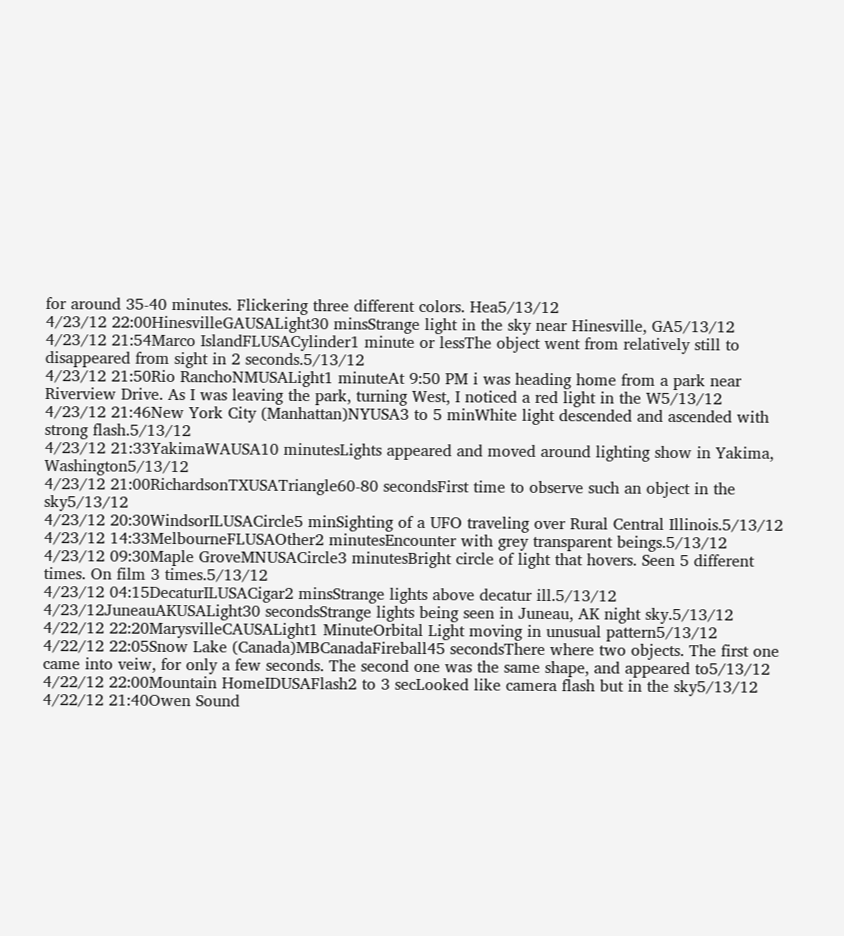for around 35-40 minutes. Flickering three different colors. Hea5/13/12
4/23/12 22:00HinesvilleGAUSALight30 minsStrange light in the sky near Hinesville, GA5/13/12
4/23/12 21:54Marco IslandFLUSACylinder1 minute or lessThe object went from relatively still to disappeared from sight in 2 seconds.5/13/12
4/23/12 21:50Rio RanchoNMUSALight1 minuteAt 9:50 PM i was heading home from a park near Riverview Drive. As I was leaving the park, turning West, I noticed a red light in the W5/13/12
4/23/12 21:46New York City (Manhattan)NYUSA3 to 5 minWhite light descended and ascended with strong flash.5/13/12
4/23/12 21:33YakimaWAUSA10 minutesLights appeared and moved around lighting show in Yakima, Washington5/13/12
4/23/12 21:00RichardsonTXUSATriangle60-80 secondsFirst time to observe such an object in the sky5/13/12
4/23/12 20:30WindsorILUSACircle5 minSighting of a UFO traveling over Rural Central Illinois.5/13/12
4/23/12 14:33MelbourneFLUSAOther2 minutesEncounter with grey transparent beings.5/13/12
4/23/12 09:30Maple GroveMNUSACircle3 minutesBright circle of light that hovers. Seen 5 different times. On film 3 times.5/13/12
4/23/12 04:15DecaturILUSACigar2 minsStrange lights above decatur ill.5/13/12
4/23/12JuneauAKUSALight30 secondsStrange lights being seen in Juneau, AK night sky.5/13/12
4/22/12 22:20MarysvilleCAUSALight1 MinuteOrbital Light moving in unusual pattern5/13/12
4/22/12 22:05Snow Lake (Canada)MBCanadaFireball45 secondsThere where two objects. The first one came into veiw, for only a few seconds. The second one was the same shape, and appeared to5/13/12
4/22/12 22:00Mountain HomeIDUSAFlash2 to 3 secLooked like camera flash but in the sky5/13/12
4/22/12 21:40Owen Sound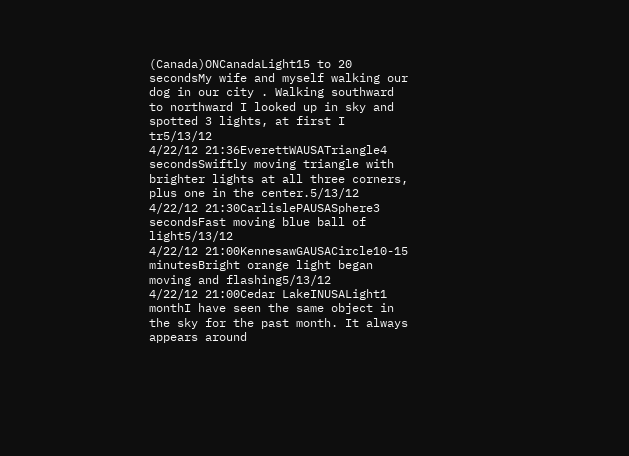(Canada)ONCanadaLight15 to 20 secondsMy wife and myself walking our dog in our city . Walking southward to northward I looked up in sky and spotted 3 lights, at first I tr5/13/12
4/22/12 21:36EverettWAUSATriangle4 secondsSwiftly moving triangle with brighter lights at all three corners, plus one in the center.5/13/12
4/22/12 21:30CarlislePAUSASphere3 secondsFast moving blue ball of light5/13/12
4/22/12 21:00KennesawGAUSACircle10-15 minutesBright orange light began moving and flashing5/13/12
4/22/12 21:00Cedar LakeINUSALight1 monthI have seen the same object in the sky for the past month. It always appears around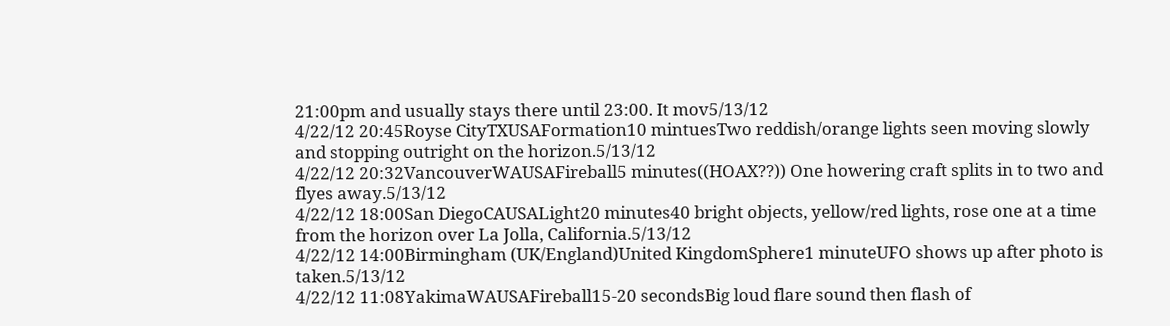21:00pm and usually stays there until 23:00. It mov5/13/12
4/22/12 20:45Royse CityTXUSAFormation10 mintuesTwo reddish/orange lights seen moving slowly and stopping outright on the horizon.5/13/12
4/22/12 20:32VancouverWAUSAFireball5 minutes((HOAX??)) One howering craft splits in to two and flyes away.5/13/12
4/22/12 18:00San DiegoCAUSALight20 minutes40 bright objects, yellow/red lights, rose one at a time from the horizon over La Jolla, California.5/13/12
4/22/12 14:00Birmingham (UK/England)United KingdomSphere1 minuteUFO shows up after photo is taken.5/13/12
4/22/12 11:08YakimaWAUSAFireball15-20 secondsBig loud flare sound then flash of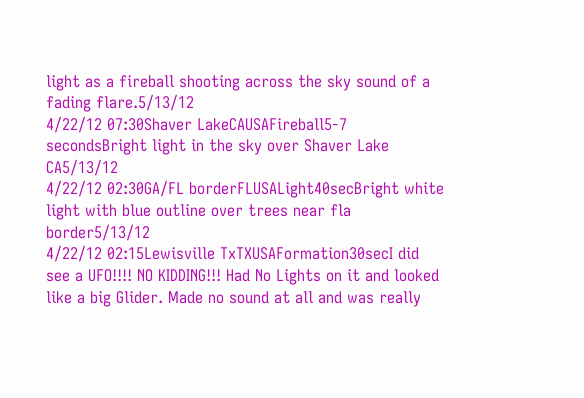light as a fireball shooting across the sky sound of a fading flare.5/13/12
4/22/12 07:30Shaver LakeCAUSAFireball5-7 secondsBright light in the sky over Shaver Lake CA5/13/12
4/22/12 02:30GA/FL borderFLUSALight40secBright white light with blue outline over trees near fla border5/13/12
4/22/12 02:15Lewisville TxTXUSAFormation30secI did see a UFO!!!! NO KIDDING!!! Had No Lights on it and looked like a big Glider. Made no sound at all and was really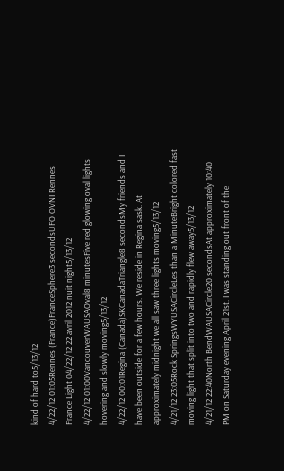kind of hard to5/13/12
4/22/12 01:05Rennes (France)FranceSphere3 secondsUFO OVNI Rennes France Light 04/22/12 22 avril 2012 nuit night5/13/12
4/22/12 01:00VancouverWAUSAOval8 minutesFive red glowing oval lights hovering and slowly moving5/13/12
4/22/12 00:01Regina (Canada)SKCanadaTriangle8 secondsMy friends and I have been outside for a few hours. We reside in Regina sask. At approximately midnight we all saw three lights moving5/13/12
4/21/12 23:05Rock SpringsWYUSACircleLes than a MinuteBright colored fast moving light that split into two and rapidly flew away5/13/12
4/21/12 22:40North BendWAUSACircle20 secondsAt approximately 10:40 PM on Saturday evening April 21st. I was standing out front of the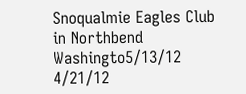Snoqualmie Eagles Club in Northbend Washingto5/13/12
4/21/12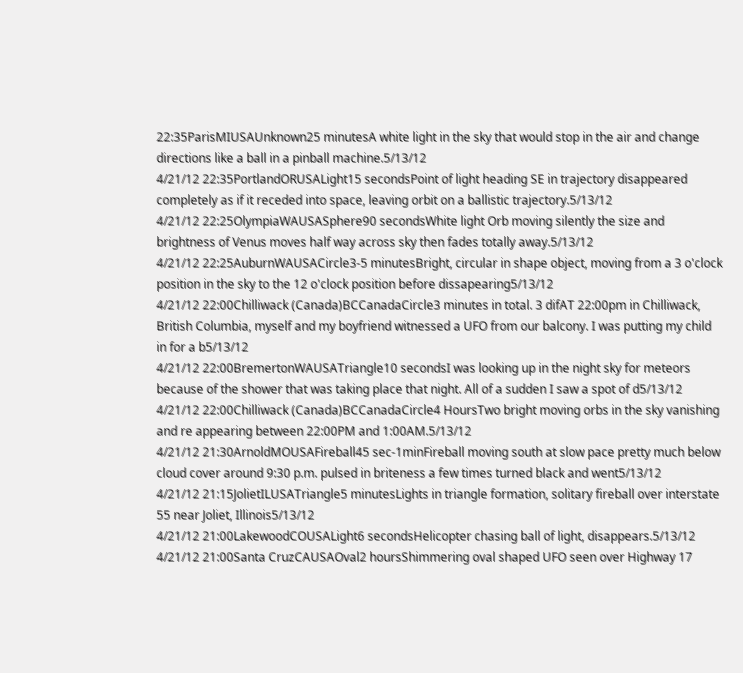22:35ParisMIUSAUnknown25 minutesA white light in the sky that would stop in the air and change directions like a ball in a pinball machine.5/13/12
4/21/12 22:35PortlandORUSALight15 secondsPoint of light heading SE in trajectory disappeared completely as if it receded into space, leaving orbit on a ballistic trajectory.5/13/12
4/21/12 22:25OlympiaWAUSASphere90 secondsWhite light Orb moving silently the size and brightness of Venus moves half way across sky then fades totally away.5/13/12
4/21/12 22:25AuburnWAUSACircle3-5 minutesBright, circular in shape object, moving from a 3 o'clock position in the sky to the 12 o'clock position before dissapearing5/13/12
4/21/12 22:00Chilliwack (Canada)BCCanadaCircle3 minutes in total. 3 difAT 22:00pm in Chilliwack, British Columbia, myself and my boyfriend witnessed a UFO from our balcony. I was putting my child in for a b5/13/12
4/21/12 22:00BremertonWAUSATriangle10 secondsI was looking up in the night sky for meteors because of the shower that was taking place that night. All of a sudden I saw a spot of d5/13/12
4/21/12 22:00Chilliwack (Canada)BCCanadaCircle4 HoursTwo bright moving orbs in the sky vanishing and re appearing between 22:00PM and 1:00AM.5/13/12
4/21/12 21:30ArnoldMOUSAFireball45 sec-1minFireball moving south at slow pace pretty much below cloud cover around 9:30 p.m. pulsed in briteness a few times turned black and went5/13/12
4/21/12 21:15JolietILUSATriangle5 minutesLights in triangle formation, solitary fireball over interstate 55 near Joliet, Illinois5/13/12
4/21/12 21:00LakewoodCOUSALight6 secondsHelicopter chasing ball of light, disappears.5/13/12
4/21/12 21:00Santa CruzCAUSAOval2 hoursShimmering oval shaped UFO seen over Highway 17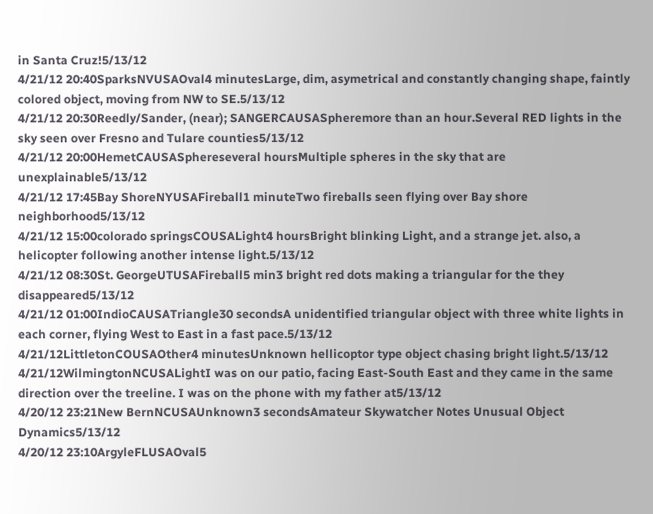in Santa Cruz!5/13/12
4/21/12 20:40SparksNVUSAOval4 minutesLarge, dim, asymetrical and constantly changing shape, faintly colored object, moving from NW to SE.5/13/12
4/21/12 20:30Reedly/Sander, (near); SANGERCAUSASpheremore than an hour.Several RED lights in the sky seen over Fresno and Tulare counties5/13/12
4/21/12 20:00HemetCAUSASphereseveral hoursMultiple spheres in the sky that are unexplainable5/13/12
4/21/12 17:45Bay ShoreNYUSAFireball1 minuteTwo fireballs seen flying over Bay shore neighborhood5/13/12
4/21/12 15:00colorado springsCOUSALight4 hoursBright blinking Light, and a strange jet. also, a helicopter following another intense light.5/13/12
4/21/12 08:30St. GeorgeUTUSAFireball5 min3 bright red dots making a triangular for the they disappeared5/13/12
4/21/12 01:00IndioCAUSATriangle30 secondsA unidentified triangular object with three white lights in each corner, flying West to East in a fast pace.5/13/12
4/21/12LittletonCOUSAOther4 minutesUnknown hellicoptor type object chasing bright light.5/13/12
4/21/12WilmingtonNCUSALightI was on our patio, facing East-South East and they came in the same direction over the treeline. I was on the phone with my father at5/13/12
4/20/12 23:21New BernNCUSAUnknown3 secondsAmateur Skywatcher Notes Unusual Object Dynamics5/13/12
4/20/12 23:10ArgyleFLUSAOval5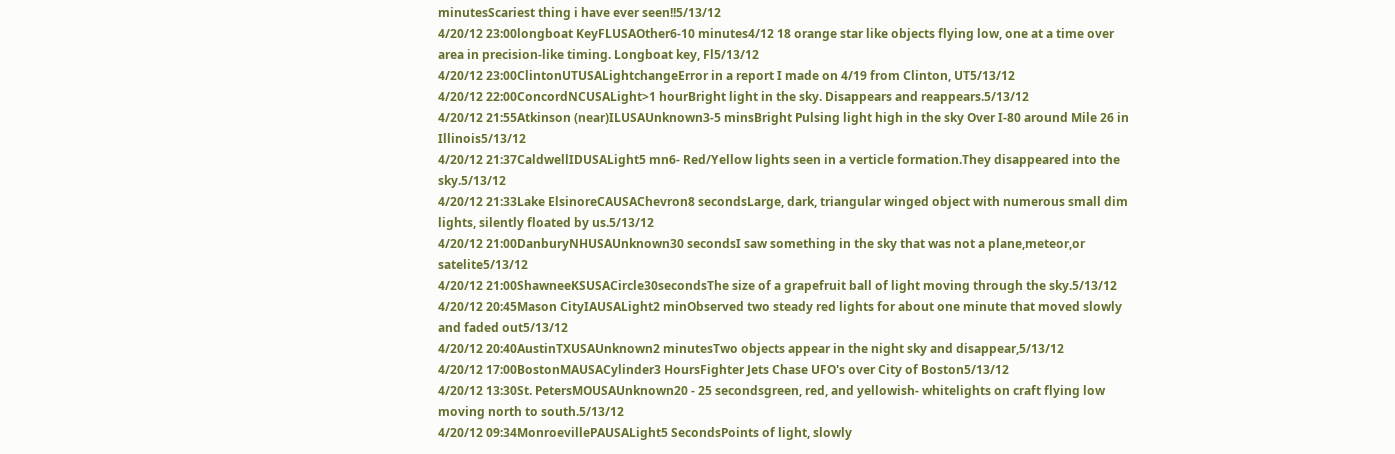minutesScariest thing i have ever seen!!5/13/12
4/20/12 23:00longboat KeyFLUSAOther6-10 minutes4/12 18 orange star like objects flying low, one at a time over area in precision-like timing. Longboat key, Fl5/13/12
4/20/12 23:00ClintonUTUSALightchangeError in a report I made on 4/19 from Clinton, UT5/13/12
4/20/12 22:00ConcordNCUSALight>1 hourBright light in the sky. Disappears and reappears.5/13/12
4/20/12 21:55Atkinson (near)ILUSAUnknown3-5 minsBright Pulsing light high in the sky Over I-80 around Mile 26 in Illinois5/13/12
4/20/12 21:37CaldwellIDUSALight5 mn6- Red/Yellow lights seen in a verticle formation.They disappeared into the sky.5/13/12
4/20/12 21:33Lake ElsinoreCAUSAChevron8 secondsLarge, dark, triangular winged object with numerous small dim lights, silently floated by us.5/13/12
4/20/12 21:00DanburyNHUSAUnknown30 secondsI saw something in the sky that was not a plane,meteor,or satelite5/13/12
4/20/12 21:00ShawneeKSUSACircle30secondsThe size of a grapefruit ball of light moving through the sky.5/13/12
4/20/12 20:45Mason CityIAUSALight2 minObserved two steady red lights for about one minute that moved slowly and faded out5/13/12
4/20/12 20:40AustinTXUSAUnknown2 minutesTwo objects appear in the night sky and disappear,5/13/12
4/20/12 17:00BostonMAUSACylinder3 HoursFighter Jets Chase UFO's over City of Boston5/13/12
4/20/12 13:30St. PetersMOUSAUnknown20 - 25 secondsgreen, red, and yellowish- whitelights on craft flying low moving north to south.5/13/12
4/20/12 09:34MonroevillePAUSALight5 SecondsPoints of light, slowly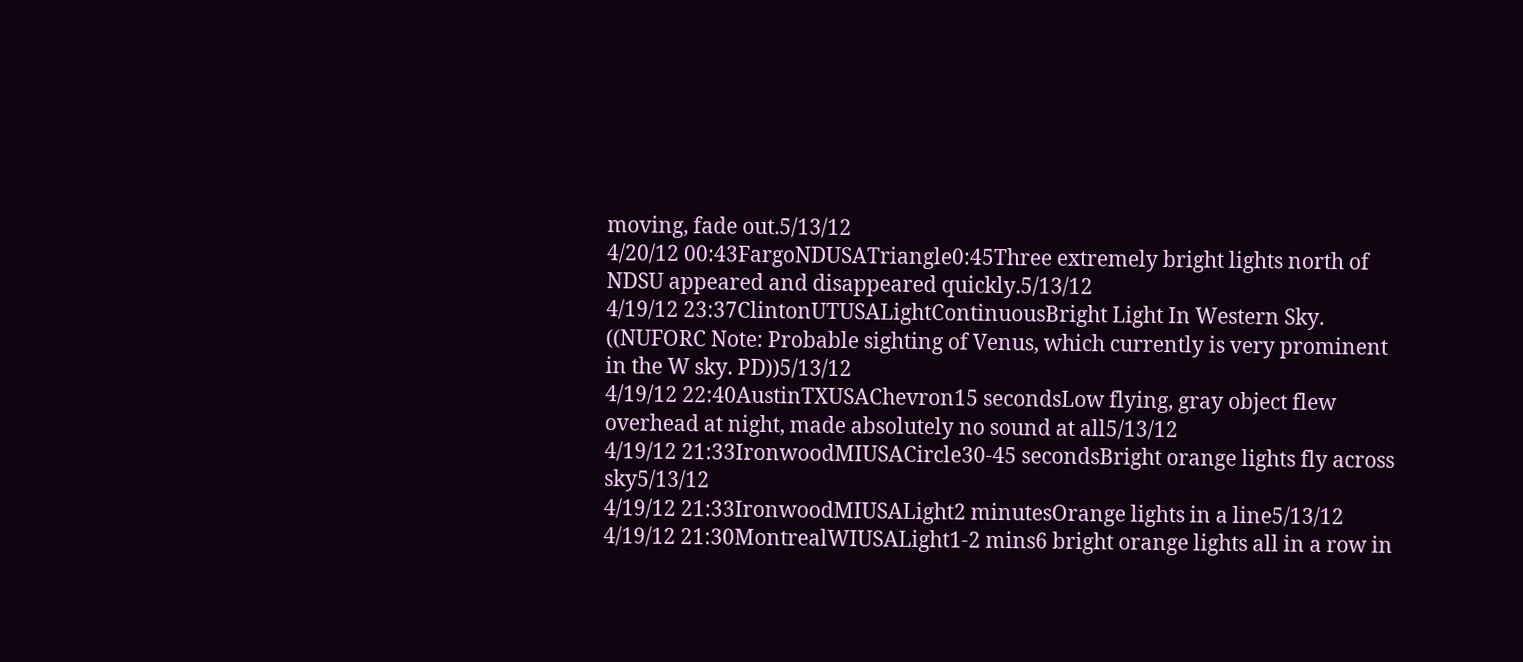moving, fade out.5/13/12
4/20/12 00:43FargoNDUSATriangle0:45Three extremely bright lights north of NDSU appeared and disappeared quickly.5/13/12
4/19/12 23:37ClintonUTUSALightContinuousBright Light In Western Sky. ((NUFORC Note: Probable sighting of Venus, which currently is very prominent in the W sky. PD))5/13/12
4/19/12 22:40AustinTXUSAChevron15 secondsLow flying, gray object flew overhead at night, made absolutely no sound at all5/13/12
4/19/12 21:33IronwoodMIUSACircle30-45 secondsBright orange lights fly across sky5/13/12
4/19/12 21:33IronwoodMIUSALight2 minutesOrange lights in a line5/13/12
4/19/12 21:30MontrealWIUSALight1-2 mins6 bright orange lights all in a row in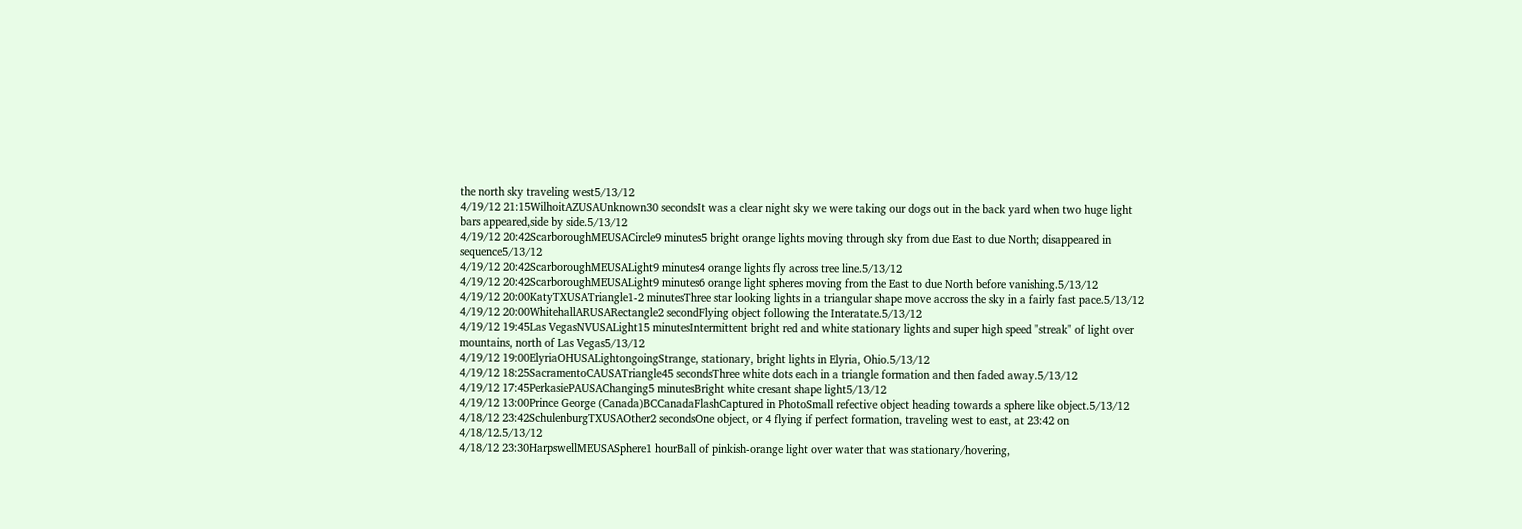the north sky traveling west5/13/12
4/19/12 21:15WilhoitAZUSAUnknown30 secondsIt was a clear night sky we were taking our dogs out in the back yard when two huge light bars appeared,side by side.5/13/12
4/19/12 20:42ScarboroughMEUSACircle9 minutes5 bright orange lights moving through sky from due East to due North; disappeared in sequence5/13/12
4/19/12 20:42ScarboroughMEUSALight9 minutes4 orange lights fly across tree line.5/13/12
4/19/12 20:42ScarboroughMEUSALight9 minutes6 orange light spheres moving from the East to due North before vanishing.5/13/12
4/19/12 20:00KatyTXUSATriangle1-2 minutesThree star looking lights in a triangular shape move accross the sky in a fairly fast pace.5/13/12
4/19/12 20:00WhitehallARUSARectangle2 secondFlying object following the Interatate.5/13/12
4/19/12 19:45Las VegasNVUSALight15 minutesIntermittent bright red and white stationary lights and super high speed "streak" of light over mountains, north of Las Vegas5/13/12
4/19/12 19:00ElyriaOHUSALightongoingStrange, stationary, bright lights in Elyria, Ohio.5/13/12
4/19/12 18:25SacramentoCAUSATriangle45 secondsThree white dots each in a triangle formation and then faded away.5/13/12
4/19/12 17:45PerkasiePAUSAChanging5 minutesBright white cresant shape light5/13/12
4/19/12 13:00Prince George (Canada)BCCanadaFlashCaptured in PhotoSmall refective object heading towards a sphere like object.5/13/12
4/18/12 23:42SchulenburgTXUSAOther2 secondsOne object, or 4 flying if perfect formation, traveling west to east, at 23:42 on 4/18/12.5/13/12
4/18/12 23:30HarpswellMEUSASphere1 hourBall of pinkish-orange light over water that was stationary/hovering,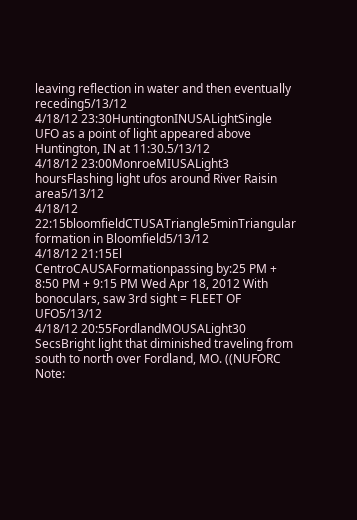leaving reflection in water and then eventually receding5/13/12
4/18/12 23:30HuntingtonINUSALightSingle UFO as a point of light appeared above Huntington, IN at 11:30.5/13/12
4/18/12 23:00MonroeMIUSALight3 hoursFlashing light ufos around River Raisin area5/13/12
4/18/12 22:15bloomfieldCTUSATriangle5minTriangular formation in Bloomfield5/13/12
4/18/12 21:15El CentroCAUSAFormationpassing by:25 PM + 8:50 PM + 9:15 PM Wed Apr 18, 2012 With bonoculars, saw 3rd sight = FLEET OF UFO5/13/12
4/18/12 20:55FordlandMOUSALight30 SecsBright light that diminished traveling from south to north over Fordland, MO. ((NUFORC Note: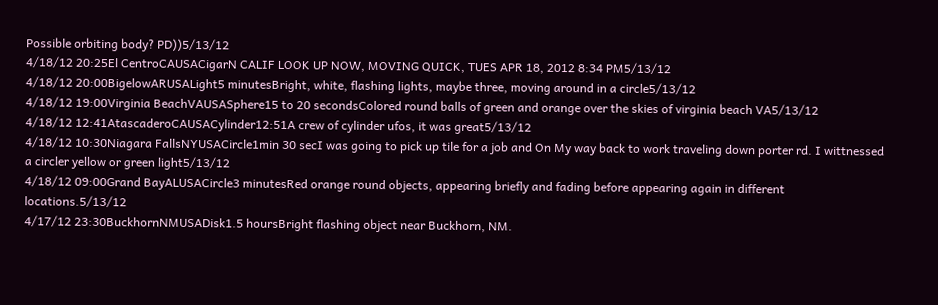Possible orbiting body? PD))5/13/12
4/18/12 20:25El CentroCAUSACigarN CALIF LOOK UP NOW, MOVING QUICK, TUES APR 18, 2012 8:34 PM5/13/12
4/18/12 20:00BigelowARUSALight5 minutesBright, white, flashing lights, maybe three, moving around in a circle5/13/12
4/18/12 19:00Virginia BeachVAUSASphere15 to 20 secondsColored round balls of green and orange over the skies of virginia beach VA5/13/12
4/18/12 12:41AtascaderoCAUSACylinder12:51A crew of cylinder ufos, it was great5/13/12
4/18/12 10:30Niagara FallsNYUSACircle1min 30 secI was going to pick up tile for a job and On My way back to work traveling down porter rd. I wittnessed a circler yellow or green light5/13/12
4/18/12 09:00Grand BayALUSACircle3 minutesRed orange round objects, appearing briefly and fading before appearing again in different locations.5/13/12
4/17/12 23:30BuckhornNMUSADisk1.5 hoursBright flashing object near Buckhorn, NM.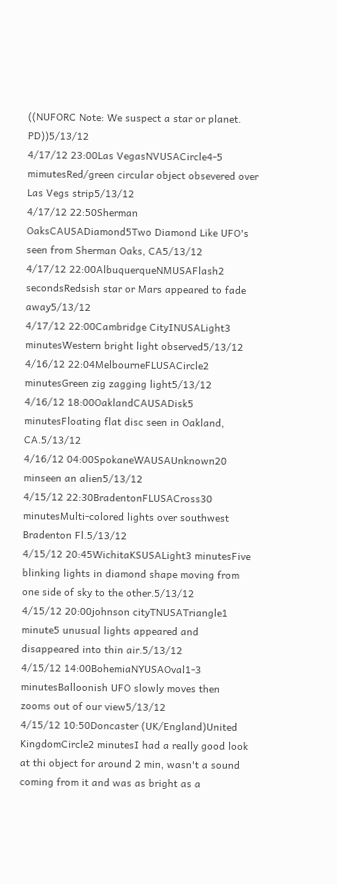((NUFORC Note: We suspect a star or planet. PD))5/13/12
4/17/12 23:00Las VegasNVUSACircle4-5 mimutesRed/green circular object obsevered over Las Vegs strip5/13/12
4/17/12 22:50Sherman OaksCAUSADiamond5Two Diamond Like UFO's seen from Sherman Oaks, CA5/13/12
4/17/12 22:00AlbuquerqueNMUSAFlash2 secondsRedsish star or Mars appeared to fade away5/13/12
4/17/12 22:00Cambridge CityINUSALight3 minutesWestern bright light observed5/13/12
4/16/12 22:04MelbourneFLUSACircle2 minutesGreen zig zagging light5/13/12
4/16/12 18:00OaklandCAUSADisk5 minutesFloating flat disc seen in Oakland, CA.5/13/12
4/16/12 04:00SpokaneWAUSAUnknown20 minseen an alien5/13/12
4/15/12 22:30BradentonFLUSACross30 minutesMulti-colored lights over southwest Bradenton Fl.5/13/12
4/15/12 20:45WichitaKSUSALight3 minutesFive blinking lights in diamond shape moving from one side of sky to the other.5/13/12
4/15/12 20:00johnson cityTNUSATriangle1 minute5 unusual lights appeared and disappeared into thin air.5/13/12
4/15/12 14:00BohemiaNYUSAOval1-3 minutesBalloonish UFO slowly moves then zooms out of our view5/13/12
4/15/12 10:50Doncaster (UK/England)United KingdomCircle2 minutesI had a really good look at thi object for around 2 min, wasn't a sound coming from it and was as bright as a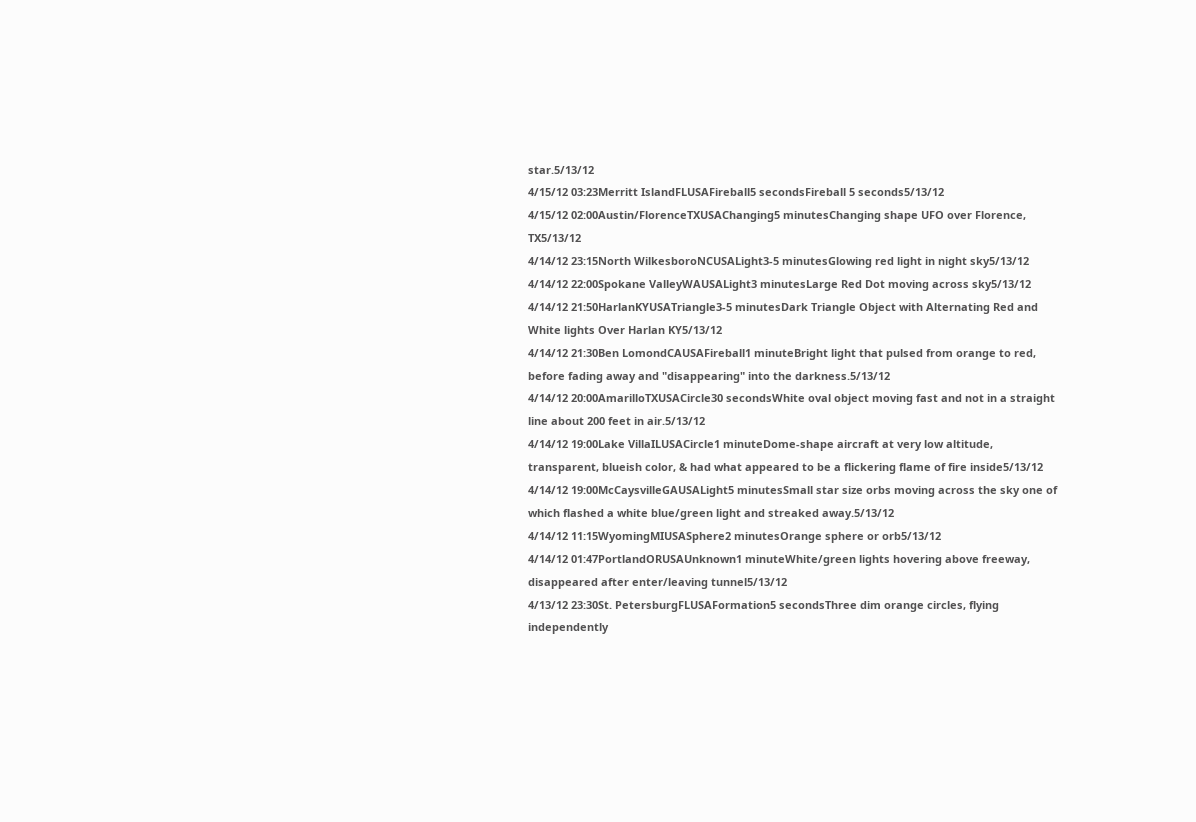star.5/13/12
4/15/12 03:23Merritt IslandFLUSAFireball5 secondsFireball 5 seconds5/13/12
4/15/12 02:00Austin/FlorenceTXUSAChanging5 minutesChanging shape UFO over Florence, TX5/13/12
4/14/12 23:15North WilkesboroNCUSALight3-5 minutesGlowing red light in night sky5/13/12
4/14/12 22:00Spokane ValleyWAUSALight3 minutesLarge Red Dot moving across sky5/13/12
4/14/12 21:50HarlanKYUSATriangle3-5 minutesDark Triangle Object with Alternating Red and White lights Over Harlan KY5/13/12
4/14/12 21:30Ben LomondCAUSAFireball1 minuteBright light that pulsed from orange to red, before fading away and "disappearing" into the darkness.5/13/12
4/14/12 20:00AmarilloTXUSACircle30 secondsWhite oval object moving fast and not in a straight line about 200 feet in air.5/13/12
4/14/12 19:00Lake VillaILUSACircle1 minuteDome-shape aircraft at very low altitude, transparent, blueish color, & had what appeared to be a flickering flame of fire inside5/13/12
4/14/12 19:00McCaysvilleGAUSALight5 minutesSmall star size orbs moving across the sky one of which flashed a white blue/green light and streaked away.5/13/12
4/14/12 11:15WyomingMIUSASphere2 minutesOrange sphere or orb5/13/12
4/14/12 01:47PortlandORUSAUnknown1 minuteWhite/green lights hovering above freeway, disappeared after enter/leaving tunnel5/13/12
4/13/12 23:30St. PetersburgFLUSAFormation5 secondsThree dim orange circles, flying independently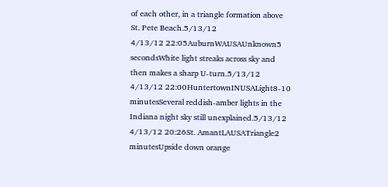of each other, in a triangle formation above St. Pete Beach.5/13/12
4/13/12 22:05AuburnWAUSAUnknown5 secondsWhite light streaks across sky and then makes a sharp U-turn.5/13/12
4/13/12 22:00HuntertownINUSALight8-10 minutesSeveral reddish-amber lights in the Indiana night sky still unexplained.5/13/12
4/13/12 20:26St. AmantLAUSATriangle2 minutesUpside down orange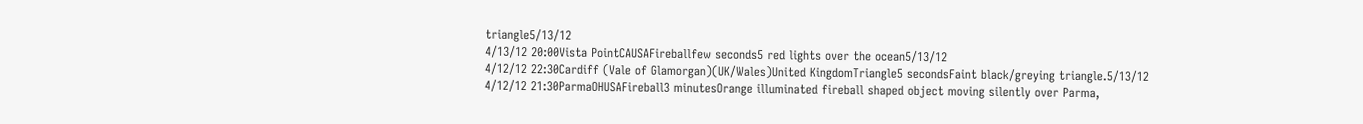triangle5/13/12
4/13/12 20:00Vista PointCAUSAFireballfew seconds5 red lights over the ocean5/13/12
4/12/12 22:30Cardiff (Vale of Glamorgan)(UK/Wales)United KingdomTriangle5 secondsFaint black/greying triangle.5/13/12
4/12/12 21:30ParmaOHUSAFireball3 minutesOrange illuminated fireball shaped object moving silently over Parma,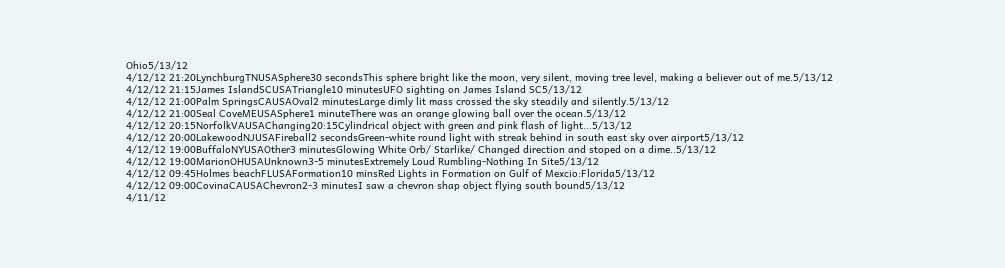Ohio5/13/12
4/12/12 21:20LynchburgTNUSASphere30 secondsThis sphere bright like the moon, very silent, moving tree level, making a believer out of me.5/13/12
4/12/12 21:15James IslandSCUSATriangle10 minutesUFO sighting on James Island SC5/13/12
4/12/12 21:00Palm SpringsCAUSAOval2 minutesLarge dimly lit mass crossed the sky steadily and silently.5/13/12
4/12/12 21:00Seal CoveMEUSASphere1 minuteThere was an orange glowing ball over the ocean.5/13/12
4/12/12 20:15NorfolkVAUSAChanging20:15Cylindrical object with green and pink flash of light...5/13/12
4/12/12 20:00LakewoodNJUSAFireball2 secondsGreen-white round light with streak behind in south east sky over airport5/13/12
4/12/12 19:00BuffaloNYUSAOther3 minutesGlowing White Orb/ Starlike/ Changed direction and stoped on a dime..5/13/12
4/12/12 19:00MarionOHUSAUnknown3-5 minutesExtremely Loud Rumbling-Nothing In Site5/13/12
4/12/12 09:45Holmes beachFLUSAFormation10 minsRed Lights in Formation on Gulf of Mexcio:Florida5/13/12
4/12/12 09:00CovinaCAUSAChevron2-3 minutesI saw a chevron shap object flying south bound5/13/12
4/11/12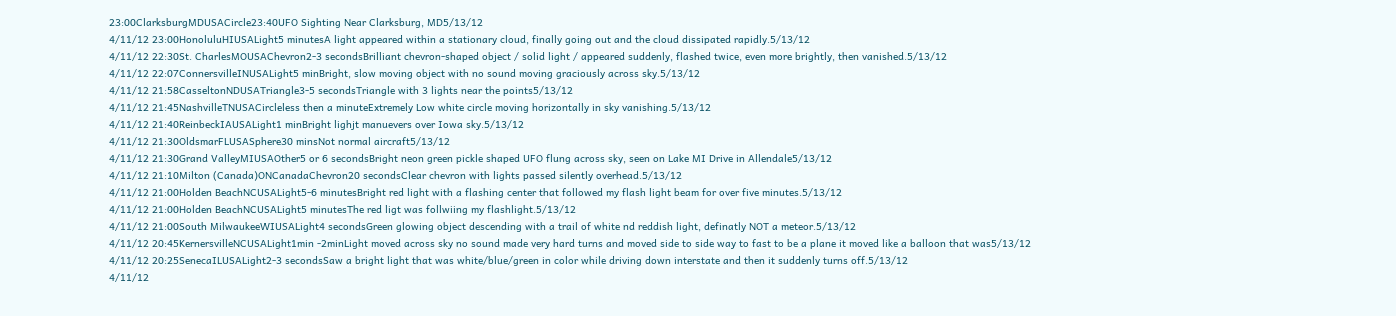23:00ClarksburgMDUSACircle23:40UFO Sighting Near Clarksburg, MD5/13/12
4/11/12 23:00HonoluluHIUSALight5 minutesA light appeared within a stationary cloud, finally going out and the cloud dissipated rapidly.5/13/12
4/11/12 22:30St. CharlesMOUSAChevron2-3 secondsBrilliant chevron-shaped object / solid light / appeared suddenly, flashed twice, even more brightly, then vanished.5/13/12
4/11/12 22:07ConnersvilleINUSALight5 minBright, slow moving object with no sound moving graciously across sky.5/13/12
4/11/12 21:58CasseltonNDUSATriangle3-5 secondsTriangle with 3 lights near the points5/13/12
4/11/12 21:45NashvilleTNUSACircleless then a minuteExtremely Low white circle moving horizontally in sky vanishing.5/13/12
4/11/12 21:40ReinbeckIAUSALight1 minBright lighjt manuevers over Iowa sky.5/13/12
4/11/12 21:30OldsmarFLUSASphere30 minsNot normal aircraft5/13/12
4/11/12 21:30Grand ValleyMIUSAOther5 or 6 secondsBright neon green pickle shaped UFO flung across sky, seen on Lake MI Drive in Allendale5/13/12
4/11/12 21:10Milton (Canada)ONCanadaChevron20 secondsClear chevron with lights passed silently overhead.5/13/12
4/11/12 21:00Holden BeachNCUSALight5-6 minutesBright red light with a flashing center that followed my flash light beam for over five minutes.5/13/12
4/11/12 21:00Holden BeachNCUSALight5 minutesThe red ligt was follwiing my flashlight.5/13/12
4/11/12 21:00South MilwaukeeWIUSALight4 secondsGreen glowing object descending with a trail of white nd reddish light, definatly NOT a meteor.5/13/12
4/11/12 20:45KernersvilleNCUSALight1min -2minLight moved across sky no sound made very hard turns and moved side to side way to fast to be a plane it moved like a balloon that was5/13/12
4/11/12 20:25SenecaILUSALight2-3 secondsSaw a bright light that was white/blue/green in color while driving down interstate and then it suddenly turns off.5/13/12
4/11/12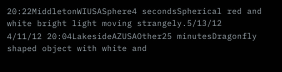20:22MiddletonWIUSASphere4 secondsSpherical red and white bright light moving strangely.5/13/12
4/11/12 20:04LakesideAZUSAOther25 minutesDragonfly shaped object with white and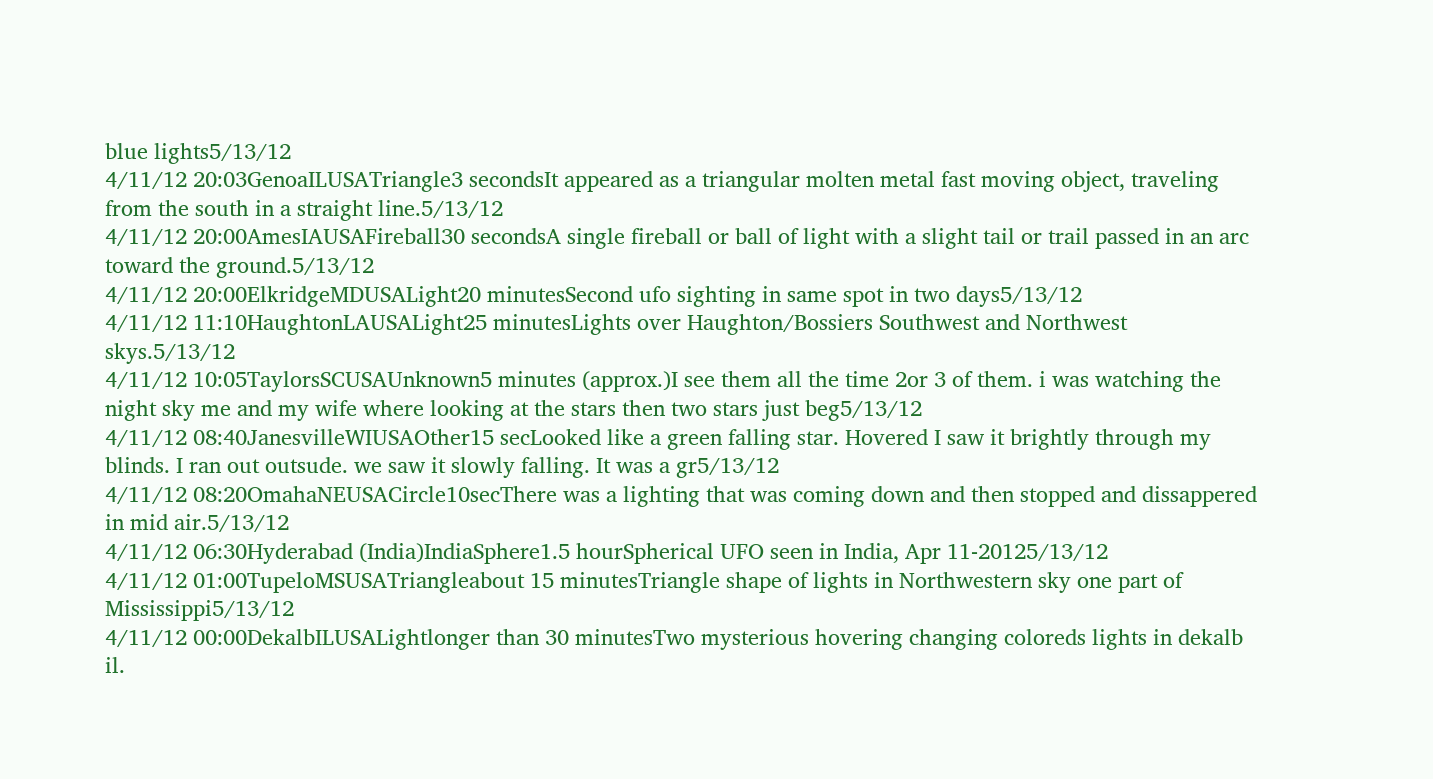blue lights5/13/12
4/11/12 20:03GenoaILUSATriangle3 secondsIt appeared as a triangular molten metal fast moving object, traveling from the south in a straight line.5/13/12
4/11/12 20:00AmesIAUSAFireball30 secondsA single fireball or ball of light with a slight tail or trail passed in an arc toward the ground.5/13/12
4/11/12 20:00ElkridgeMDUSALight20 minutesSecond ufo sighting in same spot in two days5/13/12
4/11/12 11:10HaughtonLAUSALight25 minutesLights over Haughton/Bossiers Southwest and Northwest skys.5/13/12
4/11/12 10:05TaylorsSCUSAUnknown5 minutes (approx.)I see them all the time 2or 3 of them. i was watching the night sky me and my wife where looking at the stars then two stars just beg5/13/12
4/11/12 08:40JanesvilleWIUSAOther15 secLooked like a green falling star. Hovered I saw it brightly through my blinds. I ran out outsude. we saw it slowly falling. It was a gr5/13/12
4/11/12 08:20OmahaNEUSACircle10secThere was a lighting that was coming down and then stopped and dissappered in mid air.5/13/12
4/11/12 06:30Hyderabad (India)IndiaSphere1.5 hourSpherical UFO seen in India, Apr 11-20125/13/12
4/11/12 01:00TupeloMSUSATriangleabout 15 minutesTriangle shape of lights in Northwestern sky one part of Mississippi5/13/12
4/11/12 00:00DekalbILUSALightlonger than 30 minutesTwo mysterious hovering changing coloreds lights in dekalb il.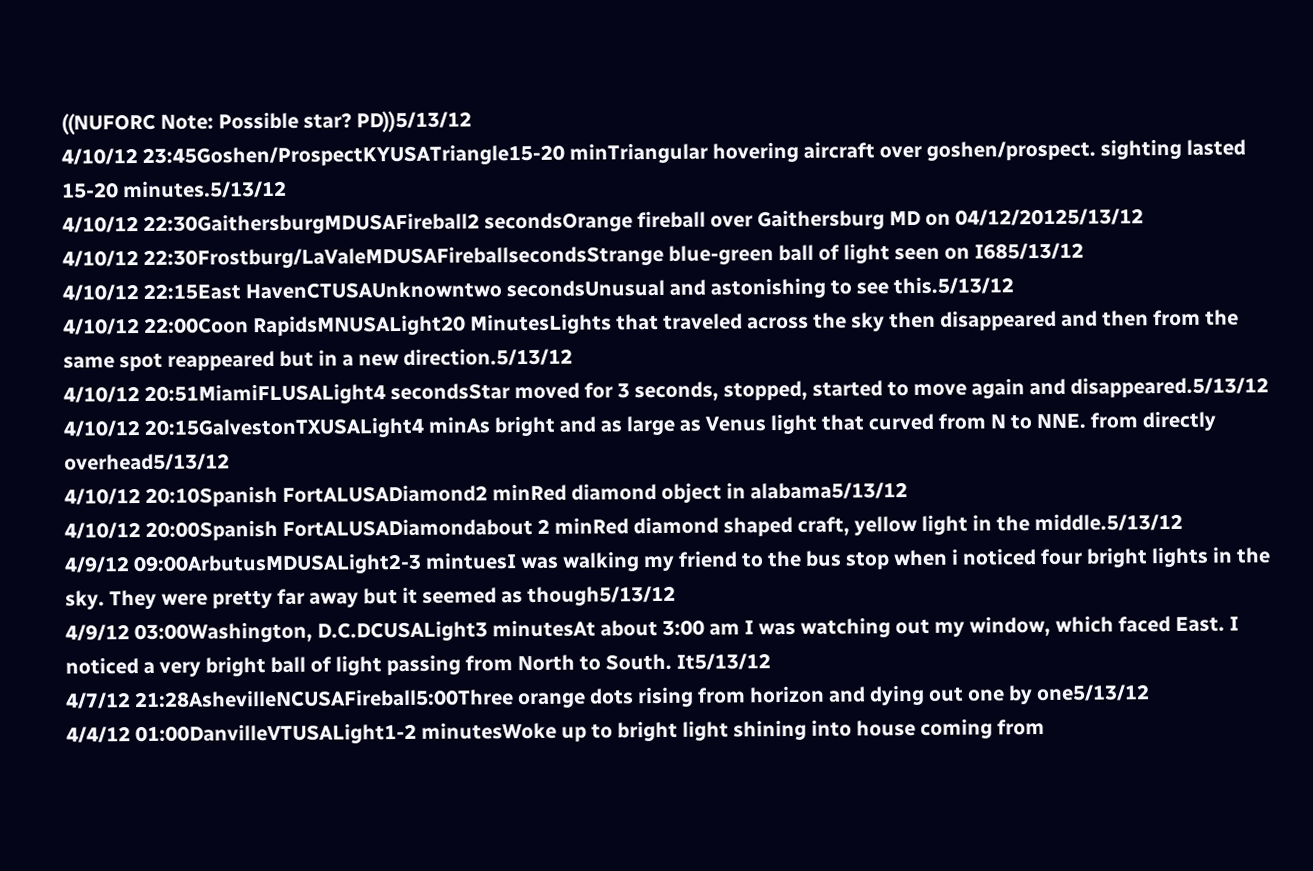((NUFORC Note: Possible star? PD))5/13/12
4/10/12 23:45Goshen/ProspectKYUSATriangle15-20 minTriangular hovering aircraft over goshen/prospect. sighting lasted 15-20 minutes.5/13/12
4/10/12 22:30GaithersburgMDUSAFireball2 secondsOrange fireball over Gaithersburg MD on 04/12/20125/13/12
4/10/12 22:30Frostburg/LaValeMDUSAFireballsecondsStrange blue-green ball of light seen on I685/13/12
4/10/12 22:15East HavenCTUSAUnknowntwo secondsUnusual and astonishing to see this.5/13/12
4/10/12 22:00Coon RapidsMNUSALight20 MinutesLights that traveled across the sky then disappeared and then from the same spot reappeared but in a new direction.5/13/12
4/10/12 20:51MiamiFLUSALight4 secondsStar moved for 3 seconds, stopped, started to move again and disappeared.5/13/12
4/10/12 20:15GalvestonTXUSALight4 minAs bright and as large as Venus light that curved from N to NNE. from directly overhead5/13/12
4/10/12 20:10Spanish FortALUSADiamond2 minRed diamond object in alabama5/13/12
4/10/12 20:00Spanish FortALUSADiamondabout 2 minRed diamond shaped craft, yellow light in the middle.5/13/12
4/9/12 09:00ArbutusMDUSALight2-3 mintuesI was walking my friend to the bus stop when i noticed four bright lights in the sky. They were pretty far away but it seemed as though5/13/12
4/9/12 03:00Washington, D.C.DCUSALight3 minutesAt about 3:00 am I was watching out my window, which faced East. I noticed a very bright ball of light passing from North to South. It5/13/12
4/7/12 21:28AshevilleNCUSAFireball5:00Three orange dots rising from horizon and dying out one by one5/13/12
4/4/12 01:00DanvilleVTUSALight1-2 minutesWoke up to bright light shining into house coming from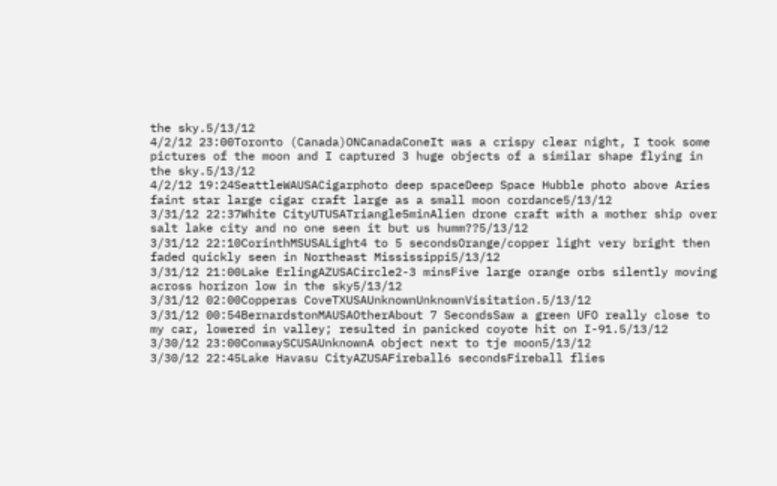the sky.5/13/12
4/2/12 23:00Toronto (Canada)ONCanadaConeIt was a crispy clear night, I took some pictures of the moon and I captured 3 huge objects of a similar shape flying in the sky.5/13/12
4/2/12 19:24SeattleWAUSACigarphoto deep spaceDeep Space Hubble photo above Aries faint star large cigar craft large as a small moon cordance5/13/12
3/31/12 22:37White CityUTUSATriangle5minAlien drone craft with a mother ship over salt lake city and no one seen it but us humm??5/13/12
3/31/12 22:10CorinthMSUSALight4 to 5 secondsOrange/copper light very bright then faded quickly seen in Northeast Mississippi5/13/12
3/31/12 21:00Lake ErlingAZUSACircle2-3 minsFive large orange orbs silently moving across horizon low in the sky5/13/12
3/31/12 02:00Copperas CoveTXUSAUnknownUnknownVisitation.5/13/12
3/31/12 00:54BernardstonMAUSAOtherAbout 7 SecondsSaw a green UFO really close to my car, lowered in valley; resulted in panicked coyote hit on I-91.5/13/12
3/30/12 23:00ConwaySCUSAUnknownA object next to tje moon5/13/12
3/30/12 22:45Lake Havasu CityAZUSAFireball6 secondsFireball flies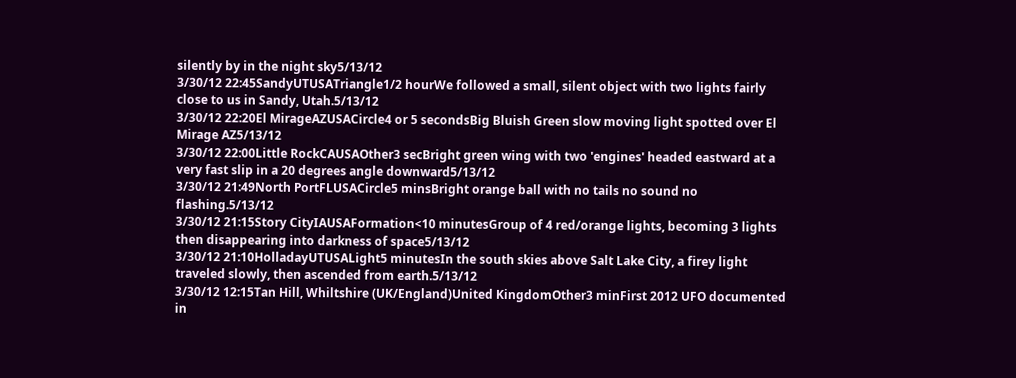silently by in the night sky5/13/12
3/30/12 22:45SandyUTUSATriangle1/2 hourWe followed a small, silent object with two lights fairly close to us in Sandy, Utah.5/13/12
3/30/12 22:20El MirageAZUSACircle4 or 5 secondsBig Bluish Green slow moving light spotted over El Mirage AZ5/13/12
3/30/12 22:00Little RockCAUSAOther3 secBright green wing with two 'engines' headed eastward at a very fast slip in a 20 degrees angle downward5/13/12
3/30/12 21:49North PortFLUSACircle5 minsBright orange ball with no tails no sound no flashing.5/13/12
3/30/12 21:15Story CityIAUSAFormation<10 minutesGroup of 4 red/orange lights, becoming 3 lights then disappearing into darkness of space5/13/12
3/30/12 21:10HolladayUTUSALight5 minutesIn the south skies above Salt Lake City, a firey light traveled slowly, then ascended from earth.5/13/12
3/30/12 12:15Tan Hill, Whiltshire (UK/England)United KingdomOther3 minFirst 2012 UFO documented in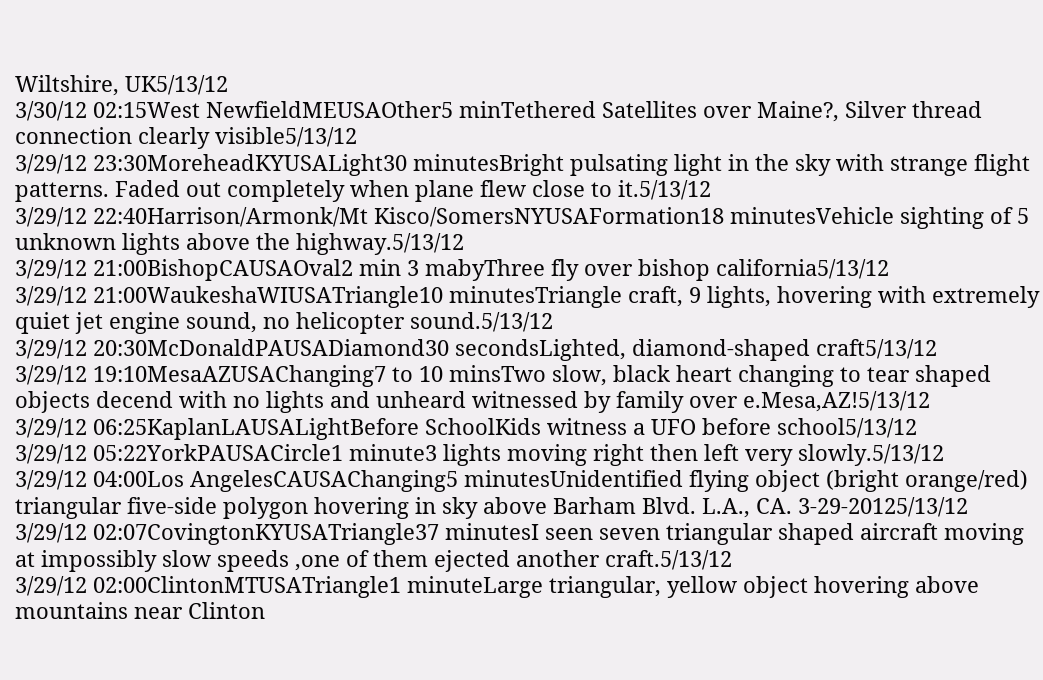Wiltshire, UK5/13/12
3/30/12 02:15West NewfieldMEUSAOther5 minTethered Satellites over Maine?, Silver thread connection clearly visible5/13/12
3/29/12 23:30MoreheadKYUSALight30 minutesBright pulsating light in the sky with strange flight patterns. Faded out completely when plane flew close to it.5/13/12
3/29/12 22:40Harrison/Armonk/Mt Kisco/SomersNYUSAFormation18 minutesVehicle sighting of 5 unknown lights above the highway.5/13/12
3/29/12 21:00BishopCAUSAOval2 min 3 mabyThree fly over bishop california5/13/12
3/29/12 21:00WaukeshaWIUSATriangle10 minutesTriangle craft, 9 lights, hovering with extremely quiet jet engine sound, no helicopter sound.5/13/12
3/29/12 20:30McDonaldPAUSADiamond30 secondsLighted, diamond-shaped craft5/13/12
3/29/12 19:10MesaAZUSAChanging7 to 10 minsTwo slow, black heart changing to tear shaped objects decend with no lights and unheard witnessed by family over e.Mesa,AZ!5/13/12
3/29/12 06:25KaplanLAUSALightBefore SchoolKids witness a UFO before school5/13/12
3/29/12 05:22YorkPAUSACircle1 minute3 lights moving right then left very slowly.5/13/12
3/29/12 04:00Los AngelesCAUSAChanging5 minutesUnidentified flying object (bright orange/red) triangular five-side polygon hovering in sky above Barham Blvd. L.A., CA. 3-29-20125/13/12
3/29/12 02:07CovingtonKYUSATriangle37 minutesI seen seven triangular shaped aircraft moving at impossibly slow speeds ,one of them ejected another craft.5/13/12
3/29/12 02:00ClintonMTUSATriangle1 minuteLarge triangular, yellow object hovering above mountains near Clinton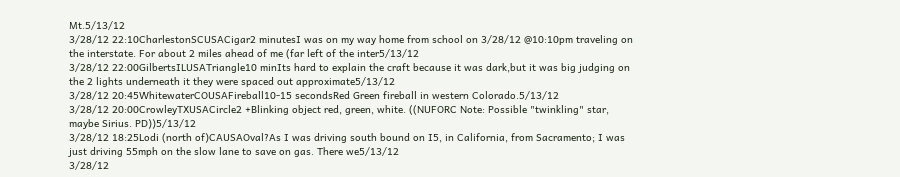Mt.5/13/12
3/28/12 22:10CharlestonSCUSACigar2 minutesI was on my way home from school on 3/28/12 @10:10pm traveling on the interstate. For about 2 miles ahead of me (far left of the inter5/13/12
3/28/12 22:00GilbertsILUSATriangle10 minIts hard to explain the craft because it was dark,but it was big judging on the 2 lights underneath it they were spaced out approximate5/13/12
3/28/12 20:45WhitewaterCOUSAFireball10-15 secondsRed Green fireball in western Colorado.5/13/12
3/28/12 20:00CrowleyTXUSACircle2 +Blinking object red, green, white. ((NUFORC Note: Possible "twinkling" star, maybe Sirius. PD))5/13/12
3/28/12 18:25Lodi (north of)CAUSAOval?As I was driving south bound on I5, in California, from Sacramento; I was just driving 55mph on the slow lane to save on gas. There we5/13/12
3/28/12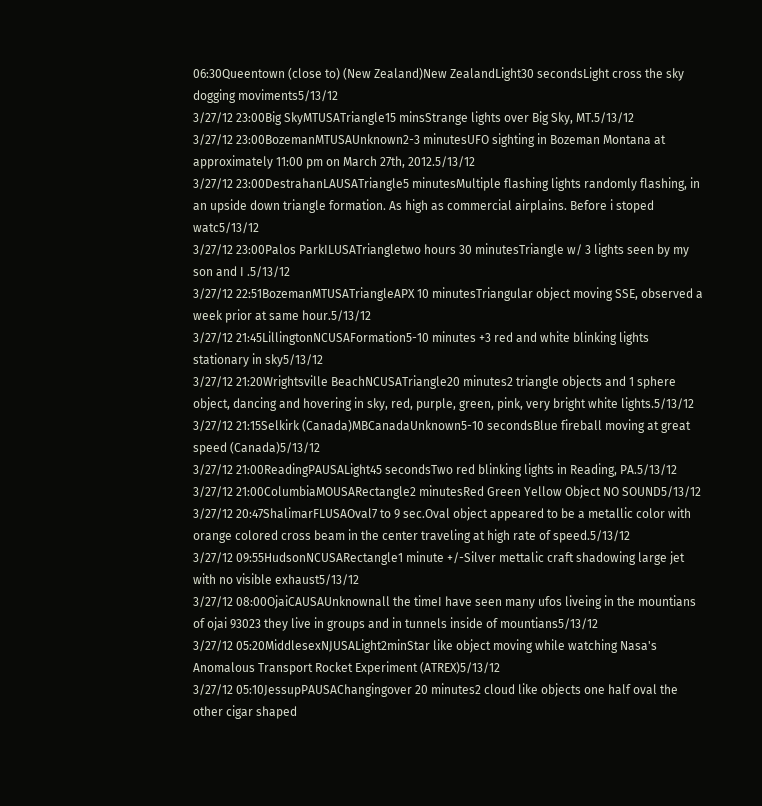06:30Queentown (close to) (New Zealand)New ZealandLight30 secondsLight cross the sky dogging moviments5/13/12
3/27/12 23:00Big SkyMTUSATriangle15 minsStrange lights over Big Sky, MT.5/13/12
3/27/12 23:00BozemanMTUSAUnknown2-3 minutesUFO sighting in Bozeman Montana at approximately 11:00 pm on March 27th, 2012.5/13/12
3/27/12 23:00DestrahanLAUSATriangle5 minutesMultiple flashing lights randomly flashing, in an upside down triangle formation. As high as commercial airplains. Before i stoped watc5/13/12
3/27/12 23:00Palos ParkILUSATriangletwo hours 30 minutesTriangle w/ 3 lights seen by my son and I .5/13/12
3/27/12 22:51BozemanMTUSATriangleAPX 10 minutesTriangular object moving SSE, observed a week prior at same hour.5/13/12
3/27/12 21:45LillingtonNCUSAFormation5-10 minutes +3 red and white blinking lights stationary in sky5/13/12
3/27/12 21:20Wrightsville BeachNCUSATriangle20 minutes2 triangle objects and 1 sphere object, dancing and hovering in sky, red, purple, green, pink, very bright white lights.5/13/12
3/27/12 21:15Selkirk (Canada)MBCanadaUnknown5-10 secondsBlue fireball moving at great speed (Canada)5/13/12
3/27/12 21:00ReadingPAUSALight45 secondsTwo red blinking lights in Reading, PA.5/13/12
3/27/12 21:00ColumbiaMOUSARectangle2 minutesRed Green Yellow Object NO SOUND5/13/12
3/27/12 20:47ShalimarFLUSAOval7 to 9 sec.Oval object appeared to be a metallic color with orange colored cross beam in the center traveling at high rate of speed.5/13/12
3/27/12 09:55HudsonNCUSARectangle1 minute +/-Silver mettalic craft shadowing large jet with no visible exhaust5/13/12
3/27/12 08:00OjaiCAUSAUnknownall the timeI have seen many ufos liveing in the mountians of ojai 93023 they live in groups and in tunnels inside of mountians5/13/12
3/27/12 05:20MiddlesexNJUSALight2minStar like object moving while watching Nasa's Anomalous Transport Rocket Experiment (ATREX)5/13/12
3/27/12 05:10JessupPAUSAChangingover 20 minutes2 cloud like objects one half oval the other cigar shaped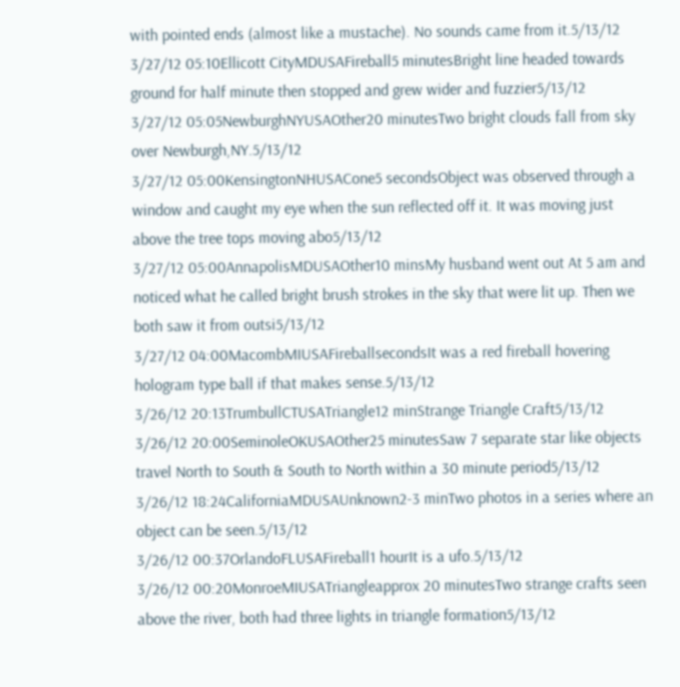with pointed ends (almost like a mustache). No sounds came from it.5/13/12
3/27/12 05:10Ellicott CityMDUSAFireball5 minutesBright line headed towards ground for half minute then stopped and grew wider and fuzzier5/13/12
3/27/12 05:05NewburghNYUSAOther20 minutesTwo bright clouds fall from sky over Newburgh,NY.5/13/12
3/27/12 05:00KensingtonNHUSACone5 secondsObject was observed through a window and caught my eye when the sun reflected off it. It was moving just above the tree tops moving abo5/13/12
3/27/12 05:00AnnapolisMDUSAOther10 minsMy husband went out At 5 am and noticed what he called bright brush strokes in the sky that were lit up. Then we both saw it from outsi5/13/12
3/27/12 04:00MacombMIUSAFireballsecondsIt was a red fireball hovering hologram type ball if that makes sense.5/13/12
3/26/12 20:13TrumbullCTUSATriangle12 minStrange Triangle Craft5/13/12
3/26/12 20:00SeminoleOKUSAOther25 minutesSaw 7 separate star like objects travel North to South & South to North within a 30 minute period5/13/12
3/26/12 18:24CaliforniaMDUSAUnknown2-3 minTwo photos in a series where an object can be seen.5/13/12
3/26/12 00:37OrlandoFLUSAFireball1 hourIt is a ufo.5/13/12
3/26/12 00:20MonroeMIUSATriangleapprox 20 minutesTwo strange crafts seen above the river, both had three lights in triangle formation5/13/12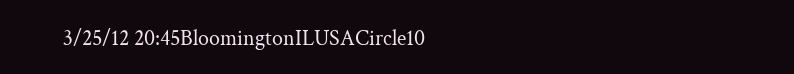3/25/12 20:45BloomingtonILUSACircle10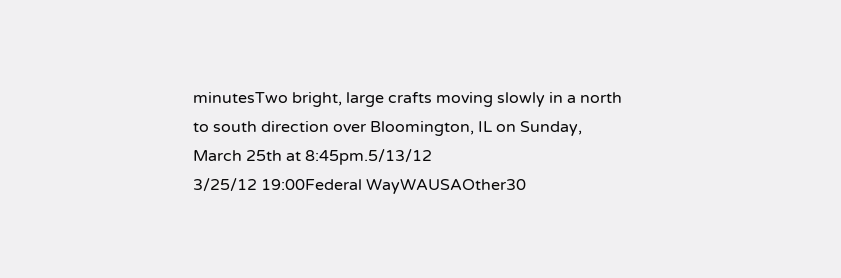minutesTwo bright, large crafts moving slowly in a north to south direction over Bloomington, IL on Sunday, March 25th at 8:45pm.5/13/12
3/25/12 19:00Federal WayWAUSAOther30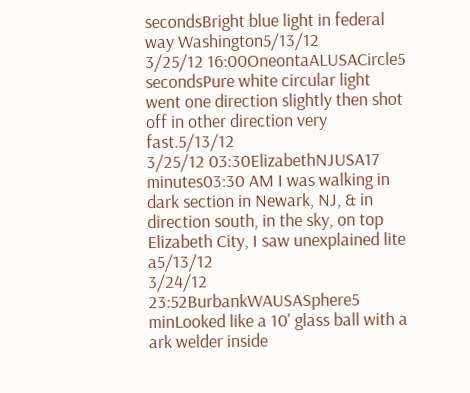secondsBright blue light in federal way Washington5/13/12
3/25/12 16:00OneontaALUSACircle5 secondsPure white circular light went one direction slightly then shot off in other direction very fast.5/13/12
3/25/12 03:30ElizabethNJUSA17 minutes03:30 AM I was walking in dark section in Newark, NJ, & in direction south, in the sky, on top Elizabeth City, I saw unexplained lite a5/13/12
3/24/12 23:52BurbankWAUSASphere5 minLooked like a 10' glass ball with a ark welder inside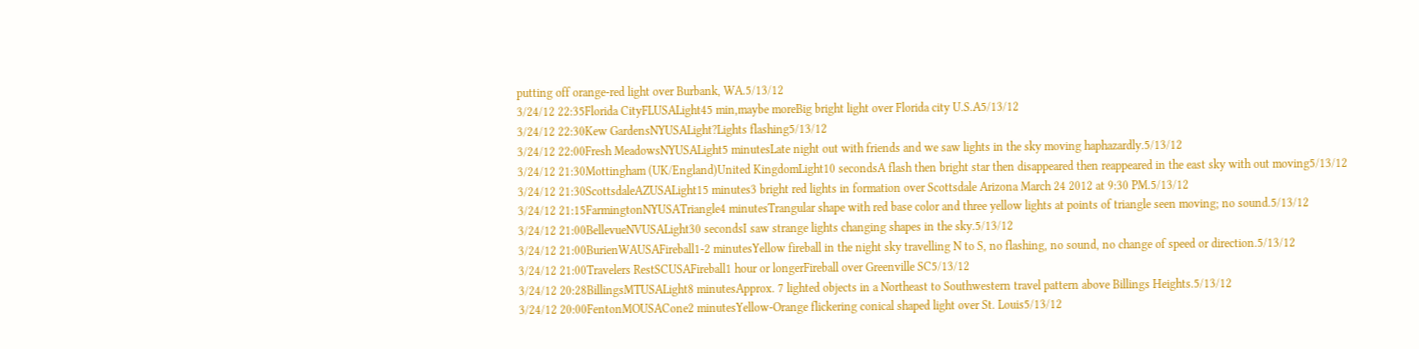putting off orange-red light over Burbank, WA.5/13/12
3/24/12 22:35Florida CityFLUSALight45 min,maybe moreBig bright light over Florida city U.S.A5/13/12
3/24/12 22:30Kew GardensNYUSALight?Lights flashing5/13/12
3/24/12 22:00Fresh MeadowsNYUSALight5 minutesLate night out with friends and we saw lights in the sky moving haphazardly.5/13/12
3/24/12 21:30Mottingham (UK/England)United KingdomLight10 secondsA flash then bright star then disappeared then reappeared in the east sky with out moving5/13/12
3/24/12 21:30ScottsdaleAZUSALight15 minutes3 bright red lights in formation over Scottsdale Arizona March 24 2012 at 9:30 PM.5/13/12
3/24/12 21:15FarmingtonNYUSATriangle4 minutesTrangular shape with red base color and three yellow lights at points of triangle seen moving; no sound.5/13/12
3/24/12 21:00BellevueNVUSALight30 secondsI saw strange lights changing shapes in the sky.5/13/12
3/24/12 21:00BurienWAUSAFireball1-2 minutesYellow fireball in the night sky travelling N to S, no flashing, no sound, no change of speed or direction.5/13/12
3/24/12 21:00Travelers RestSCUSAFireball1 hour or longerFireball over Greenville SC5/13/12
3/24/12 20:28BillingsMTUSALight8 minutesApprox. 7 lighted objects in a Northeast to Southwestern travel pattern above Billings Heights.5/13/12
3/24/12 20:00FentonMOUSACone2 minutesYellow-Orange flickering conical shaped light over St. Louis5/13/12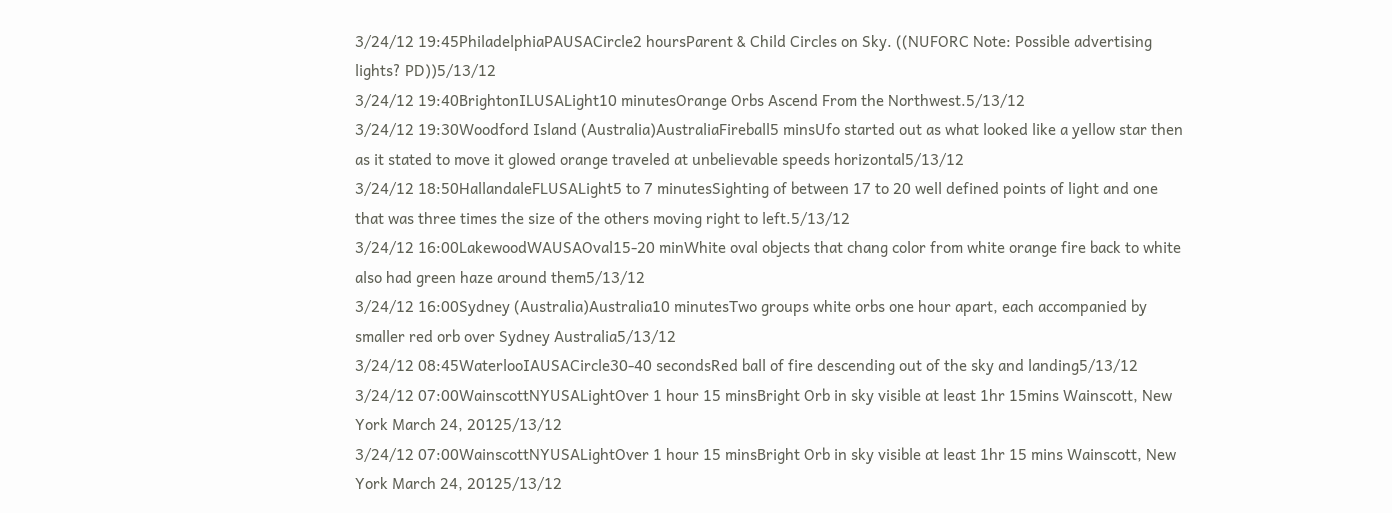3/24/12 19:45PhiladelphiaPAUSACircle2 hoursParent & Child Circles on Sky. ((NUFORC Note: Possible advertising lights? PD))5/13/12
3/24/12 19:40BrightonILUSALight10 minutesOrange Orbs Ascend From the Northwest.5/13/12
3/24/12 19:30Woodford Island (Australia)AustraliaFireball5 minsUfo started out as what looked like a yellow star then as it stated to move it glowed orange traveled at unbelievable speeds horizontal5/13/12
3/24/12 18:50HallandaleFLUSALight5 to 7 minutesSighting of between 17 to 20 well defined points of light and one that was three times the size of the others moving right to left.5/13/12
3/24/12 16:00LakewoodWAUSAOval15-20 minWhite oval objects that chang color from white orange fire back to white also had green haze around them5/13/12
3/24/12 16:00Sydney (Australia)Australia10 minutesTwo groups white orbs one hour apart, each accompanied by smaller red orb over Sydney Australia5/13/12
3/24/12 08:45WaterlooIAUSACircle30-40 secondsRed ball of fire descending out of the sky and landing5/13/12
3/24/12 07:00WainscottNYUSALightOver 1 hour 15 minsBright Orb in sky visible at least 1hr 15mins Wainscott, New York March 24, 20125/13/12
3/24/12 07:00WainscottNYUSALightOver 1 hour 15 minsBright Orb in sky visible at least 1hr 15 mins Wainscott, New York March 24, 20125/13/12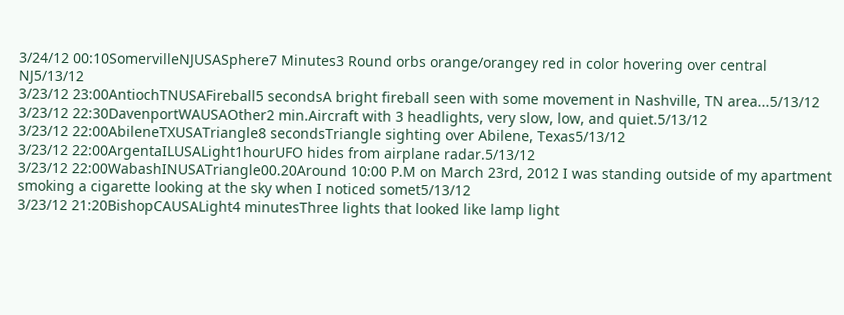3/24/12 00:10SomervilleNJUSASphere7 Minutes3 Round orbs orange/orangey red in color hovering over central NJ5/13/12
3/23/12 23:00AntiochTNUSAFireball5 secondsA bright fireball seen with some movement in Nashville, TN area...5/13/12
3/23/12 22:30DavenportWAUSAOther2 min.Aircraft with 3 headlights, very slow, low, and quiet.5/13/12
3/23/12 22:00AbileneTXUSATriangle8 secondsTriangle sighting over Abilene, Texas5/13/12
3/23/12 22:00ArgentaILUSALight1hourUFO hides from airplane radar.5/13/12
3/23/12 22:00WabashINUSATriangle00.20Around 10:00 P.M on March 23rd, 2012 I was standing outside of my apartment smoking a cigarette looking at the sky when I noticed somet5/13/12
3/23/12 21:20BishopCAUSALight4 minutesThree lights that looked like lamp light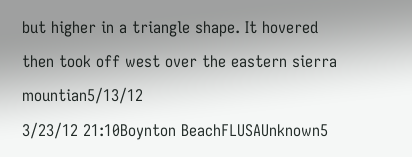but higher in a triangle shape. It hovered then took off west over the eastern sierra mountian5/13/12
3/23/12 21:10Boynton BeachFLUSAUnknown5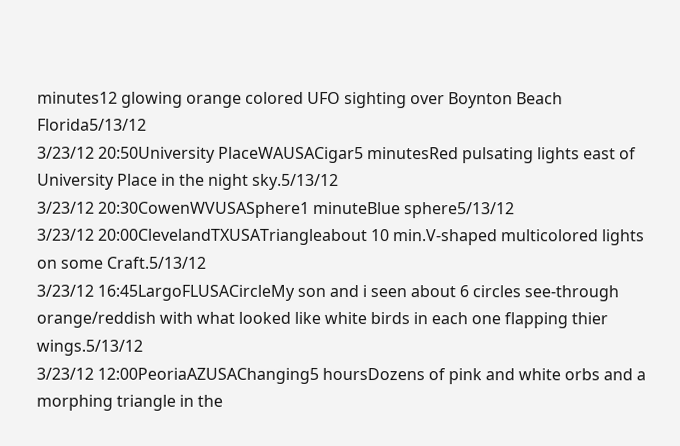minutes12 glowing orange colored UFO sighting over Boynton Beach Florida5/13/12
3/23/12 20:50University PlaceWAUSACigar5 minutesRed pulsating lights east of University Place in the night sky.5/13/12
3/23/12 20:30CowenWVUSASphere1 minuteBlue sphere5/13/12
3/23/12 20:00ClevelandTXUSATriangleabout 10 min.V-shaped multicolored lights on some Craft.5/13/12
3/23/12 16:45LargoFLUSACircleMy son and i seen about 6 circles see-through orange/reddish with what looked like white birds in each one flapping thier wings.5/13/12
3/23/12 12:00PeoriaAZUSAChanging5 hoursDozens of pink and white orbs and a morphing triangle in the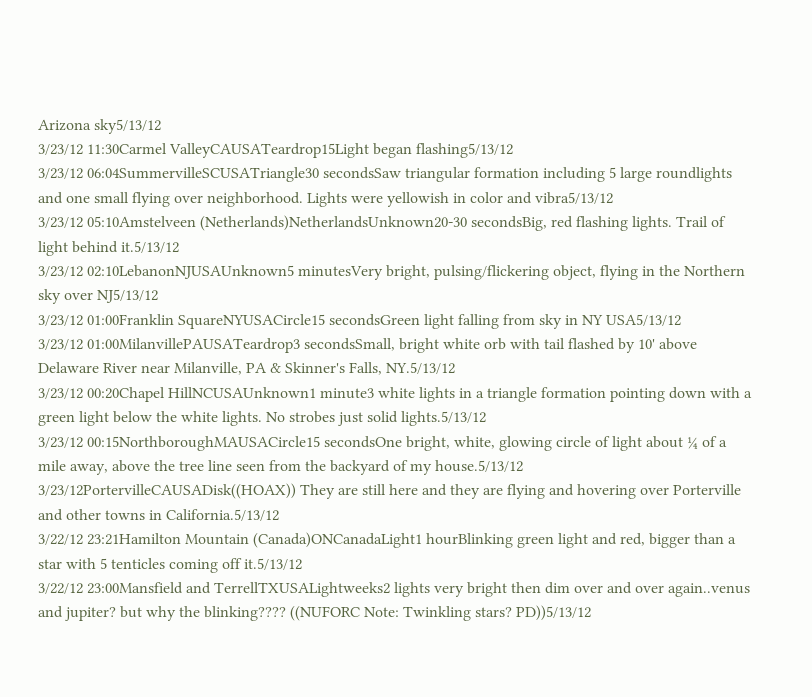Arizona sky5/13/12
3/23/12 11:30Carmel ValleyCAUSATeardrop15Light began flashing5/13/12
3/23/12 06:04SummervilleSCUSATriangle30 secondsSaw triangular formation including 5 large roundlights and one small flying over neighborhood. Lights were yellowish in color and vibra5/13/12
3/23/12 05:10Amstelveen (Netherlands)NetherlandsUnknown20-30 secondsBig, red flashing lights. Trail of light behind it.5/13/12
3/23/12 02:10LebanonNJUSAUnknown5 minutesVery bright, pulsing/flickering object, flying in the Northern sky over NJ5/13/12
3/23/12 01:00Franklin SquareNYUSACircle15 secondsGreen light falling from sky in NY USA5/13/12
3/23/12 01:00MilanvillePAUSATeardrop3 secondsSmall, bright white orb with tail flashed by 10' above Delaware River near Milanville, PA & Skinner's Falls, NY.5/13/12
3/23/12 00:20Chapel HillNCUSAUnknown1 minute3 white lights in a triangle formation pointing down with a green light below the white lights. No strobes just solid lights.5/13/12
3/23/12 00:15NorthboroughMAUSACircle15 secondsOne bright, white, glowing circle of light about ¼ of a mile away, above the tree line seen from the backyard of my house.5/13/12
3/23/12PortervilleCAUSADisk((HOAX)) They are still here and they are flying and hovering over Porterville and other towns in California.5/13/12
3/22/12 23:21Hamilton Mountain (Canada)ONCanadaLight1 hourBlinking green light and red, bigger than a star with 5 tenticles coming off it.5/13/12
3/22/12 23:00Mansfield and TerrellTXUSALightweeks2 lights very bright then dim over and over again..venus and jupiter? but why the blinking???? ((NUFORC Note: Twinkling stars? PD))5/13/12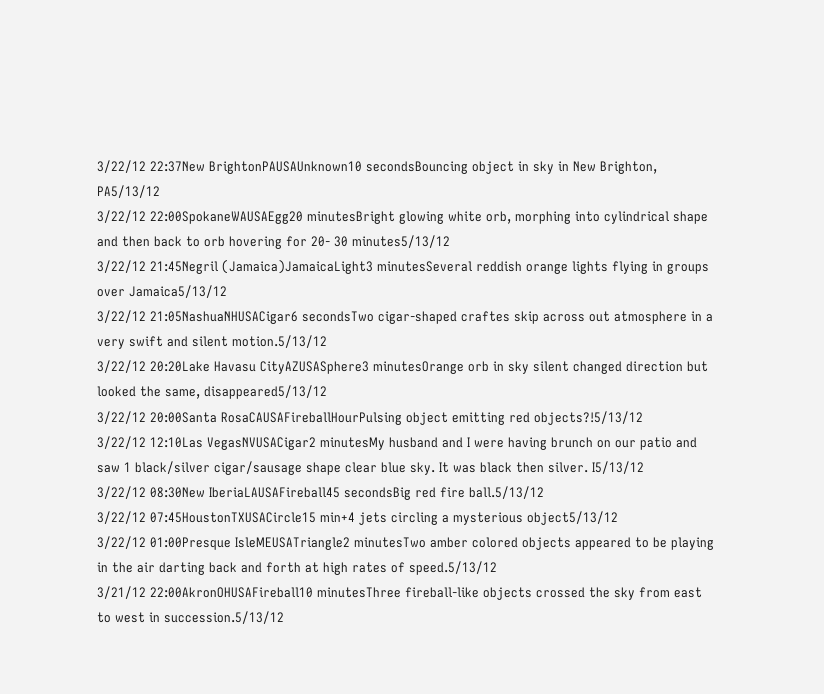3/22/12 22:37New BrightonPAUSAUnknown10 secondsBouncing object in sky in New Brighton, PA5/13/12
3/22/12 22:00SpokaneWAUSAEgg20 minutesBright glowing white orb, morphing into cylindrical shape and then back to orb hovering for 20- 30 minutes5/13/12
3/22/12 21:45Negril (Jamaica)JamaicaLight3 minutesSeveral reddish orange lights flying in groups over Jamaica5/13/12
3/22/12 21:05NashuaNHUSACigar6 secondsTwo cigar-shaped craftes skip across out atmosphere in a very swift and silent motion.5/13/12
3/22/12 20:20Lake Havasu CityAZUSASphere3 minutesOrange orb in sky silent changed direction but looked the same, disappeared5/13/12
3/22/12 20:00Santa RosaCAUSAFireballHourPulsing object emitting red objects?!5/13/12
3/22/12 12:10Las VegasNVUSACigar2 minutesMy husband and I were having brunch on our patio and saw 1 black/silver cigar/sausage shape clear blue sky. It was black then silver. I5/13/12
3/22/12 08:30New IberiaLAUSAFireball45 secondsBig red fire ball.5/13/12
3/22/12 07:45HoustonTXUSACircle15 min+4 jets circling a mysterious object5/13/12
3/22/12 01:00Presque IsleMEUSATriangle2 minutesTwo amber colored objects appeared to be playing in the air darting back and forth at high rates of speed.5/13/12
3/21/12 22:00AkronOHUSAFireball10 minutesThree fireball-like objects crossed the sky from east to west in succession.5/13/12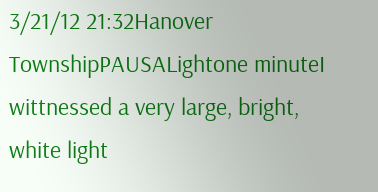3/21/12 21:32Hanover TownshipPAUSALightone minuteI wittnessed a very large, bright, white light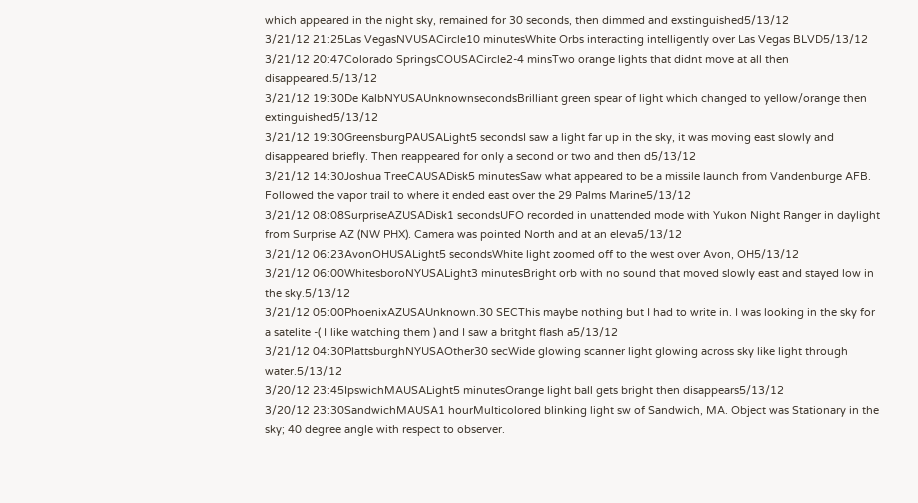which appeared in the night sky, remained for 30 seconds, then dimmed and exstinguished5/13/12
3/21/12 21:25Las VegasNVUSACircle10 minutesWhite Orbs interacting intelligently over Las Vegas BLVD5/13/12
3/21/12 20:47Colorado SpringsCOUSACircle2-4 minsTwo orange lights that didnt move at all then disappeared.5/13/12
3/21/12 19:30De KalbNYUSAUnknownsecondsBrilliant green spear of light which changed to yellow/orange then extinguished5/13/12
3/21/12 19:30GreensburgPAUSALight5 secondsI saw a light far up in the sky, it was moving east slowly and disappeared briefly. Then reappeared for only a second or two and then d5/13/12
3/21/12 14:30Joshua TreeCAUSADisk5 minutesSaw what appeared to be a missile launch from Vandenburge AFB. Followed the vapor trail to where it ended east over the 29 Palms Marine5/13/12
3/21/12 08:08SurpriseAZUSADisk1 secondsUFO recorded in unattended mode with Yukon Night Ranger in daylight from Surprise AZ (NW PHX). Camera was pointed North and at an eleva5/13/12
3/21/12 06:23AvonOHUSALight5 secondsWhite light zoomed off to the west over Avon, OH5/13/12
3/21/12 06:00WhitesboroNYUSALight3 minutesBright orb with no sound that moved slowly east and stayed low in the sky.5/13/12
3/21/12 05:00PhoenixAZUSAUnknown.30 SECThis maybe nothing but I had to write in. I was looking in the sky for a satelite -( I like watching them ) and I saw a britght flash a5/13/12
3/21/12 04:30PlattsburghNYUSAOther30 secWide glowing scanner light glowing across sky like light through water.5/13/12
3/20/12 23:45IpswichMAUSALight5 minutesOrange light ball gets bright then disappears5/13/12
3/20/12 23:30SandwichMAUSA1 hourMulticolored blinking light sw of Sandwich, MA. Object was Stationary in the sky; 40 degree angle with respect to observer.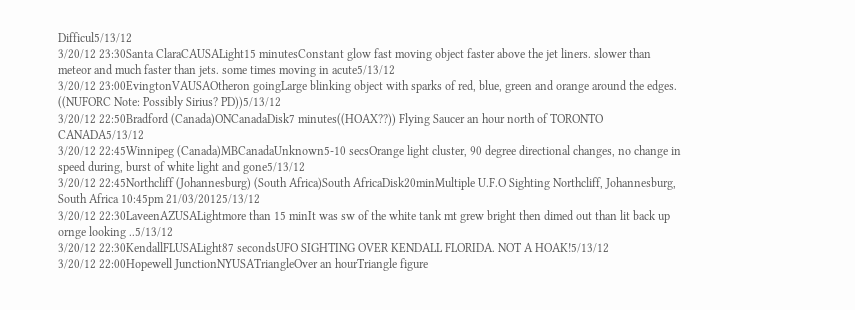Difficul5/13/12
3/20/12 23:30Santa ClaraCAUSALight15 minutesConstant glow fast moving object faster above the jet liners. slower than meteor and much faster than jets. some times moving in acute5/13/12
3/20/12 23:00EvingtonVAUSAOtheron goingLarge blinking object with sparks of red, blue, green and orange around the edges. ((NUFORC Note: Possibly Sirius? PD))5/13/12
3/20/12 22:50Bradford (Canada)ONCanadaDisk7 minutes((HOAX??)) Flying Saucer an hour north of TORONTO CANADA5/13/12
3/20/12 22:45Winnipeg (Canada)MBCanadaUnknown5-10 secsOrange light cluster, 90 degree directional changes, no change in speed during, burst of white light and gone5/13/12
3/20/12 22:45Northcliff (Johannesburg) (South Africa)South AfricaDisk20minMultiple U.F.O Sighting Northcliff, Johannesburg, South Africa 10:45pm 21/03/20125/13/12
3/20/12 22:30LaveenAZUSALightmore than 15 minIt was sw of the white tank mt grew bright then dimed out than lit back up ornge looking ..5/13/12
3/20/12 22:30KendallFLUSALight87 secondsUFO SIGHTING OVER KENDALL FLORIDA. NOT A HOAK!5/13/12
3/20/12 22:00Hopewell JunctionNYUSATriangleOver an hourTriangle figure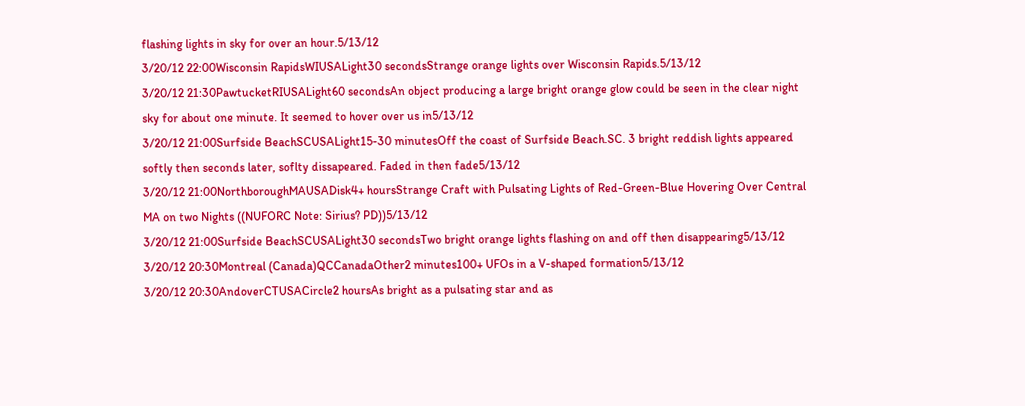flashing lights in sky for over an hour.5/13/12
3/20/12 22:00Wisconsin RapidsWIUSALight30 secondsStrange orange lights over Wisconsin Rapids.5/13/12
3/20/12 21:30PawtucketRIUSALight60 secondsAn object producing a large bright orange glow could be seen in the clear night sky for about one minute. It seemed to hover over us in5/13/12
3/20/12 21:00Surfside BeachSCUSALight15-30 minutesOff the coast of Surfside Beach.SC. 3 bright reddish lights appeared softly then seconds later, soflty dissapeared. Faded in then fade5/13/12
3/20/12 21:00NorthboroughMAUSADisk4+ hoursStrange Craft with Pulsating Lights of Red-Green-Blue Hovering Over Central MA on two Nights ((NUFORC Note: Sirius? PD))5/13/12
3/20/12 21:00Surfside BeachSCUSALight30 secondsTwo bright orange lights flashing on and off then disappearing5/13/12
3/20/12 20:30Montreal (Canada)QCCanadaOther2 minutes100+ UFOs in a V-shaped formation5/13/12
3/20/12 20:30AndoverCTUSACircle2 hoursAs bright as a pulsating star and as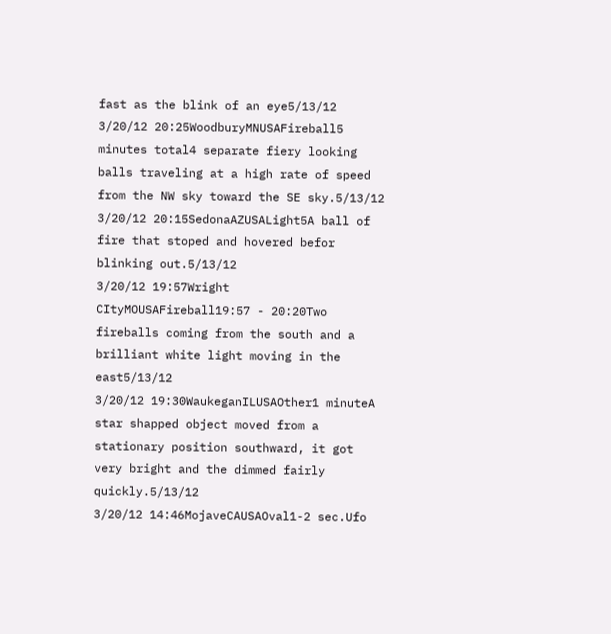fast as the blink of an eye5/13/12
3/20/12 20:25WoodburyMNUSAFireball5 minutes total4 separate fiery looking balls traveling at a high rate of speed from the NW sky toward the SE sky.5/13/12
3/20/12 20:15SedonaAZUSALight5A ball of fire that stoped and hovered befor blinking out.5/13/12
3/20/12 19:57Wright CItyMOUSAFireball19:57 - 20:20Two fireballs coming from the south and a brilliant white light moving in the east5/13/12
3/20/12 19:30WaukeganILUSAOther1 minuteA star shapped object moved from a stationary position southward, it got very bright and the dimmed fairly quickly.5/13/12
3/20/12 14:46MojaveCAUSAOval1-2 sec.Ufo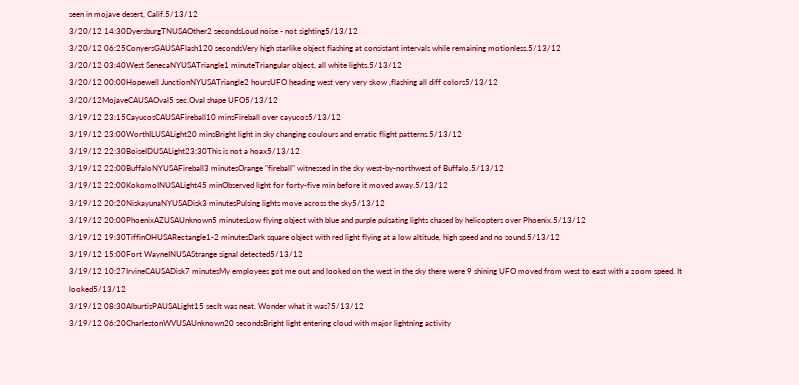seen in mojave desert, Calif.5/13/12
3/20/12 14:30DyersburgTNUSAOther2 secondsLoud noise - not sighting5/13/12
3/20/12 06:25ConyersGAUSAFlash120 secondsVery high starlike object flashing at consistant intervals while remaining motionless.5/13/12
3/20/12 03:40West SenecaNYUSATriangle1 minuteTriangular object, all white lights.5/13/12
3/20/12 00:00Hopewell JunctionNYUSATriangle2 hoursUFO heading west very very skow ,flashing all diff colors5/13/12
3/20/12MojaveCAUSAOval5 sec.Oval shape UFO5/13/12
3/19/12 23:15CayucosCAUSAFireball10 minsFireball over cayucos5/13/12
3/19/12 23:00WorthILUSALight20 minsBright light in sky changing coulours and erratic flight patterns.5/13/12
3/19/12 22:30BoiseIDUSALight23:30This is not a hoax5/13/12
3/19/12 22:00BuffaloNYUSAFireball3 minutesOrange "fireball" witnessed in the sky west-by-northwest of Buffalo.5/13/12
3/19/12 22:00KokomoINUSALight45 minObserved light for forty-five min before it moved away.5/13/12
3/19/12 20:20NiskayunaNYUSADisk3 minutesPulsing lights move across the sky5/13/12
3/19/12 20:00PhoenixAZUSAUnknown5 minutesLow flying object with blue and purple pulsating lights chased by helicopters over Phoenix.5/13/12
3/19/12 19:30TiffinOHUSARectangle1-2 minutesDark square object with red light flying at a low altitude, high speed and no sound.5/13/12
3/19/12 15:00Fort WayneINUSAStrange signal detected5/13/12
3/19/12 10:27IrvineCAUSADisk7 minutesMy employees got me out and looked on the west in the sky there were 9 shining UFO moved from west to east with a zoom speed. It looked5/13/12
3/19/12 08:30AlburtisPAUSALight15 secIt was neat. Wonder what it was?5/13/12
3/19/12 06:20CharlestonWVUSAUnknown20 secondsBright light entering cloud with major lightning activity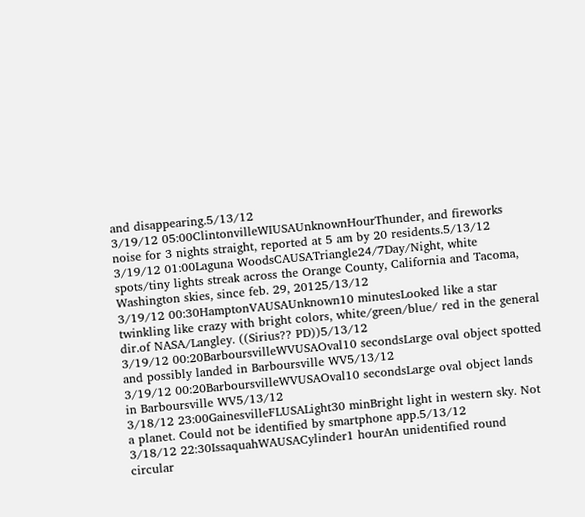and disappearing.5/13/12
3/19/12 05:00ClintonvilleWIUSAUnknownHourThunder, and fireworks noise for 3 nights straight, reported at 5 am by 20 residents.5/13/12
3/19/12 01:00Laguna WoodsCAUSATriangle24/7Day/Night, white spots/tiny lights streak across the Orange County, California and Tacoma, Washington skies, since feb. 29, 20125/13/12
3/19/12 00:30HamptonVAUSAUnknown10 minutesLooked like a star twinkling like crazy with bright colors, white/green/blue/ red in the general dir.of NASA/Langley. ((Sirius?? PD))5/13/12
3/19/12 00:20BarboursvilleWVUSAOval10 secondsLarge oval object spotted and possibly landed in Barboursville WV5/13/12
3/19/12 00:20BarboursvilleWVUSAOval10 secondsLarge oval object lands in Barboursville WV5/13/12
3/18/12 23:00GainesvilleFLUSALight30 minBright light in western sky. Not a planet. Could not be identified by smartphone app.5/13/12
3/18/12 22:30IssaquahWAUSACylinder1 hourAn unidentified round circular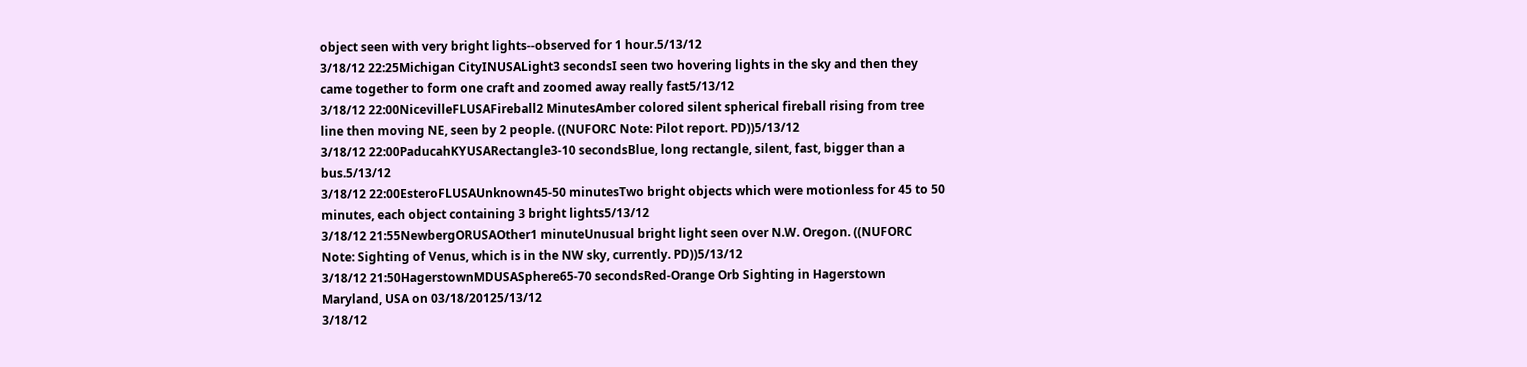object seen with very bright lights--observed for 1 hour.5/13/12
3/18/12 22:25Michigan CityINUSALight3 secondsI seen two hovering lights in the sky and then they came together to form one craft and zoomed away really fast5/13/12
3/18/12 22:00NicevilleFLUSAFireball2 MinutesAmber colored silent spherical fireball rising from tree line then moving NE, seen by 2 people. ((NUFORC Note: Pilot report. PD))5/13/12
3/18/12 22:00PaducahKYUSARectangle3-10 secondsBlue, long rectangle, silent, fast, bigger than a bus.5/13/12
3/18/12 22:00EsteroFLUSAUnknown45-50 minutesTwo bright objects which were motionless for 45 to 50 minutes, each object containing 3 bright lights5/13/12
3/18/12 21:55NewbergORUSAOther1 minuteUnusual bright light seen over N.W. Oregon. ((NUFORC Note: Sighting of Venus, which is in the NW sky, currently. PD))5/13/12
3/18/12 21:50HagerstownMDUSASphere65-70 secondsRed-Orange Orb Sighting in Hagerstown Maryland, USA on 03/18/20125/13/12
3/18/12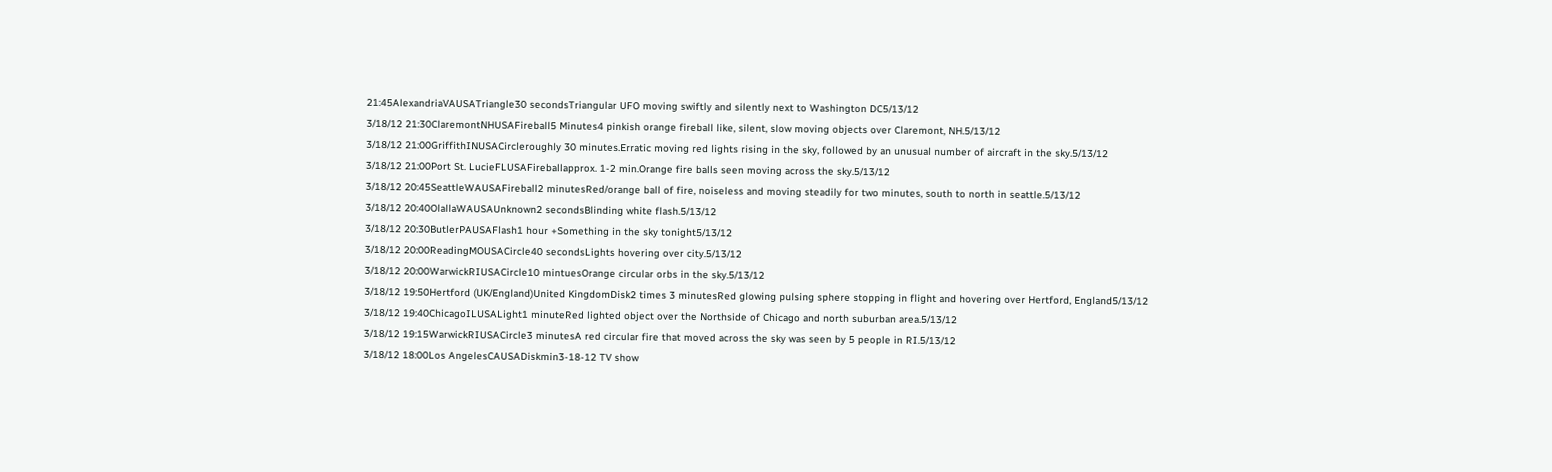21:45AlexandriaVAUSATriangle30 secondsTriangular UFO moving swiftly and silently next to Washington DC5/13/12
3/18/12 21:30ClaremontNHUSAFireball5 Minutes4 pinkish orange fireball like, silent, slow moving objects over Claremont, NH.5/13/12
3/18/12 21:00GriffithINUSACircleroughly 30 minutes.Erratic moving red lights rising in the sky, followed by an unusual number of aircraft in the sky.5/13/12
3/18/12 21:00Port St. LucieFLUSAFireballapprox. 1-2 min.Orange fire balls seen moving across the sky.5/13/12
3/18/12 20:45SeattleWAUSAFireball2 minutesRed/orange ball of fire, noiseless and moving steadily for two minutes, south to north in seattle.5/13/12
3/18/12 20:40OlallaWAUSAUnknown2 secondsBlinding white flash.5/13/12
3/18/12 20:30ButlerPAUSAFlash1 hour +Something in the sky tonight5/13/12
3/18/12 20:00ReadingMOUSACircle40 secondsLights hovering over city.5/13/12
3/18/12 20:00WarwickRIUSACircle10 mintuesOrange circular orbs in the sky.5/13/12
3/18/12 19:50Hertford (UK/England)United KingdomDisk2 times 3 minutesRed glowing pulsing sphere stopping in flight and hovering over Hertford, England5/13/12
3/18/12 19:40ChicagoILUSALight1 minuteRed lighted object over the Northside of Chicago and north suburban area.5/13/12
3/18/12 19:15WarwickRIUSACircle3 minutesA red circular fire that moved across the sky was seen by 5 people in RI.5/13/12
3/18/12 18:00Los AngelesCAUSADiskmin3-18-12 TV show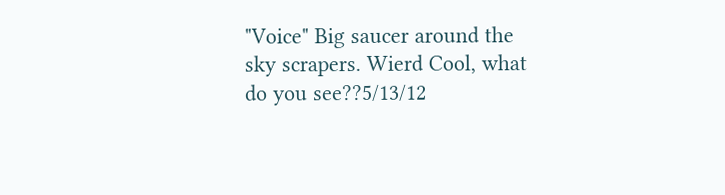"Voice" Big saucer around the sky scrapers. Wierd Cool, what do you see??5/13/12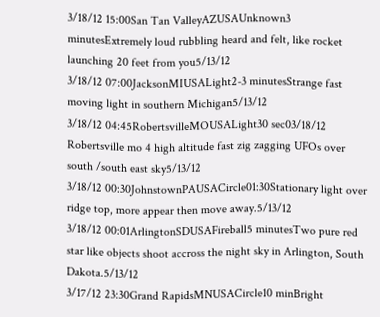3/18/12 15:00San Tan ValleyAZUSAUnknown3 minutesExtremely loud rubbling heard and felt, like rocket launching 20 feet from you5/13/12
3/18/12 07:00JacksonMIUSALight2-3 minutesStrange fast moving light in southern Michigan5/13/12
3/18/12 04:45RobertsvilleMOUSALight30 sec03/18/12 Robertsville mo 4 high altitude fast zig zagging UFOs over south /south east sky5/13/12
3/18/12 00:30JohnstownPAUSACircle01:30Stationary light over ridge top, more appear then move away.5/13/12
3/18/12 00:01ArlingtonSDUSAFireball5 minutesTwo pure red star like objects shoot accross the night sky in Arlington, South Dakota.5/13/12
3/17/12 23:30Grand RapidsMNUSACircle10 minBright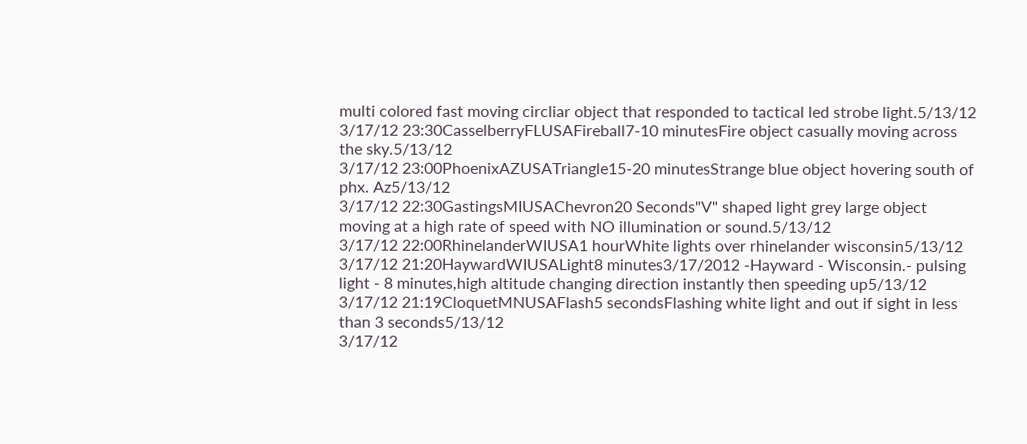multi colored fast moving circliar object that responded to tactical led strobe light.5/13/12
3/17/12 23:30CasselberryFLUSAFireball7-10 minutesFire object casually moving across the sky.5/13/12
3/17/12 23:00PhoenixAZUSATriangle15-20 minutesStrange blue object hovering south of phx. Az5/13/12
3/17/12 22:30GastingsMIUSAChevron20 Seconds"V" shaped light grey large object moving at a high rate of speed with NO illumination or sound.5/13/12
3/17/12 22:00RhinelanderWIUSA1 hourWhite lights over rhinelander wisconsin5/13/12
3/17/12 21:20HaywardWIUSALight8 minutes3/17/2012 -Hayward - Wisconsin.- pulsing light - 8 minutes,high altitude changing direction instantly then speeding up5/13/12
3/17/12 21:19CloquetMNUSAFlash5 secondsFlashing white light and out if sight in less than 3 seconds5/13/12
3/17/12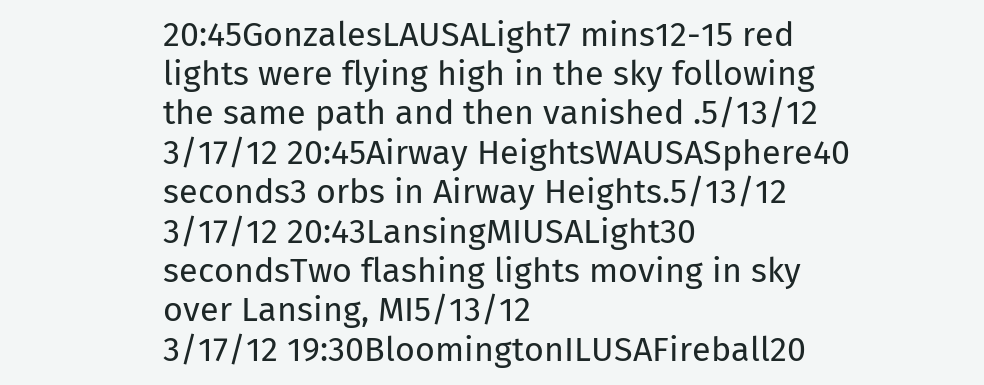20:45GonzalesLAUSALight7 mins12-15 red lights were flying high in the sky following the same path and then vanished .5/13/12
3/17/12 20:45Airway HeightsWAUSASphere40 seconds3 orbs in Airway Heights.5/13/12
3/17/12 20:43LansingMIUSALight30 secondsTwo flashing lights moving in sky over Lansing, MI5/13/12
3/17/12 19:30BloomingtonILUSAFireball20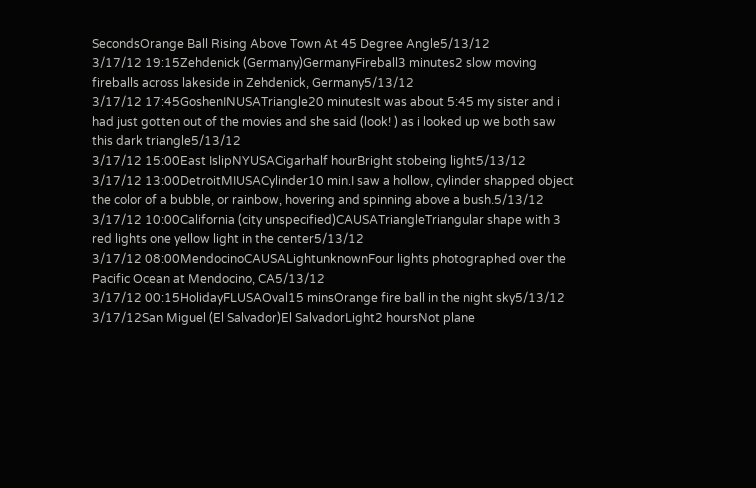SecondsOrange Ball Rising Above Town At 45 Degree Angle5/13/12
3/17/12 19:15Zehdenick (Germany)GermanyFireball3 minutes2 slow moving fireballs across lakeside in Zehdenick, Germany5/13/12
3/17/12 17:45GoshenINUSATriangle20 minutesIt was about 5:45 my sister and i had just gotten out of the movies and she said (look! ) as i looked up we both saw this dark triangle5/13/12
3/17/12 15:00East IslipNYUSACigarhalf hourBright stobeing light5/13/12
3/17/12 13:00DetroitMIUSACylinder10 min.I saw a hollow, cylinder shapped object the color of a bubble, or rainbow, hovering and spinning above a bush.5/13/12
3/17/12 10:00California (city unspecified)CAUSATriangleTriangular shape with 3 red lights one yellow light in the center5/13/12
3/17/12 08:00MendocinoCAUSALightunknownFour lights photographed over the Pacific Ocean at Mendocino, CA5/13/12
3/17/12 00:15HolidayFLUSAOval15 minsOrange fire ball in the night sky5/13/12
3/17/12San Miguel (El Salvador)El SalvadorLight2 hoursNot plane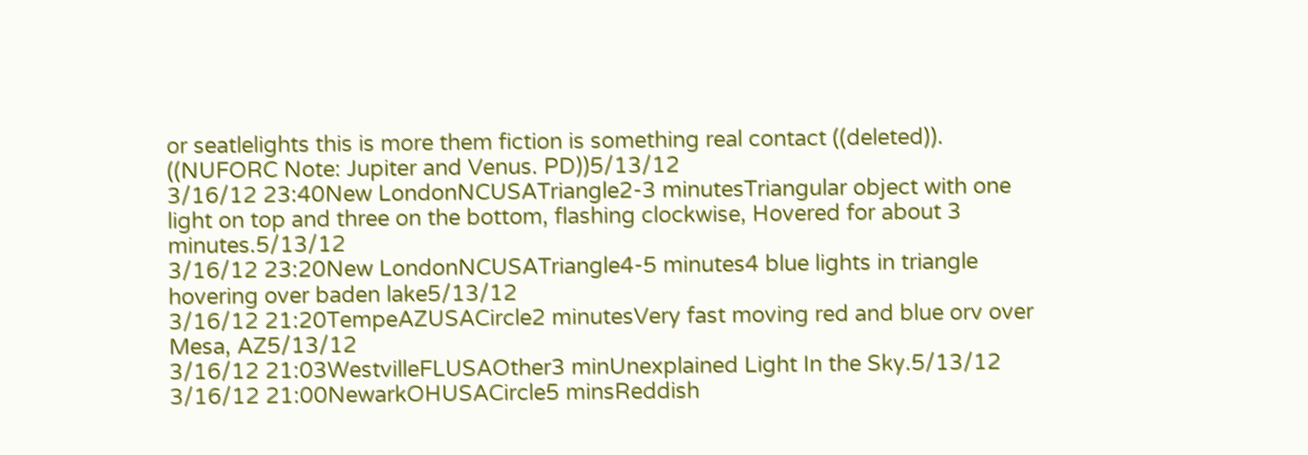or seatlelights this is more them fiction is something real contact ((deleted)). ((NUFORC Note: Jupiter and Venus. PD))5/13/12
3/16/12 23:40New LondonNCUSATriangle2-3 minutesTriangular object with one light on top and three on the bottom, flashing clockwise, Hovered for about 3 minutes.5/13/12
3/16/12 23:20New LondonNCUSATriangle4-5 minutes4 blue lights in triangle hovering over baden lake5/13/12
3/16/12 21:20TempeAZUSACircle2 minutesVery fast moving red and blue orv over Mesa, AZ5/13/12
3/16/12 21:03WestvilleFLUSAOther3 minUnexplained Light In the Sky.5/13/12
3/16/12 21:00NewarkOHUSACircle5 minsReddish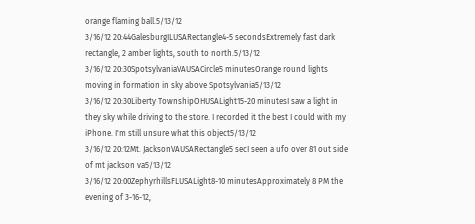orange flaming ball.5/13/12
3/16/12 20:44GalesburgILUSARectangle4-5 secondsExtremely fast dark rectangle, 2 amber lights, south to north.5/13/12
3/16/12 20:30SpotsylvaniaVAUSACircle5 minutesOrange round lights moving in formation in sky above Spotsylvania5/13/12
3/16/12 20:30Liberty TownshipOHUSALight15-20 minutesI saw a light in they sky while driving to the store. I recorded it the best I could with my iPhone. I'm still unsure what this object5/13/12
3/16/12 20:12Mt. JacksonVAUSARectangle5 secI seen a ufo over 81 out side of mt jackson va5/13/12
3/16/12 20:00ZephyrhillsFLUSALight8-10 minutesApproximately 8 PM the evening of 3-16-12,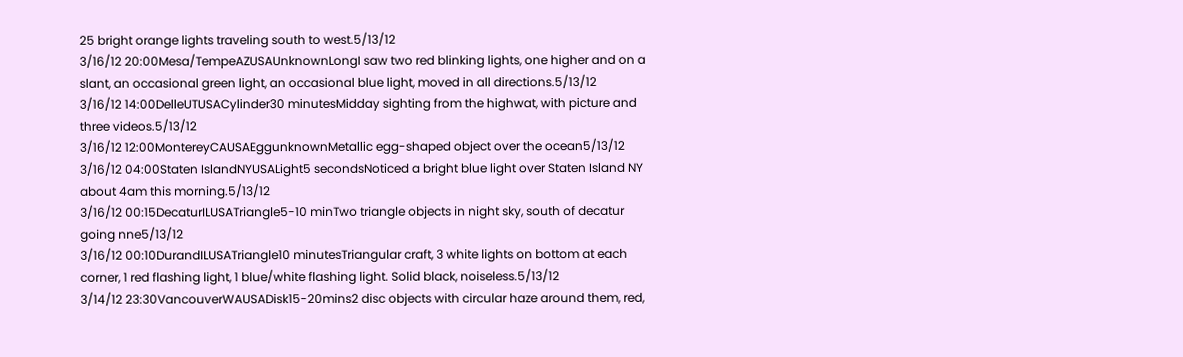25 bright orange lights traveling south to west.5/13/12
3/16/12 20:00Mesa/TempeAZUSAUnknownLongI saw two red blinking lights, one higher and on a slant, an occasional green light, an occasional blue light, moved in all directions.5/13/12
3/16/12 14:00DelleUTUSACylinder30 minutesMidday sighting from the highwat, with picture and three videos.5/13/12
3/16/12 12:00MontereyCAUSAEggunknownMetallic egg-shaped object over the ocean5/13/12
3/16/12 04:00Staten IslandNYUSALight5 secondsNoticed a bright blue light over Staten Island NY about 4am this morning.5/13/12
3/16/12 00:15DecaturILUSATriangle5-10 minTwo triangle objects in night sky, south of decatur going nne5/13/12
3/16/12 00:10DurandILUSATriangle10 minutesTriangular craft, 3 white lights on bottom at each corner, 1 red flashing light, 1 blue/white flashing light. Solid black, noiseless.5/13/12
3/14/12 23:30VancouverWAUSADisk15-20mins2 disc objects with circular haze around them, red,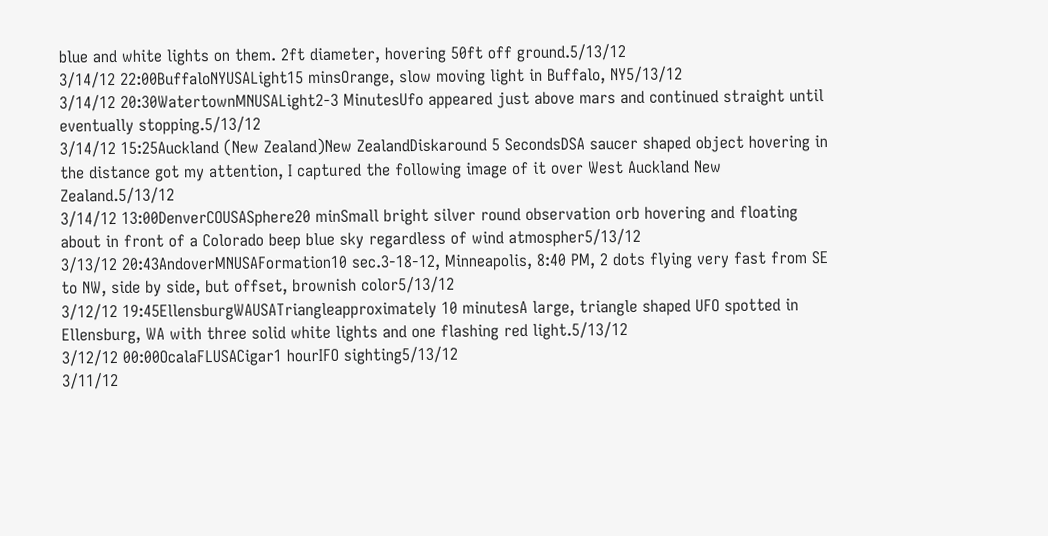blue and white lights on them. 2ft diameter, hovering 50ft off ground.5/13/12
3/14/12 22:00BuffaloNYUSALight15 minsOrange, slow moving light in Buffalo, NY5/13/12
3/14/12 20:30WatertownMNUSALight2-3 MinutesUfo appeared just above mars and continued straight until eventually stopping.5/13/12
3/14/12 15:25Auckland (New Zealand)New ZealandDiskaround 5 SecondsDSA saucer shaped object hovering in the distance got my attention, I captured the following image of it over West Auckland New Zealand.5/13/12
3/14/12 13:00DenverCOUSASphere20 minSmall bright silver round observation orb hovering and floating about in front of a Colorado beep blue sky regardless of wind atmospher5/13/12
3/13/12 20:43AndoverMNUSAFormation10 sec.3-18-12, Minneapolis, 8:40 PM, 2 dots flying very fast from SE to NW, side by side, but offset, brownish color5/13/12
3/12/12 19:45EllensburgWAUSATriangleapproximately 10 minutesA large, triangle shaped UFO spotted in Ellensburg, WA with three solid white lights and one flashing red light.5/13/12
3/12/12 00:00OcalaFLUSACigar1 hourIFO sighting5/13/12
3/11/12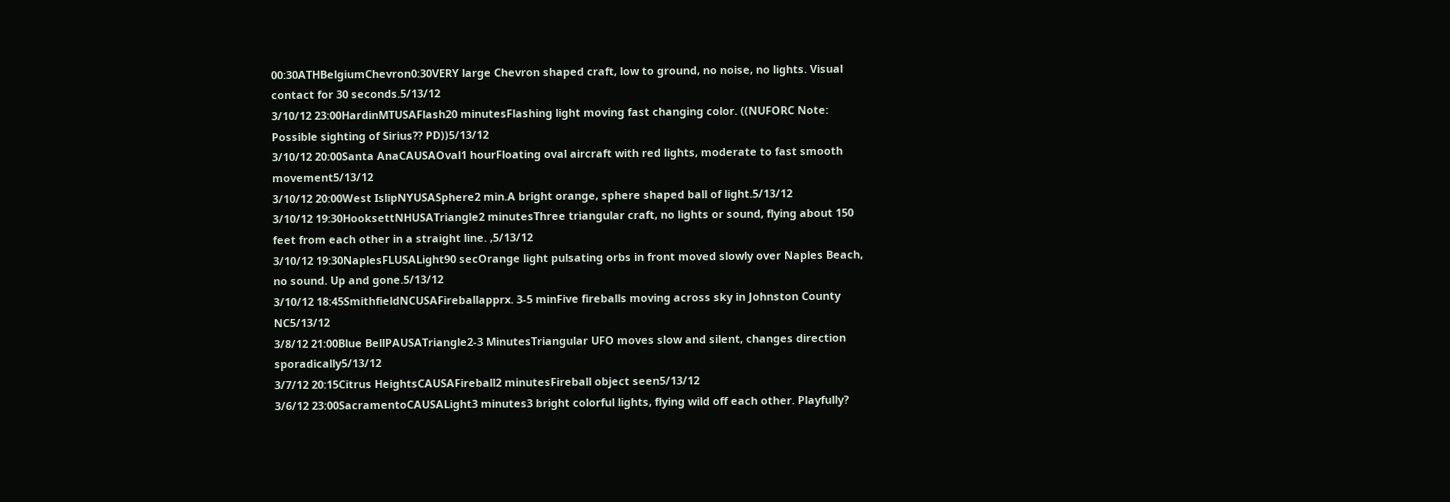00:30ATHBelgiumChevron0:30VERY large Chevron shaped craft, low to ground, no noise, no lights. Visual contact for 30 seconds.5/13/12
3/10/12 23:00HardinMTUSAFlash20 minutesFlashing light moving fast changing color. ((NUFORC Note: Possible sighting of Sirius?? PD))5/13/12
3/10/12 20:00Santa AnaCAUSAOval1 hourFloating oval aircraft with red lights, moderate to fast smooth movement5/13/12
3/10/12 20:00West IslipNYUSASphere2 min.A bright orange, sphere shaped ball of light.5/13/12
3/10/12 19:30HooksettNHUSATriangle2 minutesThree triangular craft, no lights or sound, flying about 150 feet from each other in a straight line. ,5/13/12
3/10/12 19:30NaplesFLUSALight90 secOrange light pulsating orbs in front moved slowly over Naples Beach, no sound. Up and gone.5/13/12
3/10/12 18:45SmithfieldNCUSAFireballapprx. 3-5 minFive fireballs moving across sky in Johnston County NC5/13/12
3/8/12 21:00Blue BellPAUSATriangle2-3 MinutesTriangular UFO moves slow and silent, changes direction sporadically5/13/12
3/7/12 20:15Citrus HeightsCAUSAFireball2 minutesFireball object seen5/13/12
3/6/12 23:00SacramentoCAUSALight3 minutes3 bright colorful lights, flying wild off each other. Playfully?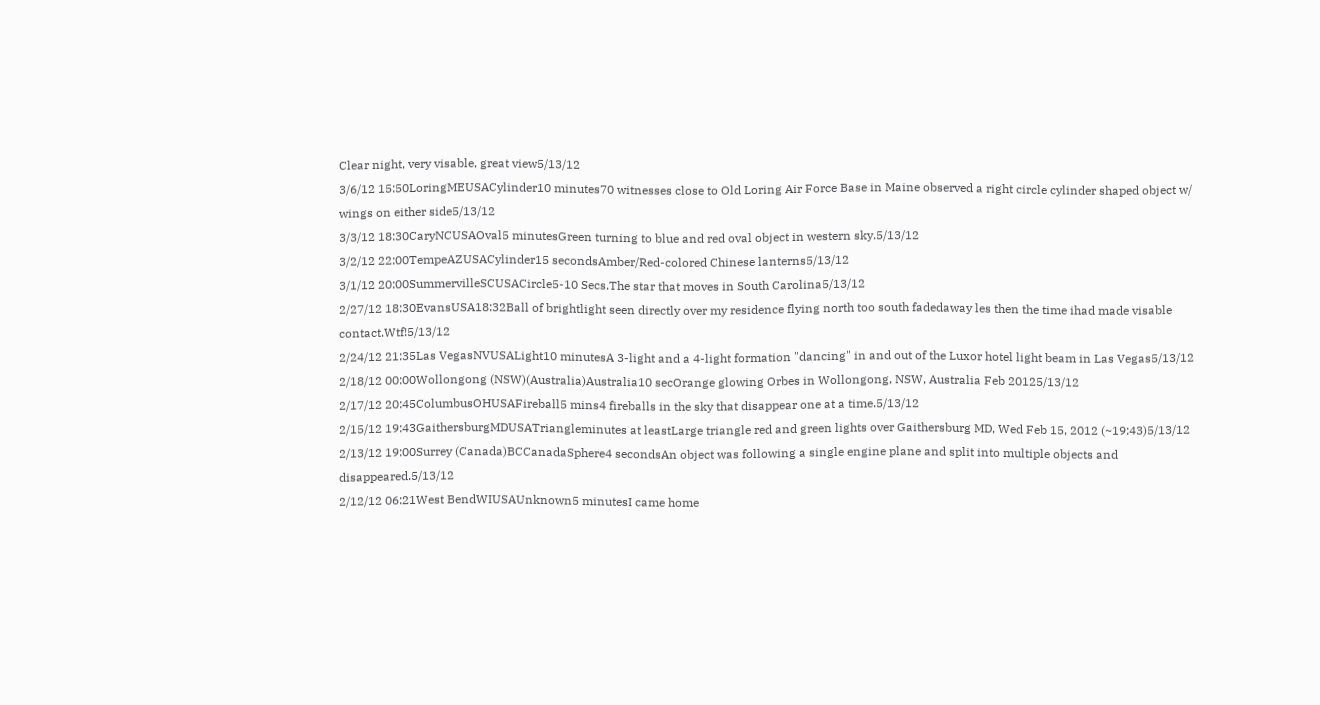Clear night, very visable, great view5/13/12
3/6/12 15:50LoringMEUSACylinder10 minutes70 witnesses close to Old Loring Air Force Base in Maine observed a right circle cylinder shaped object w/ wings on either side5/13/12
3/3/12 18:30CaryNCUSAOval5 minutesGreen turning to blue and red oval object in western sky.5/13/12
3/2/12 22:00TempeAZUSACylinder15 secondsAmber/Red-colored Chinese lanterns5/13/12
3/1/12 20:00SummervilleSCUSACircle5-10 Secs.The star that moves in South Carolina5/13/12
2/27/12 18:30EvansUSA18:32Ball of brightlight seen directly over my residence flying north too south fadedaway les then the time ihad made visable contact.Wtf!5/13/12
2/24/12 21:35Las VegasNVUSALight10 minutesA 3-light and a 4-light formation "dancing" in and out of the Luxor hotel light beam in Las Vegas5/13/12
2/18/12 00:00Wollongong (NSW)(Australia)Australia10 secOrange glowing Orbes in Wollongong, NSW, Australia Feb 20125/13/12
2/17/12 20:45ColumbusOHUSAFireball5 mins4 fireballs in the sky that disappear one at a time.5/13/12
2/15/12 19:43GaithersburgMDUSATriangleminutes at leastLarge triangle red and green lights over Gaithersburg MD, Wed Feb 15, 2012 (~19:43)5/13/12
2/13/12 19:00Surrey (Canada)BCCanadaSphere4 secondsAn object was following a single engine plane and split into multiple objects and disappeared.5/13/12
2/12/12 06:21West BendWIUSAUnknown5 minutesI came home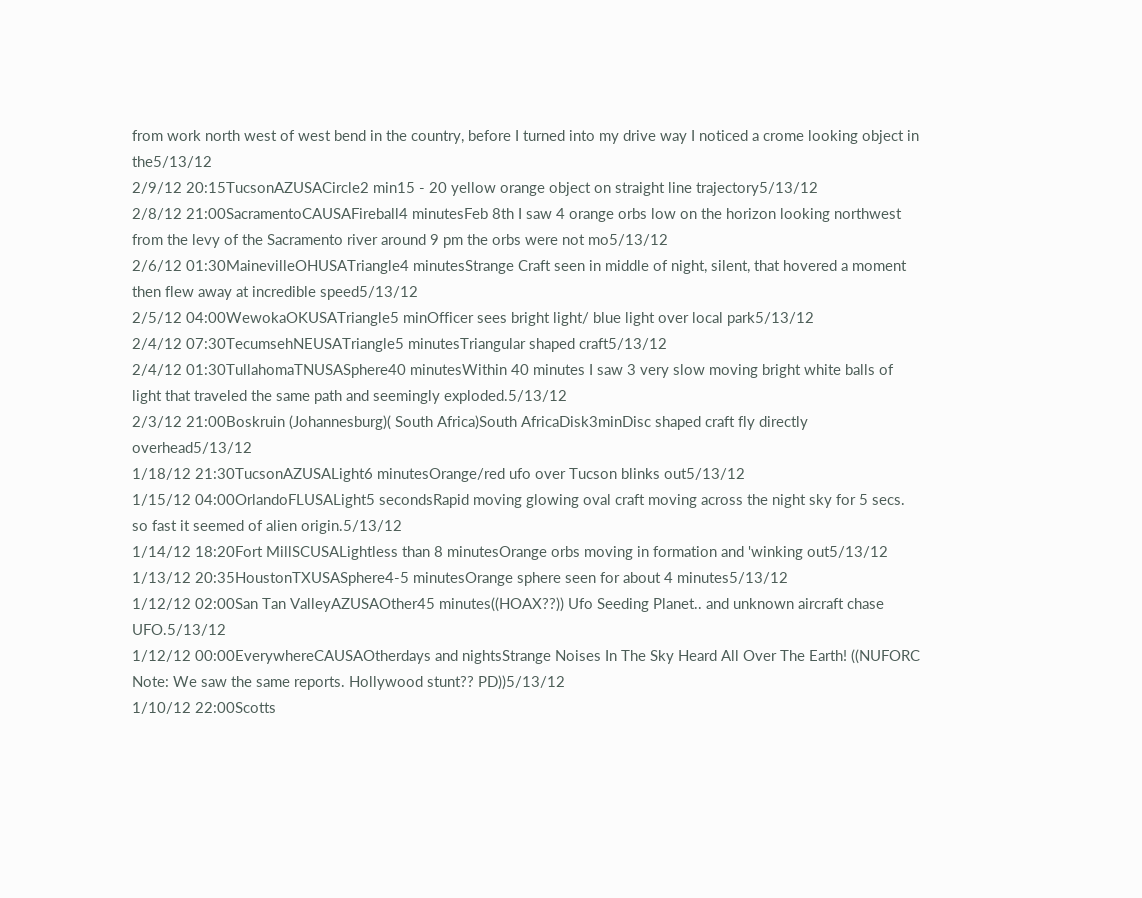from work north west of west bend in the country, before I turned into my drive way I noticed a crome looking object in the5/13/12
2/9/12 20:15TucsonAZUSACircle2 min15 - 20 yellow orange object on straight line trajectory5/13/12
2/8/12 21:00SacramentoCAUSAFireball4 minutesFeb 8th I saw 4 orange orbs low on the horizon looking northwest from the levy of the Sacramento river around 9 pm the orbs were not mo5/13/12
2/6/12 01:30MainevilleOHUSATriangle4 minutesStrange Craft seen in middle of night, silent, that hovered a moment then flew away at incredible speed5/13/12
2/5/12 04:00WewokaOKUSATriangle5 minOfficer sees bright light/ blue light over local park5/13/12
2/4/12 07:30TecumsehNEUSATriangle5 minutesTriangular shaped craft5/13/12
2/4/12 01:30TullahomaTNUSASphere40 minutesWithin 40 minutes I saw 3 very slow moving bright white balls of light that traveled the same path and seemingly exploded.5/13/12
2/3/12 21:00Boskruin (Johannesburg)( South Africa)South AfricaDisk3minDisc shaped craft fly directly overhead5/13/12
1/18/12 21:30TucsonAZUSALight6 minutesOrange/red ufo over Tucson blinks out5/13/12
1/15/12 04:00OrlandoFLUSALight5 secondsRapid moving glowing oval craft moving across the night sky for 5 secs. so fast it seemed of alien origin.5/13/12
1/14/12 18:20Fort MillSCUSALightless than 8 minutesOrange orbs moving in formation and 'winking out5/13/12
1/13/12 20:35HoustonTXUSASphere4-5 minutesOrange sphere seen for about 4 minutes5/13/12
1/12/12 02:00San Tan ValleyAZUSAOther45 minutes((HOAX??)) Ufo Seeding Planet.. and unknown aircraft chase UFO.5/13/12
1/12/12 00:00EverywhereCAUSAOtherdays and nightsStrange Noises In The Sky Heard All Over The Earth! ((NUFORC Note: We saw the same reports. Hollywood stunt?? PD))5/13/12
1/10/12 22:00Scotts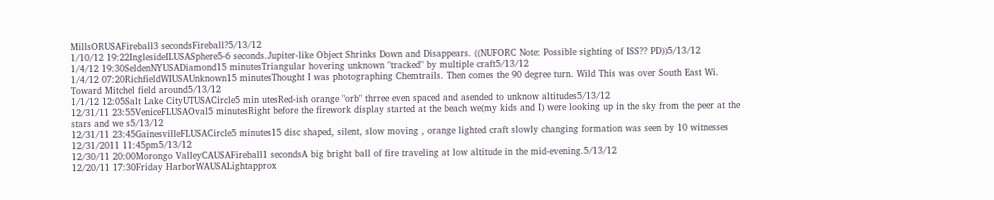MillsORUSAFireball3 secondsFireball?5/13/12
1/10/12 19:22InglesideILUSASphere5-6 seconds.Jupiter-like Object Shrinks Down and Disappears. ((NUFORC Note: Possible sighting of ISS?? PD))5/13/12
1/4/12 19:30SeldenNYUSADiamond15 minutesTriangular hovering unknown "tracked" by multiple craft5/13/12
1/4/12 07:20RichfieldWIUSAUnknown15 minutesThought I was photographing Chemtrails. Then comes the 90 degree turn. Wild This was over South East Wi. Toward Mitchel field around5/13/12
1/1/12 12:05Salt Lake CityUTUSACircle5 min utesRed-ish orange "orb" thrree even spaced and asended to unknow altitudes5/13/12
12/31/11 23:55VeniceFLUSAOval5 minutesRight before the firework display started at the beach we(my kids and I) were looking up in the sky from the peer at the stars and we s5/13/12
12/31/11 23:45GainesvilleFLUSACircle5 minutes15 disc shaped, silent, slow moving , orange lighted craft slowly changing formation was seen by 10 witnesses 12/31/2011 11:45pm5/13/12
12/30/11 20:00Morongo ValleyCAUSAFireball1 secondsA big bright ball of fire traveling at low altitude in the mid-evening.5/13/12
12/20/11 17:30Friday HarborWAUSALightapprox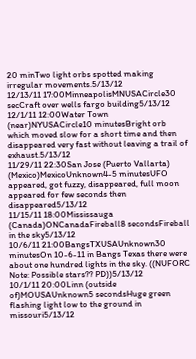20 minTwo light orbs spotted making irregular movements.5/13/12
12/13/11 17:00MinneapolisMNUSACircle30 secCraft over wells fargo building5/13/12
12/1/11 12:00Water Town (near)NYUSACircle10 minutesBright orb which moved slow for a short time and then disappeared very fast without leaving a trail of exhaust.5/13/12
11/29/11 22:30San Jose (Puerto Vallarta) (Mexico)MexicoUnknown4-5 minutesUFO appeared, got fuzzy, disappeared, full moon appeared for few seconds then disappeared5/13/12
11/15/11 18:00Mississauga (Canada)ONCanadaFireball8 secondsFireball in the sky5/13/12
10/6/11 21:00BangsTXUSAUnknown30 minutesOn 10-6-11 in Bangs Texas there were about one hundred lights in the sky. ((NUFORC Note: Possible stars?? PD))5/13/12
10/1/11 20:00Linn (outside of)MOUSAUnknown5 secondsHuge green flashing light low to the ground in missouri5/13/12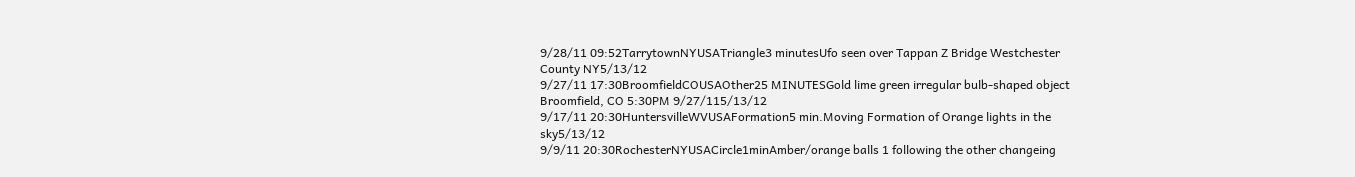9/28/11 09:52TarrytownNYUSATriangle3 minutesUfo seen over Tappan Z Bridge Westchester County NY5/13/12
9/27/11 17:30BroomfieldCOUSAOther25 MINUTESGold lime green irregular bulb-shaped object Broomfield, CO 5:30PM 9/27/115/13/12
9/17/11 20:30HuntersvilleWVUSAFormation5 min.Moving Formation of Orange lights in the sky5/13/12
9/9/11 20:30RochesterNYUSACircle1minAmber/orange balls 1 following the other changeing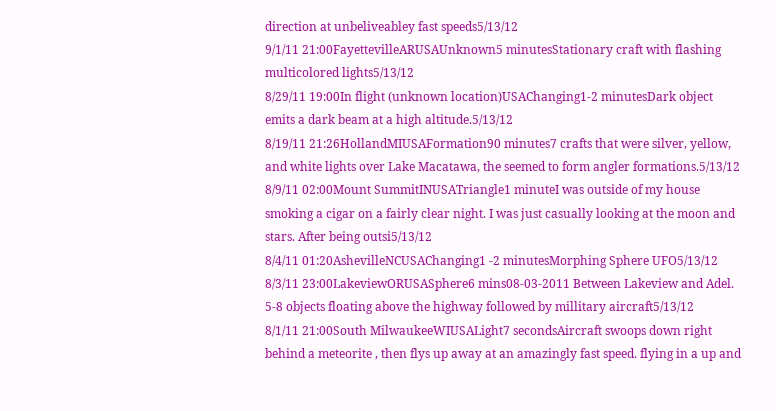direction at unbeliveabley fast speeds5/13/12
9/1/11 21:00FayettevilleARUSAUnknown5 minutesStationary craft with flashing multicolored lights5/13/12
8/29/11 19:00In flight (unknown location)USAChanging1-2 minutesDark object emits a dark beam at a high altitude.5/13/12
8/19/11 21:26HollandMIUSAFormation90 minutes7 crafts that were silver, yellow, and white lights over Lake Macatawa, the seemed to form angler formations.5/13/12
8/9/11 02:00Mount SummitINUSATriangle1 minuteI was outside of my house smoking a cigar on a fairly clear night. I was just casually looking at the moon and stars. After being outsi5/13/12
8/4/11 01:20AshevilleNCUSAChanging1 -2 minutesMorphing Sphere UFO5/13/12
8/3/11 23:00LakeviewORUSASphere6 mins08-03-2011 Between Lakeview and Adel. 5-8 objects floating above the highway followed by millitary aircraft5/13/12
8/1/11 21:00South MilwaukeeWIUSALight7 secondsAircraft swoops down right behind a meteorite , then flys up away at an amazingly fast speed. flying in a up and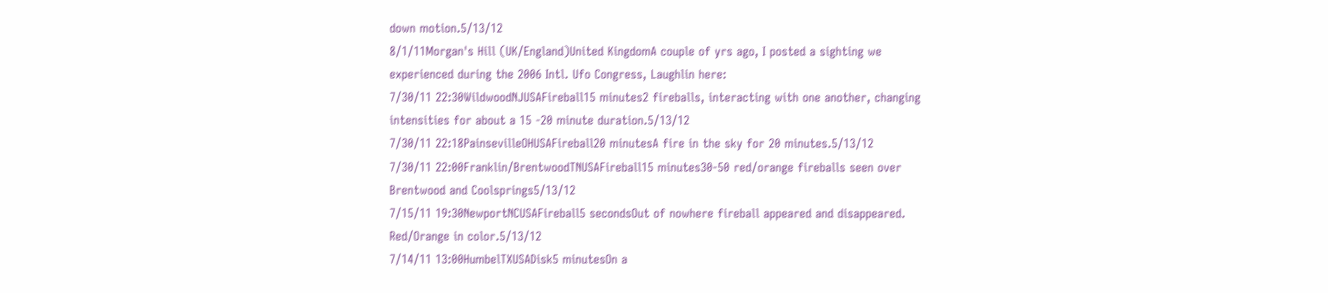down motion.5/13/12
8/1/11Morgan's Hill (UK/England)United KingdomA couple of yrs ago, I posted a sighting we experienced during the 2006 Intl. Ufo Congress, Laughlin here:
7/30/11 22:30WildwoodNJUSAFireball15 minutes2 fireballs, interacting with one another, changing intensities for about a 15 -20 minute duration.5/13/12
7/30/11 22:18PainsevilleOHUSAFireball20 minutesA fire in the sky for 20 minutes.5/13/12
7/30/11 22:00Franklin/BrentwoodTNUSAFireball15 minutes30-50 red/orange fireballs seen over Brentwood and Coolsprings5/13/12
7/15/11 19:30NewportNCUSAFireball5 secondsOut of nowhere fireball appeared and disappeared. Red/Orange in color.5/13/12
7/14/11 13:00HumbelTXUSADisk5 minutesOn a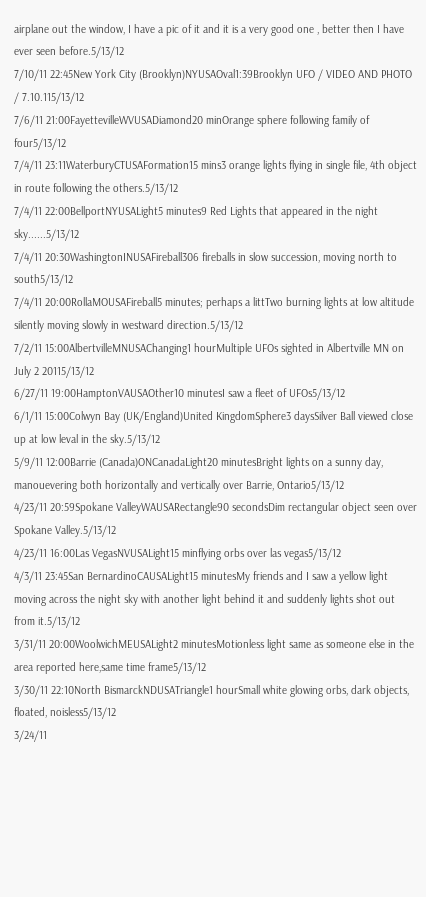airplane out the window, I have a pic of it and it is a very good one , better then I have ever seen before.5/13/12
7/10/11 22:45New York City (Brooklyn)NYUSAOval1:39Brooklyn UFO / VIDEO AND PHOTO / 7.10.115/13/12
7/6/11 21:00FayettevilleWVUSADiamond20 minOrange sphere following family of four5/13/12
7/4/11 23:11WaterburyCTUSAFormation15 mins3 orange lights flying in single file, 4th object in route following the others.5/13/12
7/4/11 22:00BellportNYUSALight5 minutes9 Red Lights that appeared in the night sky......5/13/12
7/4/11 20:30WashingtonINUSAFireball306 fireballs in slow succession, moving north to south5/13/12
7/4/11 20:00RollaMOUSAFireball5 minutes; perhaps a littTwo burning lights at low altitude silently moving slowly in westward direction.5/13/12
7/2/11 15:00AlbertvilleMNUSAChanging1 hourMultiple UFOs sighted in Albertville MN on July 2 20115/13/12
6/27/11 19:00HamptonVAUSAOther10 minutesI saw a fleet of UFOs5/13/12
6/1/11 15:00Colwyn Bay (UK/England)United KingdomSphere3 daysSilver Ball viewed close up at low leval in the sky.5/13/12
5/9/11 12:00Barrie (Canada)ONCanadaLight20 minutesBright lights on a sunny day, manouevering both horizontally and vertically over Barrie, Ontario5/13/12
4/23/11 20:59Spokane ValleyWAUSARectangle90 secondsDim rectangular object seen over Spokane Valley.5/13/12
4/23/11 16:00Las VegasNVUSALight15 minflying orbs over las vegas5/13/12
4/3/11 23:45San BernardinoCAUSALight15 minutesMy friends and I saw a yellow light moving across the night sky with another light behind it and suddenly lights shot out from it.5/13/12
3/31/11 20:00WoolwichMEUSALight2 minutesMotionless light same as someone else in the area reported here,same time frame5/13/12
3/30/11 22:10North BismarckNDUSATriangle1 hourSmall white glowing orbs, dark objects, floated, noisless5/13/12
3/24/11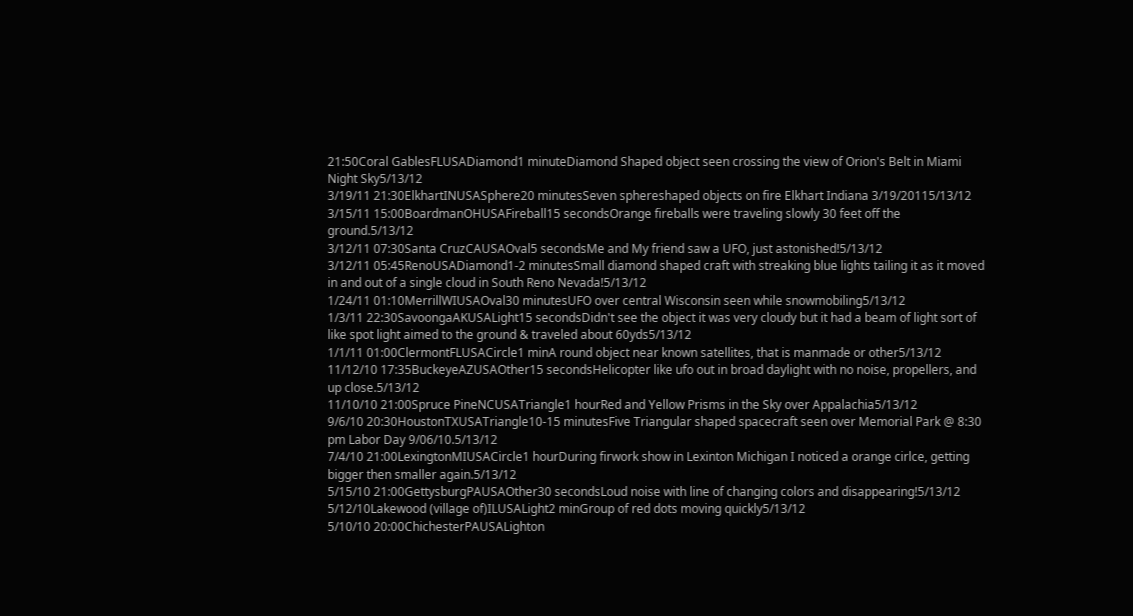21:50Coral GablesFLUSADiamond1 minuteDiamond Shaped object seen crossing the view of Orion's Belt in Miami Night Sky5/13/12
3/19/11 21:30ElkhartINUSASphere20 minutesSeven sphereshaped objects on fire Elkhart Indiana 3/19/20115/13/12
3/15/11 15:00BoardmanOHUSAFireball15 secondsOrange fireballs were traveling slowly 30 feet off the ground.5/13/12
3/12/11 07:30Santa CruzCAUSAOval5 secondsMe and My friend saw a UFO, just astonished!5/13/12
3/12/11 05:45RenoUSADiamond1-2 minutesSmall diamond shaped craft with streaking blue lights tailing it as it moved in and out of a single cloud in South Reno Nevada!5/13/12
1/24/11 01:10MerrillWIUSAOval30 minutesUFO over central Wisconsin seen while snowmobiling5/13/12
1/3/11 22:30SavoongaAKUSALight15 secondsDidn't see the object it was very cloudy but it had a beam of light sort of like spot light aimed to the ground & traveled about 60yds5/13/12
1/1/11 01:00ClermontFLUSACircle1 minA round object near known satellites, that is manmade or other5/13/12
11/12/10 17:35BuckeyeAZUSAOther15 secondsHelicopter like ufo out in broad daylight with no noise, propellers, and up close.5/13/12
11/10/10 21:00Spruce PineNCUSATriangle1 hourRed and Yellow Prisms in the Sky over Appalachia5/13/12
9/6/10 20:30HoustonTXUSATriangle10-15 minutesFive Triangular shaped spacecraft seen over Memorial Park @ 8:30 pm Labor Day 9/06/10.5/13/12
7/4/10 21:00LexingtonMIUSACircle1 hourDuring firwork show in Lexinton Michigan I noticed a orange cirlce, getting bigger then smaller again.5/13/12
5/15/10 21:00GettysburgPAUSAOther30 secondsLoud noise with line of changing colors and disappearing!5/13/12
5/12/10Lakewood (village of)ILUSALight2 minGroup of red dots moving quickly5/13/12
5/10/10 20:00ChichesterPAUSALighton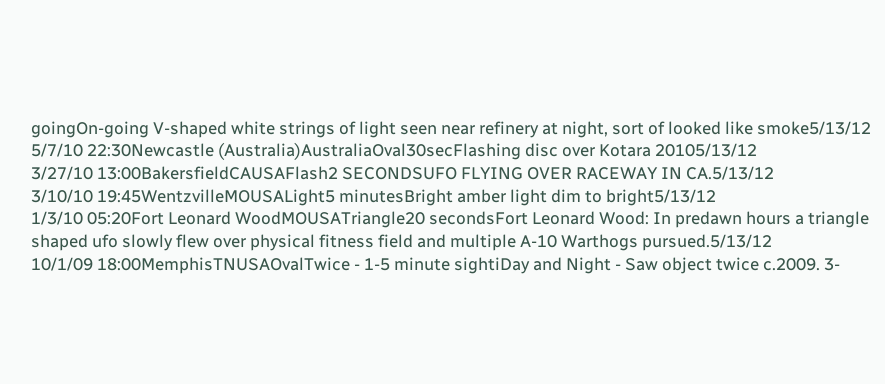goingOn-going V-shaped white strings of light seen near refinery at night, sort of looked like smoke5/13/12
5/7/10 22:30Newcastle (Australia)AustraliaOval30secFlashing disc over Kotara 20105/13/12
3/27/10 13:00BakersfieldCAUSAFlash2 SECONDSUFO FLYING OVER RACEWAY IN CA.5/13/12
3/10/10 19:45WentzvilleMOUSALight5 minutesBright amber light dim to bright5/13/12
1/3/10 05:20Fort Leonard WoodMOUSATriangle20 secondsFort Leonard Wood: In predawn hours a triangle shaped ufo slowly flew over physical fitness field and multiple A-10 Warthogs pursued.5/13/12
10/1/09 18:00MemphisTNUSAOvalTwice - 1-5 minute sightiDay and Night - Saw object twice c.2009. 3-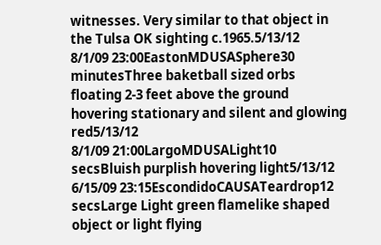witnesses. Very similar to that object in the Tulsa OK sighting c.1965.5/13/12
8/1/09 23:00EastonMDUSASphere30 minutesThree baketball sized orbs floating 2-3 feet above the ground hovering stationary and silent and glowing red5/13/12
8/1/09 21:00LargoMDUSALight10 secsBluish purplish hovering light5/13/12
6/15/09 23:15EscondidoCAUSATeardrop12 secsLarge Light green flamelike shaped object or light flying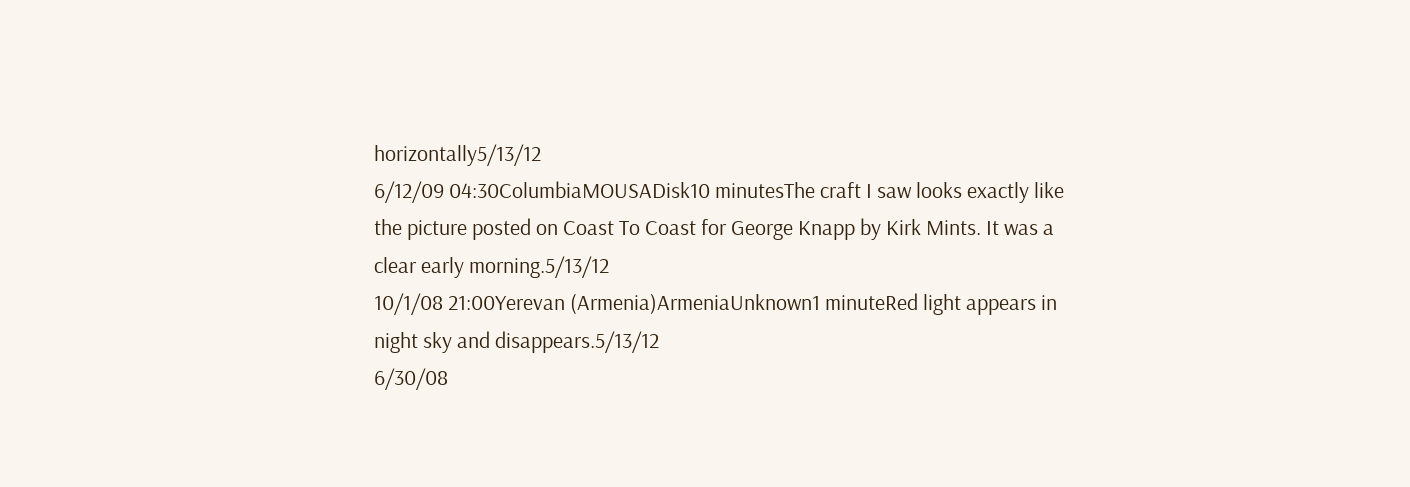horizontally5/13/12
6/12/09 04:30ColumbiaMOUSADisk10 minutesThe craft I saw looks exactly like the picture posted on Coast To Coast for George Knapp by Kirk Mints. It was a clear early morning.5/13/12
10/1/08 21:00Yerevan (Armenia)ArmeniaUnknown1 minuteRed light appears in night sky and disappears.5/13/12
6/30/08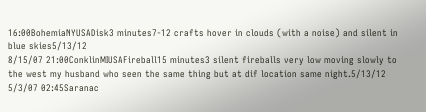16:00BohemiaNYUSADisk3 minutes7-12 crafts hover in clouds (with a noise) and silent in blue skies5/13/12
8/15/07 21:00ConklinMIUSAFireball15 minutes3 silent fireballs very low moving slowly to the west my husband who seen the same thing but at dif location same night.5/13/12
5/3/07 02:45Saranac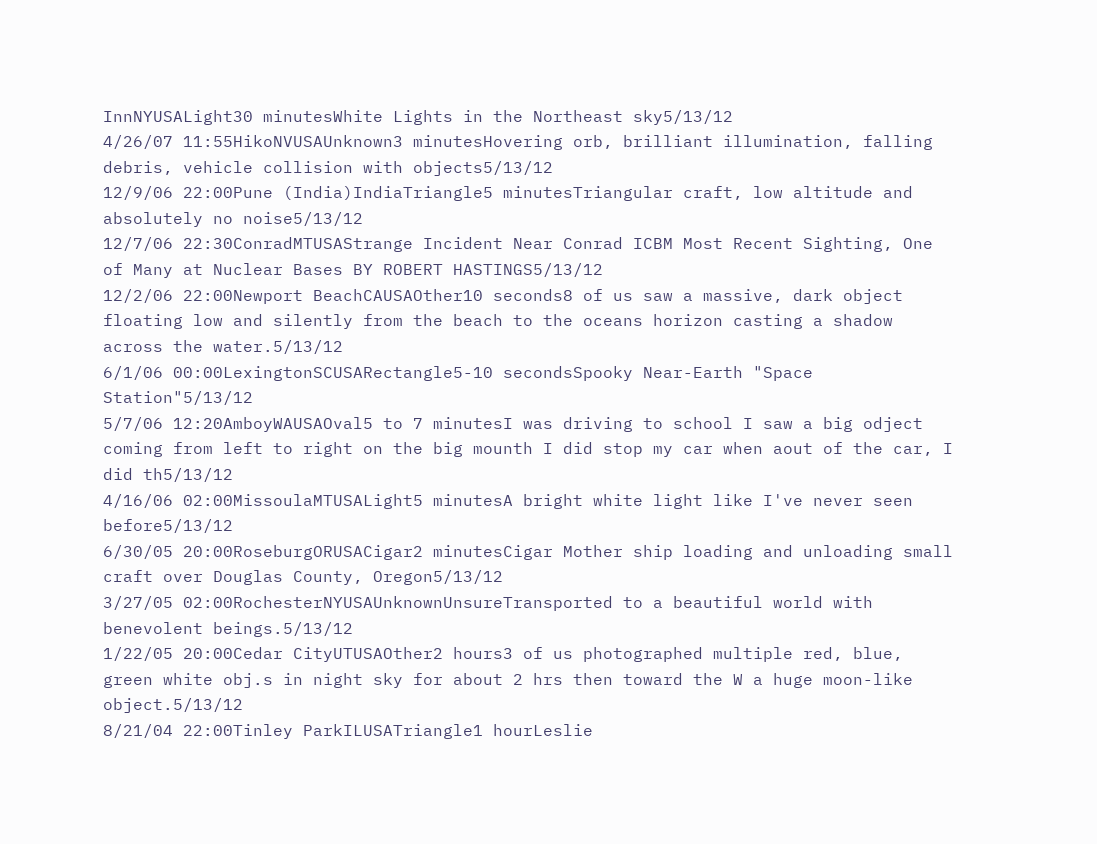InnNYUSALight30 minutesWhite Lights in the Northeast sky5/13/12
4/26/07 11:55HikoNVUSAUnknown3 minutesHovering orb, brilliant illumination, falling debris, vehicle collision with objects5/13/12
12/9/06 22:00Pune (India)IndiaTriangle5 minutesTriangular craft, low altitude and absolutely no noise5/13/12
12/7/06 22:30ConradMTUSAStrange Incident Near Conrad ICBM Most Recent Sighting, One of Many at Nuclear Bases BY ROBERT HASTINGS5/13/12
12/2/06 22:00Newport BeachCAUSAOther10 seconds8 of us saw a massive, dark object floating low and silently from the beach to the oceans horizon casting a shadow across the water.5/13/12
6/1/06 00:00LexingtonSCUSARectangle5-10 secondsSpooky Near-Earth "Space Station"5/13/12
5/7/06 12:20AmboyWAUSAOval5 to 7 minutesI was driving to school I saw a big odject coming from left to right on the big mounth I did stop my car when aout of the car, I did th5/13/12
4/16/06 02:00MissoulaMTUSALight5 minutesA bright white light like I've never seen before5/13/12
6/30/05 20:00RoseburgORUSACigar2 minutesCigar Mother ship loading and unloading small craft over Douglas County, Oregon5/13/12
3/27/05 02:00RochesterNYUSAUnknownUnsureTransported to a beautiful world with benevolent beings.5/13/12
1/22/05 20:00Cedar CityUTUSAOther2 hours3 of us photographed multiple red, blue, green white obj.s in night sky for about 2 hrs then toward the W a huge moon-like object.5/13/12
8/21/04 22:00Tinley ParkILUSATriangle1 hourLeslie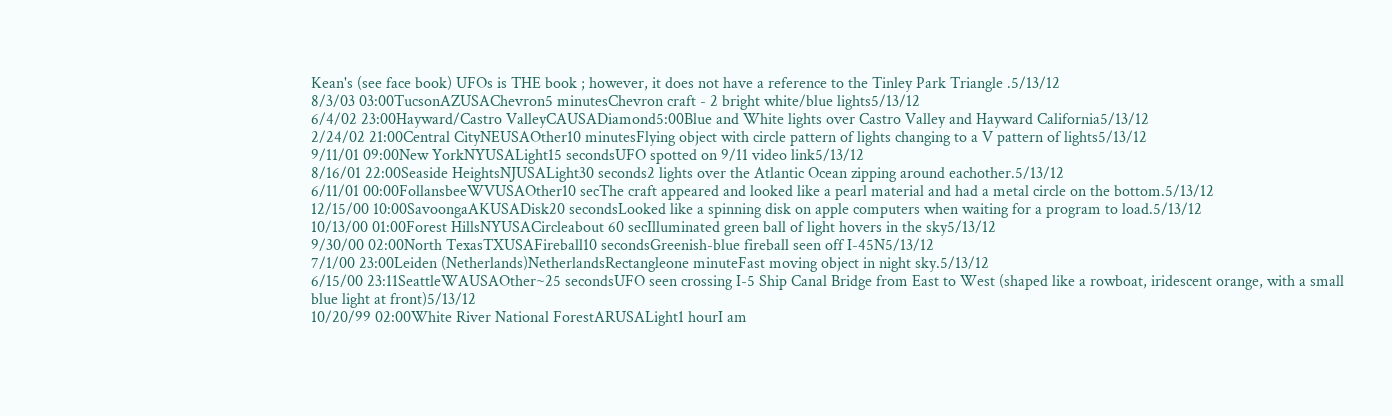Kean's (see face book) UFOs is THE book ; however, it does not have a reference to the Tinley Park Triangle .5/13/12
8/3/03 03:00TucsonAZUSAChevron5 minutesChevron craft - 2 bright white/blue lights5/13/12
6/4/02 23:00Hayward/Castro ValleyCAUSADiamond5:00Blue and White lights over Castro Valley and Hayward California5/13/12
2/24/02 21:00Central CityNEUSAOther10 minutesFlying object with circle pattern of lights changing to a V pattern of lights5/13/12
9/11/01 09:00New YorkNYUSALight15 secondsUFO spotted on 9/11 video link5/13/12
8/16/01 22:00Seaside HeightsNJUSALight30 seconds2 lights over the Atlantic Ocean zipping around eachother.5/13/12
6/11/01 00:00FollansbeeWVUSAOther10 secThe craft appeared and looked like a pearl material and had a metal circle on the bottom.5/13/12
12/15/00 10:00SavoongaAKUSADisk20 secondsLooked like a spinning disk on apple computers when waiting for a program to load.5/13/12
10/13/00 01:00Forest HillsNYUSACircleabout 60 secIlluminated green ball of light hovers in the sky5/13/12
9/30/00 02:00North TexasTXUSAFireball10 secondsGreenish-blue fireball seen off I-45N5/13/12
7/1/00 23:00Leiden (Netherlands)NetherlandsRectangleone minuteFast moving object in night sky.5/13/12
6/15/00 23:11SeattleWAUSAOther~25 secondsUFO seen crossing I-5 Ship Canal Bridge from East to West (shaped like a rowboat, iridescent orange, with a small blue light at front)5/13/12
10/20/99 02:00White River National ForestARUSALight1 hourI am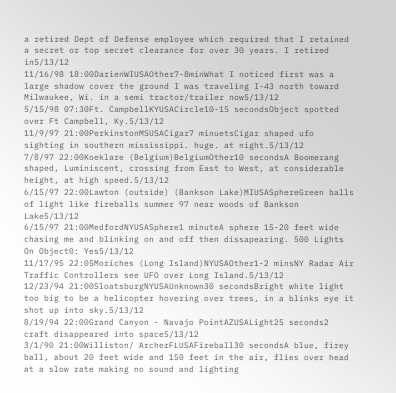a retired Dept of Defense employee which required that I retained a secret or top secret clearance for over 30 years. I retired in5/13/12
11/16/98 18:00DarienWIUSAOther7-8minWhat I noticed first was a large shadow cover the ground I was traveling I-43 north toward Milwaukee, Wi. in a semi tractor/trailer now5/13/12
5/15/98 07:30Ft. CampbellKYUSACircle10-15 secondsObject spotted over Ft Campbell, Ky.5/13/12
11/9/97 21:00PerkinstonMSUSACigar7 minuetsCigar shaped ufo sighting in southern mississippi. huge. at night.5/13/12
7/8/97 22:00Koeklare (Belgium)BelgiumOther10 secondsA Boomerang shaped, Luminiscent, crossing from East to West, at considerable height, at high speed.5/13/12
6/15/97 22:00Lawton (outside) (Bankson Lake)MIUSASphereGreen balls of light like fireballs summer 97 near woods of Bankson Lake5/13/12
6/15/97 21:00MedfordNYUSASphere1 minuteA sphere 15-20 feet wide chasing me and blinking on and off then dissapearing. 500 Lights On Object0: Yes5/13/12
11/17/95 22:05Moriches (Long Island)NYUSAOther1-2 minsNY Radar Air Traffic Controllers see UFO over Long Island.5/13/12
12/23/94 21:00SloatsburgNYUSAUnknown30 secondsBright white light too big to be a helicopter hovering over trees, in a blinks eye it shot up into sky.5/13/12
8/19/94 22:00Grand Canyon - Navajo PointAZUSALight25 seconds2 craft disappeared into space5/13/12
3/1/90 21:00Williston/ ArcherFLUSAFireball30 secondsA blue, firey ball, about 20 feet wide and 150 feet in the air, flies over head at a slow rate making no sound and lighting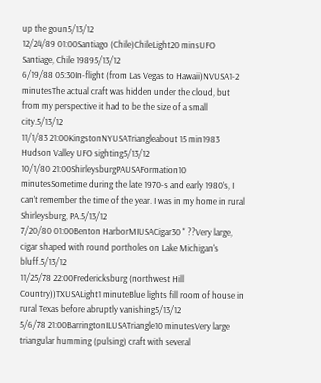up the goun5/13/12
12/24/89 01:00Santiago (Chile)ChileLight20 minsUFO Santiage, Chile 19895/13/12
6/19/88 05:30In-flight (from Las Vegas to Hawaii)NVUSA1-2 minutesThe actual craft was hidden under the cloud, but from my perspective it had to be the size of a small city.5/13/12
11/1/83 21:00KingstonNYUSATriangleabout 15 min1983 Hudson Valley UFO sighting5/13/12
10/1/80 21:00ShirleysburgPAUSAFormation10 minutesSometime during the late 1970-s and early 1980’s, I can’t remember the time of the year. I was in my home in rural Shirleysburg, PA.5/13/12
7/20/80 01:00Benton HarborMIUSACigar30 " ??Very large, cigar shaped with round portholes on Lake Michigan's bluff.5/13/12
11/25/78 22:00Fredericksburg (northwest Hill Country))TXUSALight1 minuteBlue lights fill room of house in rural Texas before abruptly vanishing5/13/12
5/6/78 21:00BarringtonILUSATriangle10 minutesVery large triangular humming (pulsing) craft with several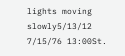lights moving slowly5/13/12
7/15/76 13:00St.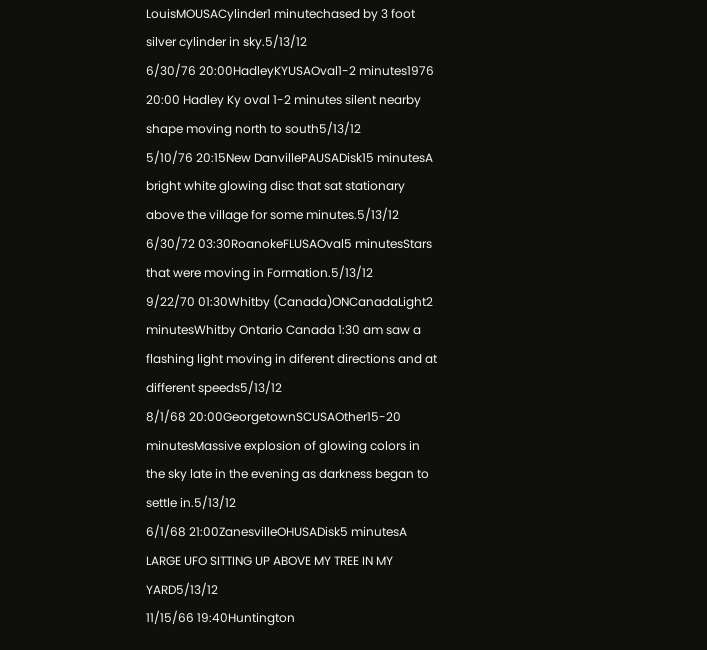LouisMOUSACylinder1 minutechased by 3 foot silver cylinder in sky.5/13/12
6/30/76 20:00HadleyKYUSAOval1-2 minutes1976 20:00 Hadley Ky oval 1-2 minutes silent nearby shape moving north to south5/13/12
5/10/76 20:15New DanvillePAUSADisk15 minutesA bright white glowing disc that sat stationary above the village for some minutes.5/13/12
6/30/72 03:30RoanokeFLUSAOval5 minutesStars that were moving in Formation.5/13/12
9/22/70 01:30Whitby (Canada)ONCanadaLight2 minutesWhitby Ontario Canada 1:30 am saw a flashing light moving in diferent directions and at different speeds5/13/12
8/1/68 20:00GeorgetownSCUSAOther15-20 minutesMassive explosion of glowing colors in the sky late in the evening as darkness began to settle in.5/13/12
6/1/68 21:00ZanesvilleOHUSADisk5 minutesA LARGE UFO SITTING UP ABOVE MY TREE IN MY YARD5/13/12
11/15/66 19:40Huntington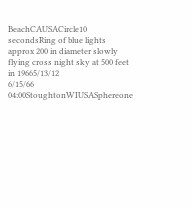BeachCAUSACircle10 secondsRing of blue lights approx 200 in diameter slowly flying cross night sky at 500 feet in 19665/13/12
6/15/66 04:00StoughtonWIUSASphereone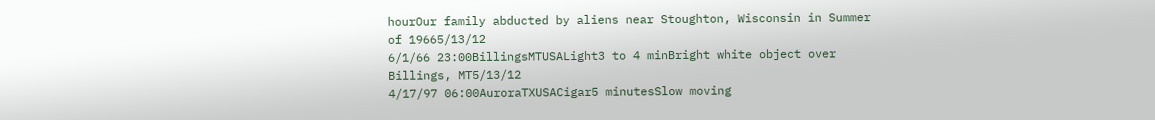hourOur family abducted by aliens near Stoughton, Wisconsin in Summer of 19665/13/12
6/1/66 23:00BillingsMTUSALight3 to 4 minBright white object over Billings, MT5/13/12
4/17/97 06:00AuroraTXUSACigar5 minutesSlow moving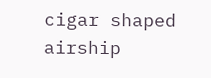cigar shaped airship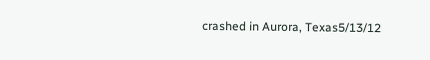crashed in Aurora, Texas5/13/12